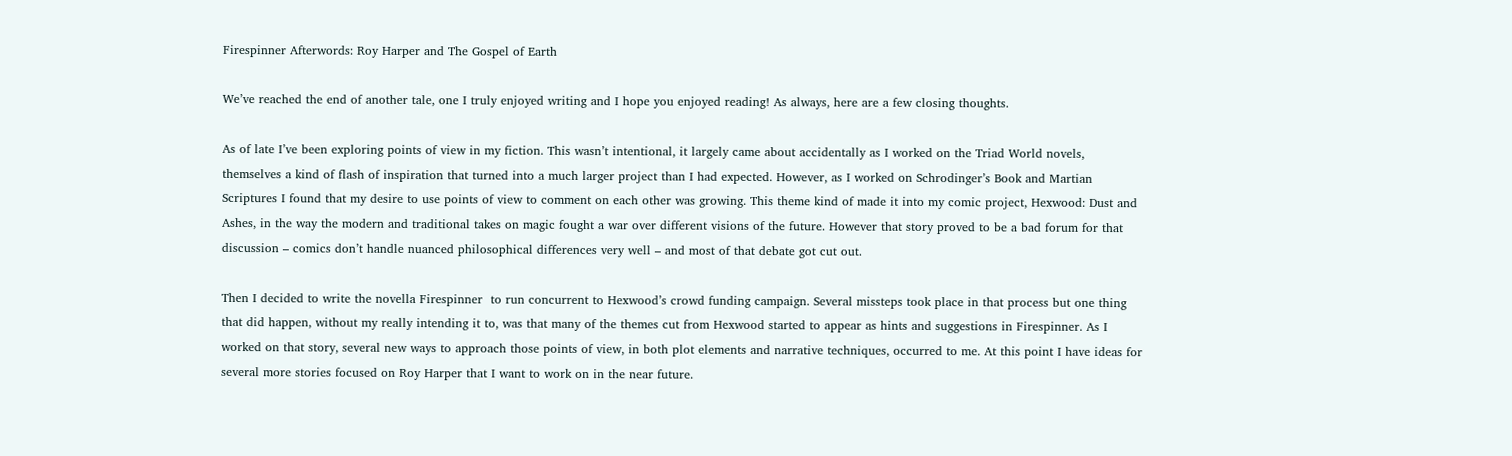Firespinner Afterwords: Roy Harper and The Gospel of Earth

We’ve reached the end of another tale, one I truly enjoyed writing and I hope you enjoyed reading! As always, here are a few closing thoughts.

As of late I’ve been exploring points of view in my fiction. This wasn’t intentional, it largely came about accidentally as I worked on the Triad World novels, themselves a kind of flash of inspiration that turned into a much larger project than I had expected. However, as I worked on Schrodinger’s Book and Martian Scriptures I found that my desire to use points of view to comment on each other was growing. This theme kind of made it into my comic project, Hexwood: Dust and Ashes, in the way the modern and traditional takes on magic fought a war over different visions of the future. However that story proved to be a bad forum for that discussion – comics don’t handle nuanced philosophical differences very well – and most of that debate got cut out.

Then I decided to write the novella Firespinner  to run concurrent to Hexwood’s crowd funding campaign. Several missteps took place in that process but one thing that did happen, without my really intending it to, was that many of the themes cut from Hexwood started to appear as hints and suggestions in Firespinner. As I worked on that story, several new ways to approach those points of view, in both plot elements and narrative techniques, occurred to me. At this point I have ideas for several more stories focused on Roy Harper that I want to work on in the near future.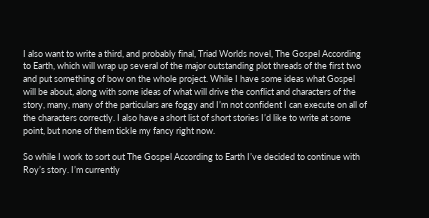I also want to write a third, and probably final, Triad Worlds novel, The Gospel According to Earth, which will wrap up several of the major outstanding plot threads of the first two and put something of bow on the whole project. While I have some ideas what Gospel will be about, along with some ideas of what will drive the conflict and characters of the story, many, many of the particulars are foggy and I’m not confident I can execute on all of the characters correctly. I also have a short list of short stories I’d like to write at some point, but none of them tickle my fancy right now.

So while I work to sort out The Gospel According to Earth I’ve decided to continue with Roy’s story. I’m currently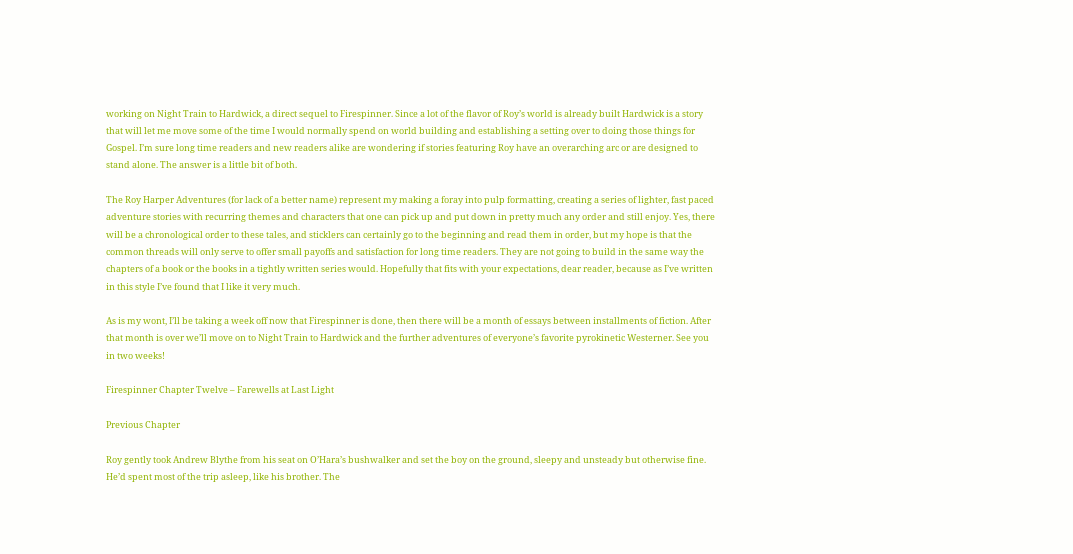working on Night Train to Hardwick, a direct sequel to Firespinner. Since a lot of the flavor of Roy’s world is already built Hardwick is a story that will let me move some of the time I would normally spend on world building and establishing a setting over to doing those things for Gospel. I’m sure long time readers and new readers alike are wondering if stories featuring Roy have an overarching arc or are designed to stand alone. The answer is a little bit of both.

The Roy Harper Adventures (for lack of a better name) represent my making a foray into pulp formatting, creating a series of lighter, fast paced adventure stories with recurring themes and characters that one can pick up and put down in pretty much any order and still enjoy. Yes, there will be a chronological order to these tales, and sticklers can certainly go to the beginning and read them in order, but my hope is that the common threads will only serve to offer small payoffs and satisfaction for long time readers. They are not going to build in the same way the chapters of a book or the books in a tightly written series would. Hopefully that fits with your expectations, dear reader, because as I’ve written in this style I’ve found that I like it very much.

As is my wont, I’ll be taking a week off now that Firespinner is done, then there will be a month of essays between installments of fiction. After that month is over we’ll move on to Night Train to Hardwick and the further adventures of everyone’s favorite pyrokinetic Westerner. See you in two weeks!

Firespinner Chapter Twelve – Farewells at Last Light

Previous Chapter

Roy gently took Andrew Blythe from his seat on O’Hara’s bushwalker and set the boy on the ground, sleepy and unsteady but otherwise fine. He’d spent most of the trip asleep, like his brother. The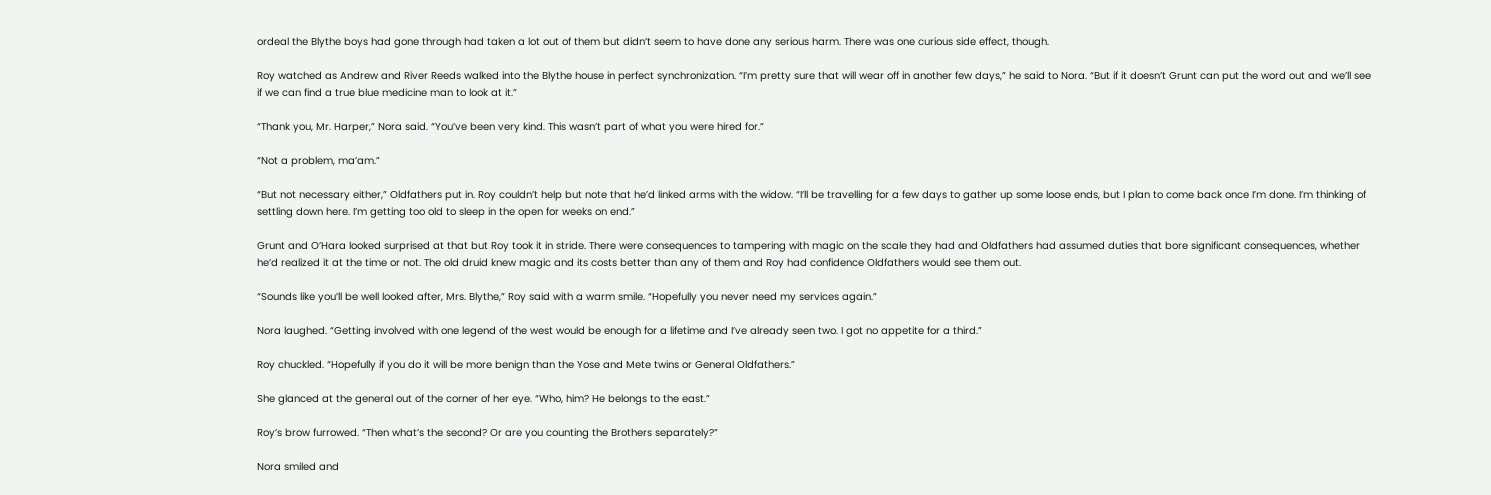ordeal the Blythe boys had gone through had taken a lot out of them but didn’t seem to have done any serious harm. There was one curious side effect, though.

Roy watched as Andrew and River Reeds walked into the Blythe house in perfect synchronization. “I’m pretty sure that will wear off in another few days,” he said to Nora. “But if it doesn’t Grunt can put the word out and we’ll see if we can find a true blue medicine man to look at it.”

“Thank you, Mr. Harper,” Nora said. “You’ve been very kind. This wasn’t part of what you were hired for.”

“Not a problem, ma’am.”

“But not necessary either,” Oldfathers put in. Roy couldn’t help but note that he’d linked arms with the widow. “I’ll be travelling for a few days to gather up some loose ends, but I plan to come back once I’m done. I’m thinking of settling down here. I’m getting too old to sleep in the open for weeks on end.”

Grunt and O’Hara looked surprised at that but Roy took it in stride. There were consequences to tampering with magic on the scale they had and Oldfathers had assumed duties that bore significant consequences, whether he’d realized it at the time or not. The old druid knew magic and its costs better than any of them and Roy had confidence Oldfathers would see them out.

“Sounds like you’ll be well looked after, Mrs. Blythe,” Roy said with a warm smile. “Hopefully you never need my services again.”

Nora laughed. “Getting involved with one legend of the west would be enough for a lifetime and I’ve already seen two. I got no appetite for a third.”

Roy chuckled. “Hopefully if you do it will be more benign than the Yose and Mete twins or General Oldfathers.”

She glanced at the general out of the corner of her eye. “Who, him? He belongs to the east.”

Roy’s brow furrowed. “Then what’s the second? Or are you counting the Brothers separately?”

Nora smiled and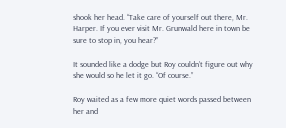shook her head. “Take care of yourself out there, Mr. Harper. If you ever visit Mr. Grunwald here in town be sure to stop in, you hear?”

It sounded like a dodge but Roy couldn’t figure out why she would so he let it go. “Of course.”

Roy waited as a few more quiet words passed between her and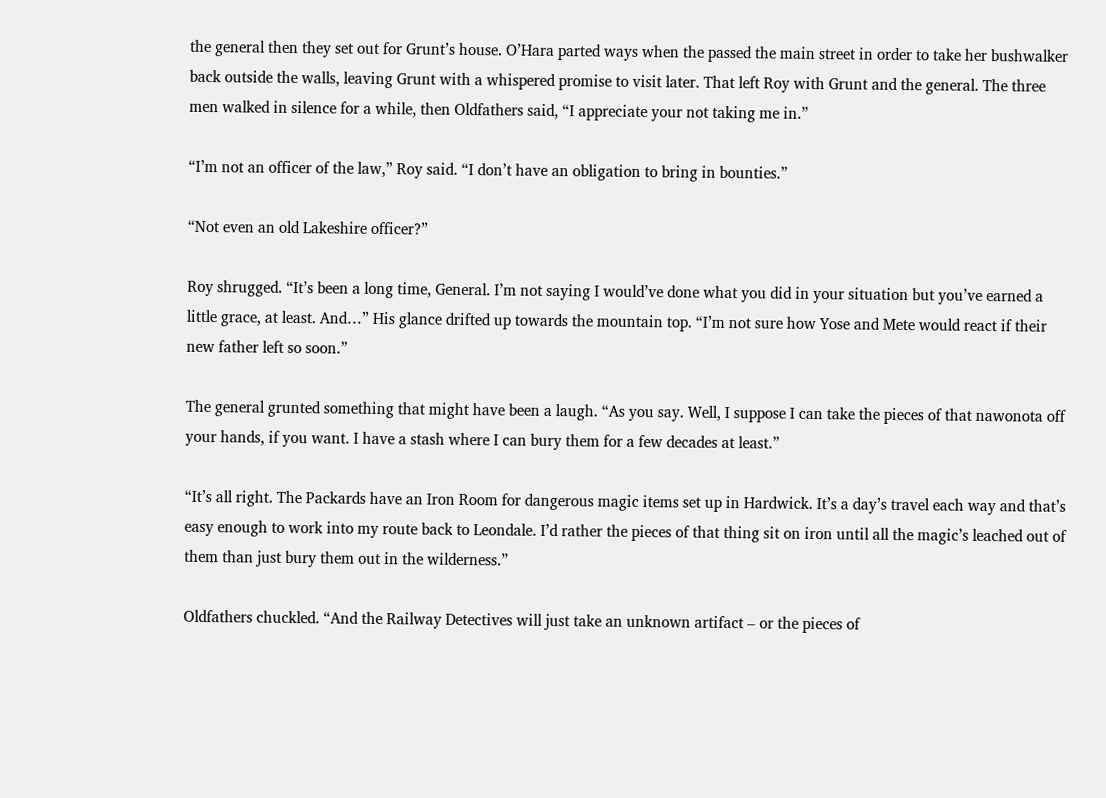the general then they set out for Grunt’s house. O’Hara parted ways when the passed the main street in order to take her bushwalker back outside the walls, leaving Grunt with a whispered promise to visit later. That left Roy with Grunt and the general. The three men walked in silence for a while, then Oldfathers said, “I appreciate your not taking me in.”

“I’m not an officer of the law,” Roy said. “I don’t have an obligation to bring in bounties.”

“Not even an old Lakeshire officer?”

Roy shrugged. “It’s been a long time, General. I’m not saying I would’ve done what you did in your situation but you’ve earned a little grace, at least. And…” His glance drifted up towards the mountain top. “I’m not sure how Yose and Mete would react if their new father left so soon.”

The general grunted something that might have been a laugh. “As you say. Well, I suppose I can take the pieces of that nawonota off your hands, if you want. I have a stash where I can bury them for a few decades at least.”

“It’s all right. The Packards have an Iron Room for dangerous magic items set up in Hardwick. It’s a day’s travel each way and that’s easy enough to work into my route back to Leondale. I’d rather the pieces of that thing sit on iron until all the magic’s leached out of them than just bury them out in the wilderness.”

Oldfathers chuckled. “And the Railway Detectives will just take an unknown artifact – or the pieces of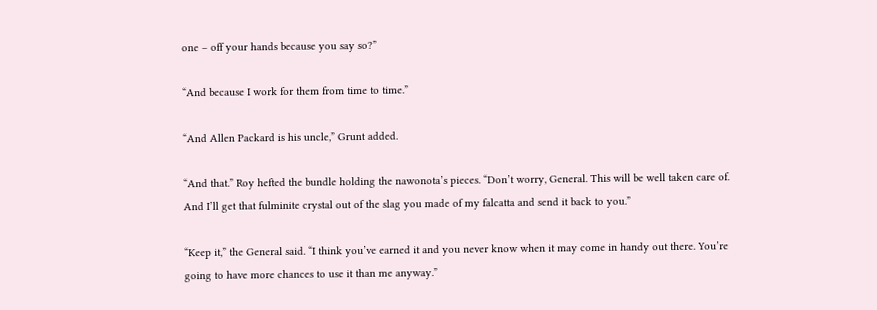one – off your hands because you say so?”

“And because I work for them from time to time.”

“And Allen Packard is his uncle,” Grunt added.

“And that.” Roy hefted the bundle holding the nawonota’s pieces. “Don’t worry, General. This will be well taken care of. And I’ll get that fulminite crystal out of the slag you made of my falcatta and send it back to you.”

“Keep it,” the General said. “I think you’ve earned it and you never know when it may come in handy out there. You’re going to have more chances to use it than me anyway.”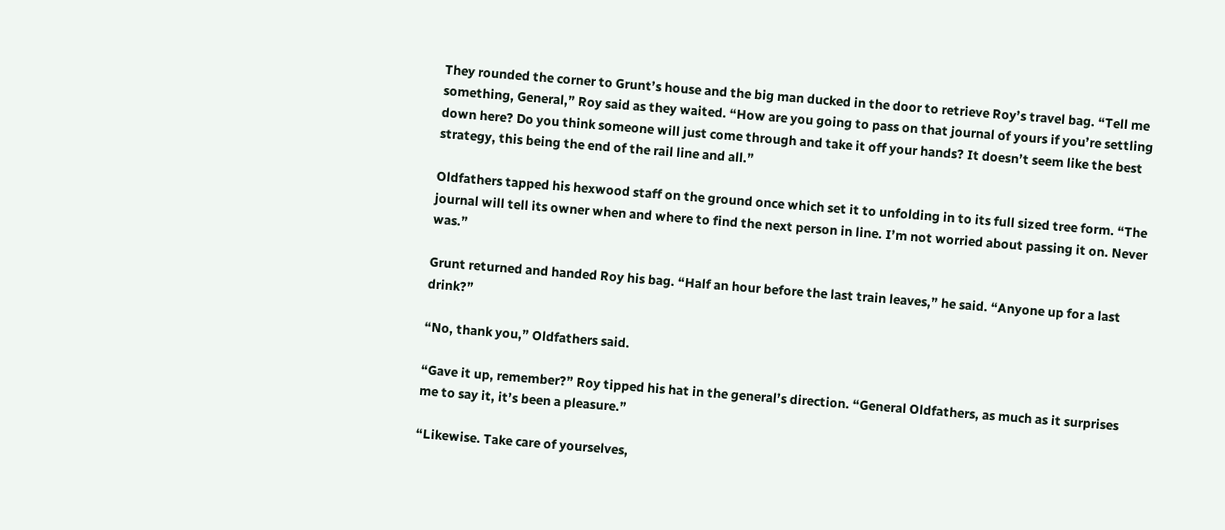They rounded the corner to Grunt’s house and the big man ducked in the door to retrieve Roy’s travel bag. “Tell me something, General,” Roy said as they waited. “How are you going to pass on that journal of yours if you’re settling down here? Do you think someone will just come through and take it off your hands? It doesn’t seem like the best strategy, this being the end of the rail line and all.”

Oldfathers tapped his hexwood staff on the ground once which set it to unfolding in to its full sized tree form. “The journal will tell its owner when and where to find the next person in line. I’m not worried about passing it on. Never was.”

Grunt returned and handed Roy his bag. “Half an hour before the last train leaves,” he said. “Anyone up for a last drink?”

“No, thank you,” Oldfathers said.

“Gave it up, remember?” Roy tipped his hat in the general’s direction. “General Oldfathers, as much as it surprises me to say it, it’s been a pleasure.”

“Likewise. Take care of yourselves,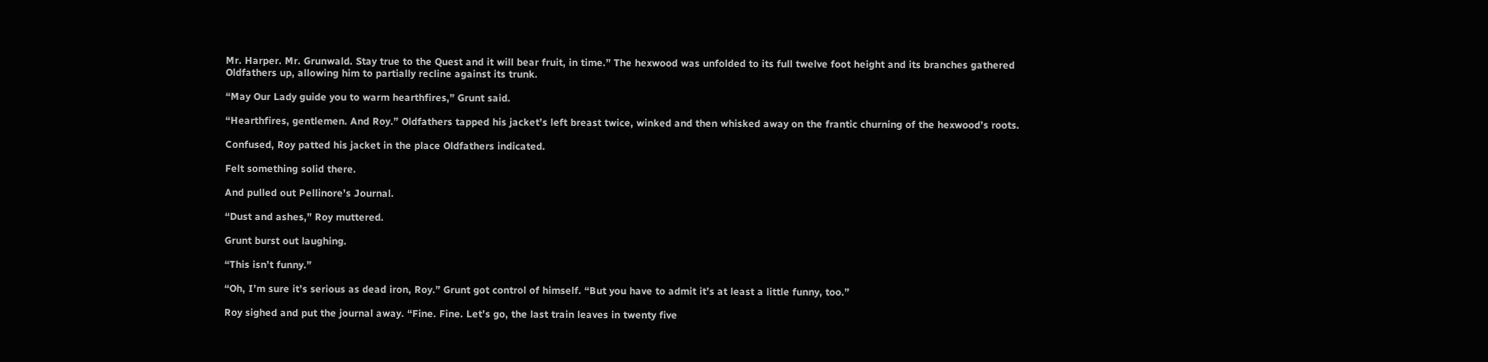Mr. Harper. Mr. Grunwald. Stay true to the Quest and it will bear fruit, in time.” The hexwood was unfolded to its full twelve foot height and its branches gathered Oldfathers up, allowing him to partially recline against its trunk.

“May Our Lady guide you to warm hearthfires,” Grunt said.

“Hearthfires, gentlemen. And Roy.” Oldfathers tapped his jacket’s left breast twice, winked and then whisked away on the frantic churning of the hexwood’s roots.

Confused, Roy patted his jacket in the place Oldfathers indicated.

Felt something solid there.

And pulled out Pellinore’s Journal.

“Dust and ashes,” Roy muttered.

Grunt burst out laughing.

“This isn’t funny.”

“Oh, I’m sure it’s serious as dead iron, Roy.” Grunt got control of himself. “But you have to admit it’s at least a little funny, too.”

Roy sighed and put the journal away. “Fine. Fine. Let’s go, the last train leaves in twenty five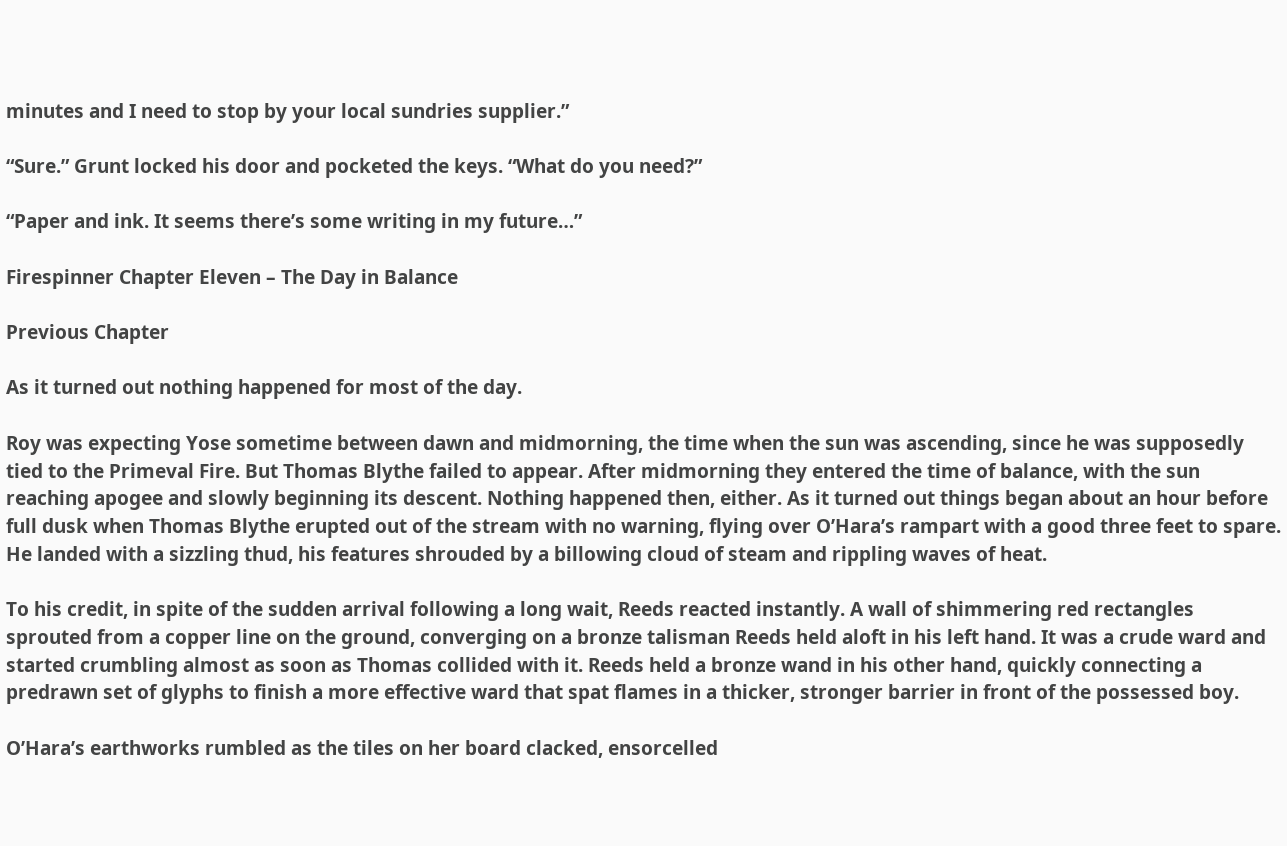minutes and I need to stop by your local sundries supplier.”

“Sure.” Grunt locked his door and pocketed the keys. “What do you need?”

“Paper and ink. It seems there’s some writing in my future…”

Firespinner Chapter Eleven – The Day in Balance

Previous Chapter

As it turned out nothing happened for most of the day.

Roy was expecting Yose sometime between dawn and midmorning, the time when the sun was ascending, since he was supposedly tied to the Primeval Fire. But Thomas Blythe failed to appear. After midmorning they entered the time of balance, with the sun reaching apogee and slowly beginning its descent. Nothing happened then, either. As it turned out things began about an hour before full dusk when Thomas Blythe erupted out of the stream with no warning, flying over O’Hara’s rampart with a good three feet to spare. He landed with a sizzling thud, his features shrouded by a billowing cloud of steam and rippling waves of heat.

To his credit, in spite of the sudden arrival following a long wait, Reeds reacted instantly. A wall of shimmering red rectangles sprouted from a copper line on the ground, converging on a bronze talisman Reeds held aloft in his left hand. It was a crude ward and started crumbling almost as soon as Thomas collided with it. Reeds held a bronze wand in his other hand, quickly connecting a predrawn set of glyphs to finish a more effective ward that spat flames in a thicker, stronger barrier in front of the possessed boy.

O’Hara’s earthworks rumbled as the tiles on her board clacked, ensorcelled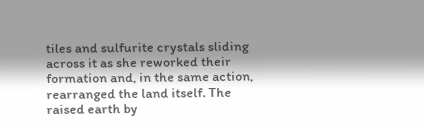tiles and sulfurite crystals sliding across it as she reworked their formation and, in the same action, rearranged the land itself. The raised earth by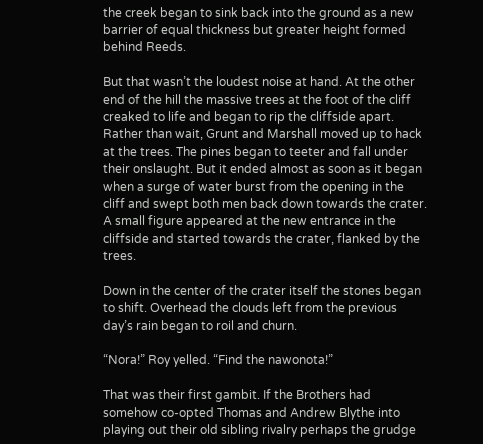the creek began to sink back into the ground as a new barrier of equal thickness but greater height formed behind Reeds.

But that wasn’t the loudest noise at hand. At the other end of the hill the massive trees at the foot of the cliff creaked to life and began to rip the cliffside apart. Rather than wait, Grunt and Marshall moved up to hack at the trees. The pines began to teeter and fall under their onslaught. But it ended almost as soon as it began when a surge of water burst from the opening in the cliff and swept both men back down towards the crater. A small figure appeared at the new entrance in the cliffside and started towards the crater, flanked by the trees.

Down in the center of the crater itself the stones began to shift. Overhead the clouds left from the previous day’s rain began to roil and churn.

“Nora!” Roy yelled. “Find the nawonota!”

That was their first gambit. If the Brothers had somehow co-opted Thomas and Andrew Blythe into playing out their old sibling rivalry perhaps the grudge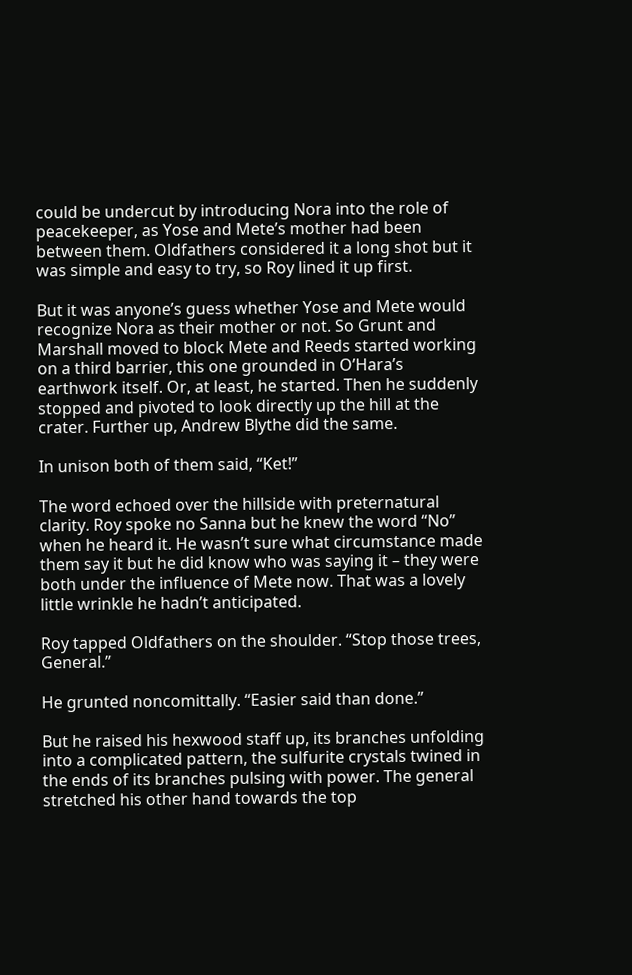could be undercut by introducing Nora into the role of peacekeeper, as Yose and Mete’s mother had been between them. Oldfathers considered it a long shot but it was simple and easy to try, so Roy lined it up first.

But it was anyone’s guess whether Yose and Mete would recognize Nora as their mother or not. So Grunt and Marshall moved to block Mete and Reeds started working on a third barrier, this one grounded in O’Hara’s earthwork itself. Or, at least, he started. Then he suddenly stopped and pivoted to look directly up the hill at the crater. Further up, Andrew Blythe did the same.

In unison both of them said, “Ket!”

The word echoed over the hillside with preternatural clarity. Roy spoke no Sanna but he knew the word “No” when he heard it. He wasn’t sure what circumstance made them say it but he did know who was saying it – they were both under the influence of Mete now. That was a lovely little wrinkle he hadn’t anticipated.

Roy tapped Oldfathers on the shoulder. “Stop those trees, General.”

He grunted noncomittally. “Easier said than done.”

But he raised his hexwood staff up, its branches unfolding into a complicated pattern, the sulfurite crystals twined in the ends of its branches pulsing with power. The general stretched his other hand towards the top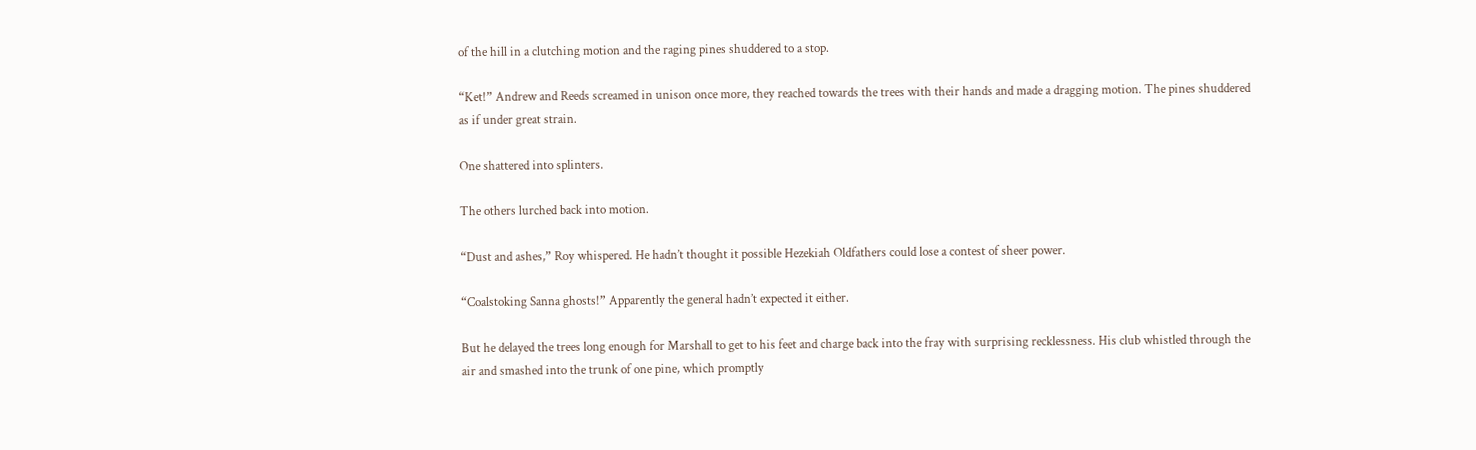of the hill in a clutching motion and the raging pines shuddered to a stop.

“Ket!” Andrew and Reeds screamed in unison once more, they reached towards the trees with their hands and made a dragging motion. The pines shuddered as if under great strain.

One shattered into splinters.

The others lurched back into motion.

“Dust and ashes,” Roy whispered. He hadn’t thought it possible Hezekiah Oldfathers could lose a contest of sheer power.

“Coalstoking Sanna ghosts!” Apparently the general hadn’t expected it either.

But he delayed the trees long enough for Marshall to get to his feet and charge back into the fray with surprising recklessness. His club whistled through the air and smashed into the trunk of one pine, which promptly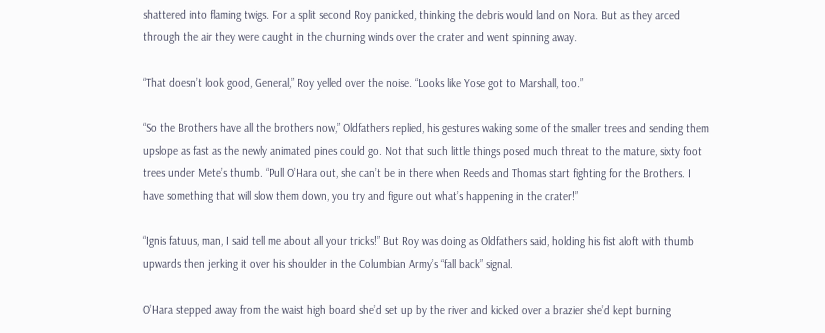shattered into flaming twigs. For a split second Roy panicked, thinking the debris would land on Nora. But as they arced through the air they were caught in the churning winds over the crater and went spinning away.

“That doesn’t look good, General,” Roy yelled over the noise. “Looks like Yose got to Marshall, too.”

“So the Brothers have all the brothers now,” Oldfathers replied, his gestures waking some of the smaller trees and sending them upslope as fast as the newly animated pines could go. Not that such little things posed much threat to the mature, sixty foot trees under Mete’s thumb. “Pull O’Hara out, she can’t be in there when Reeds and Thomas start fighting for the Brothers. I have something that will slow them down, you try and figure out what’s happening in the crater!”

“Ignis fatuus, man, I said tell me about all your tricks!” But Roy was doing as Oldfathers said, holding his fist aloft with thumb upwards then jerking it over his shoulder in the Columbian Army’s “fall back” signal.

O’Hara stepped away from the waist high board she’d set up by the river and kicked over a brazier she’d kept burning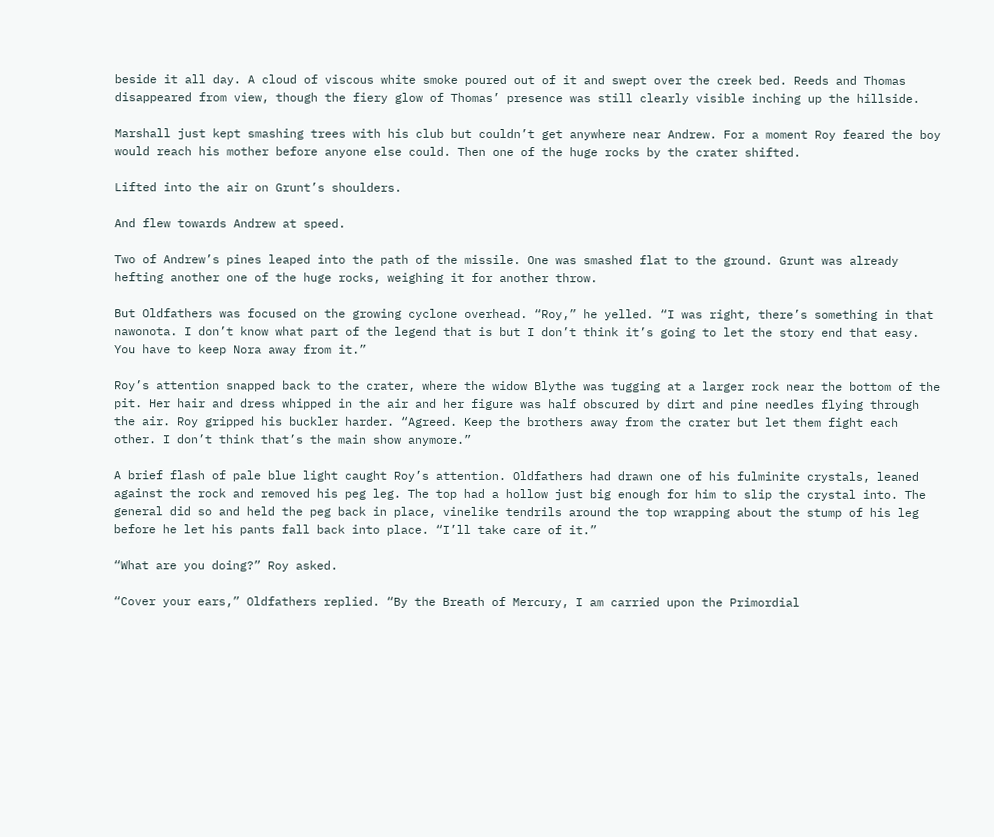beside it all day. A cloud of viscous white smoke poured out of it and swept over the creek bed. Reeds and Thomas disappeared from view, though the fiery glow of Thomas’ presence was still clearly visible inching up the hillside.

Marshall just kept smashing trees with his club but couldn’t get anywhere near Andrew. For a moment Roy feared the boy would reach his mother before anyone else could. Then one of the huge rocks by the crater shifted.

Lifted into the air on Grunt’s shoulders.

And flew towards Andrew at speed.

Two of Andrew’s pines leaped into the path of the missile. One was smashed flat to the ground. Grunt was already hefting another one of the huge rocks, weighing it for another throw.

But Oldfathers was focused on the growing cyclone overhead. “Roy,” he yelled. “I was right, there’s something in that nawonota. I don’t know what part of the legend that is but I don’t think it’s going to let the story end that easy. You have to keep Nora away from it.”

Roy’s attention snapped back to the crater, where the widow Blythe was tugging at a larger rock near the bottom of the pit. Her hair and dress whipped in the air and her figure was half obscured by dirt and pine needles flying through the air. Roy gripped his buckler harder. “Agreed. Keep the brothers away from the crater but let them fight each other. I don’t think that’s the main show anymore.”

A brief flash of pale blue light caught Roy’s attention. Oldfathers had drawn one of his fulminite crystals, leaned against the rock and removed his peg leg. The top had a hollow just big enough for him to slip the crystal into. The general did so and held the peg back in place, vinelike tendrils around the top wrapping about the stump of his leg before he let his pants fall back into place. “I’ll take care of it.”

“What are you doing?” Roy asked.

“Cover your ears,” Oldfathers replied. “By the Breath of Mercury, I am carried upon the Primordial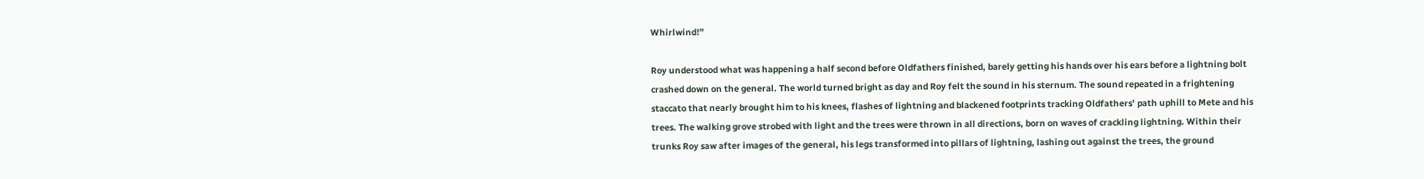Whirlwind!”

Roy understood what was happening a half second before Oldfathers finished, barely getting his hands over his ears before a lightning bolt crashed down on the general. The world turned bright as day and Roy felt the sound in his sternum. The sound repeated in a frightening staccato that nearly brought him to his knees, flashes of lightning and blackened footprints tracking Oldfathers’ path uphill to Mete and his trees. The walking grove strobed with light and the trees were thrown in all directions, born on waves of crackling lightning. Within their trunks Roy saw after images of the general, his legs transformed into pillars of lightning, lashing out against the trees, the ground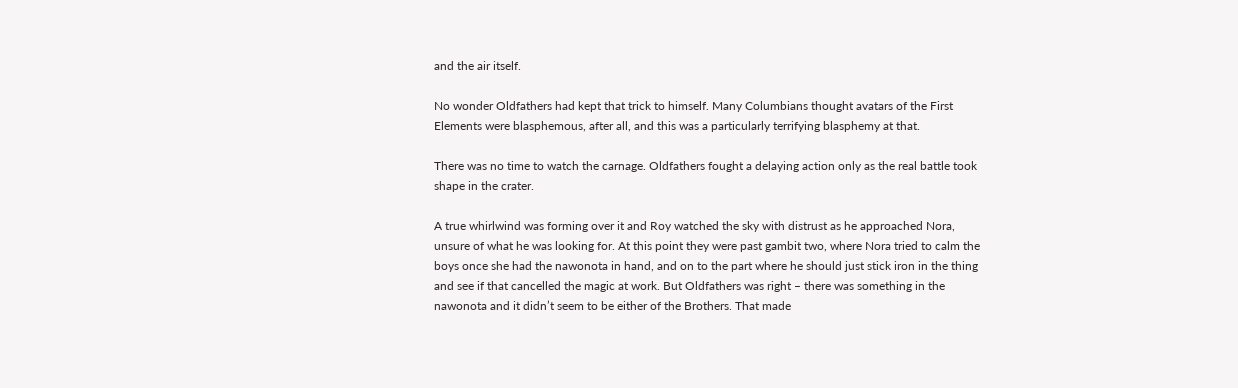and the air itself.

No wonder Oldfathers had kept that trick to himself. Many Columbians thought avatars of the First Elements were blasphemous, after all, and this was a particularly terrifying blasphemy at that.

There was no time to watch the carnage. Oldfathers fought a delaying action only as the real battle took shape in the crater.

A true whirlwind was forming over it and Roy watched the sky with distrust as he approached Nora, unsure of what he was looking for. At this point they were past gambit two, where Nora tried to calm the boys once she had the nawonota in hand, and on to the part where he should just stick iron in the thing and see if that cancelled the magic at work. But Oldfathers was right – there was something in the nawonota and it didn’t seem to be either of the Brothers. That made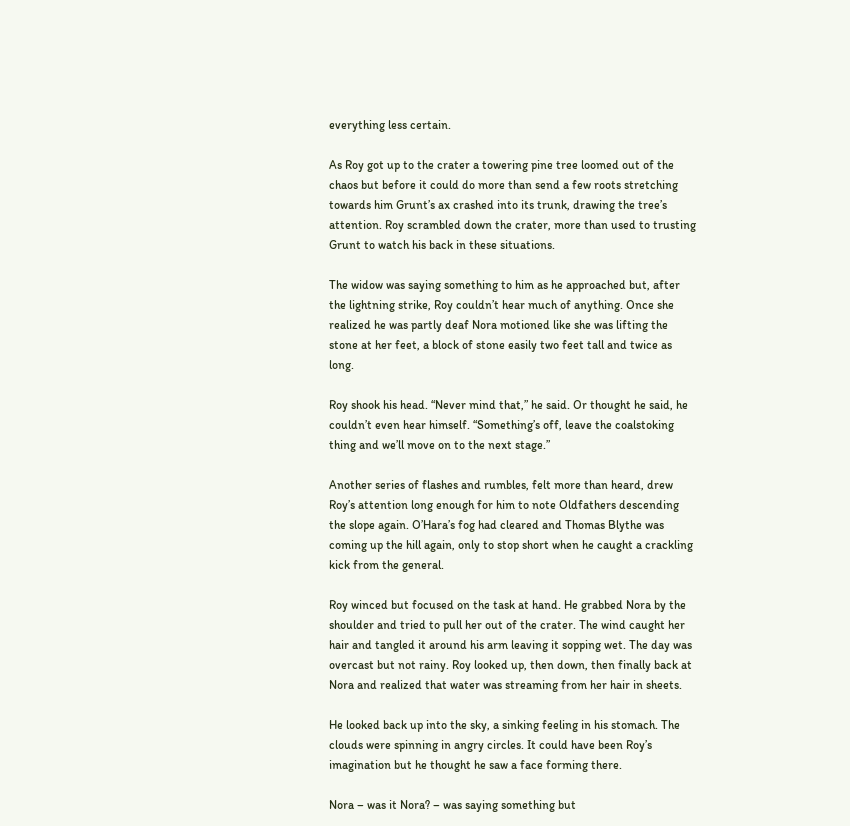everything less certain.

As Roy got up to the crater a towering pine tree loomed out of the chaos but before it could do more than send a few roots stretching towards him Grunt’s ax crashed into its trunk, drawing the tree’s attention. Roy scrambled down the crater, more than used to trusting Grunt to watch his back in these situations.

The widow was saying something to him as he approached but, after the lightning strike, Roy couldn’t hear much of anything. Once she realized he was partly deaf Nora motioned like she was lifting the stone at her feet, a block of stone easily two feet tall and twice as long.

Roy shook his head. “Never mind that,” he said. Or thought he said, he couldn’t even hear himself. “Something’s off, leave the coalstoking thing and we’ll move on to the next stage.”

Another series of flashes and rumbles, felt more than heard, drew Roy’s attention long enough for him to note Oldfathers descending the slope again. O’Hara’s fog had cleared and Thomas Blythe was coming up the hill again, only to stop short when he caught a crackling kick from the general.

Roy winced but focused on the task at hand. He grabbed Nora by the shoulder and tried to pull her out of the crater. The wind caught her hair and tangled it around his arm leaving it sopping wet. The day was overcast but not rainy. Roy looked up, then down, then finally back at Nora and realized that water was streaming from her hair in sheets.

He looked back up into the sky, a sinking feeling in his stomach. The clouds were spinning in angry circles. It could have been Roy’s imagination but he thought he saw a face forming there.

Nora – was it Nora? – was saying something but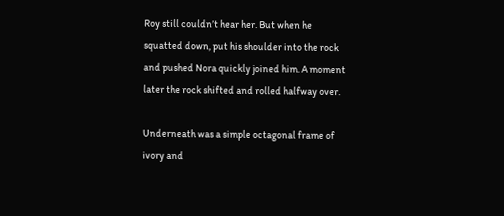Roy still couldn’t hear her. But when he squatted down, put his shoulder into the rock and pushed Nora quickly joined him. A moment later the rock shifted and rolled halfway over.

Underneath was a simple octagonal frame of ivory and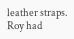leather straps. Roy had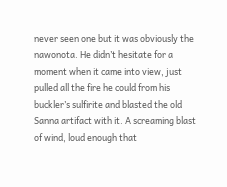never seen one but it was obviously the nawonota. He didn’t hesitate for a moment when it came into view, just pulled all the fire he could from his buckler’s sulfirite and blasted the old Sanna artifact with it. A screaming blast of wind, loud enough that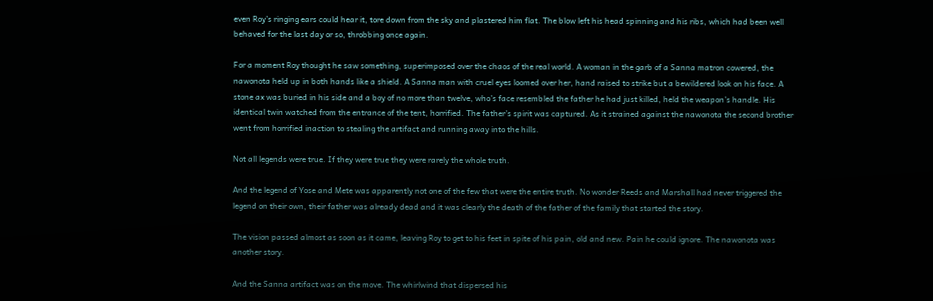even Roy’s ringing ears could hear it, tore down from the sky and plastered him flat. The blow left his head spinning and his ribs, which had been well behaved for the last day or so, throbbing once again.

For a moment Roy thought he saw something, superimposed over the chaos of the real world. A woman in the garb of a Sanna matron cowered, the nawonota held up in both hands like a shield. A Sanna man with cruel eyes loomed over her, hand raised to strike but a bewildered look on his face. A stone ax was buried in his side and a boy of no more than twelve, who’s face resembled the father he had just killed, held the weapon’s handle. His identical twin watched from the entrance of the tent, horrified. The father’s spirit was captured. As it strained against the nawonota the second brother went from horrified inaction to stealing the artifact and running away into the hills.

Not all legends were true. If they were true they were rarely the whole truth.

And the legend of Yose and Mete was apparently not one of the few that were the entire truth. No wonder Reeds and Marshall had never triggered the legend on their own, their father was already dead and it was clearly the death of the father of the family that started the story.

The vision passed almost as soon as it came, leaving Roy to get to his feet in spite of his pain, old and new. Pain he could ignore. The nawonota was another story.

And the Sanna artifact was on the move. The whirlwind that dispersed his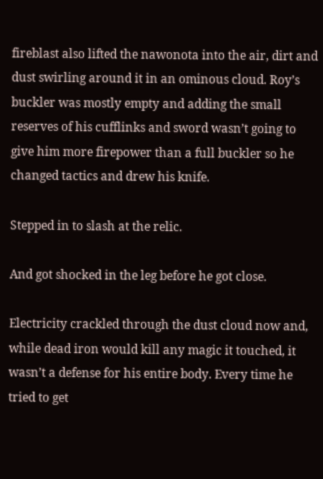fireblast also lifted the nawonota into the air, dirt and dust swirling around it in an ominous cloud. Roy’s buckler was mostly empty and adding the small reserves of his cufflinks and sword wasn’t going to give him more firepower than a full buckler so he changed tactics and drew his knife.

Stepped in to slash at the relic.

And got shocked in the leg before he got close.

Electricity crackled through the dust cloud now and, while dead iron would kill any magic it touched, it wasn’t a defense for his entire body. Every time he tried to get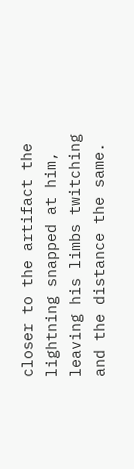closer to the artifact the lightning snapped at him, leaving his limbs twitching and the distance the same.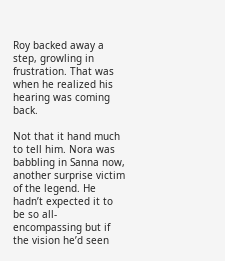Roy backed away a step, growling in frustration. That was when he realized his hearing was coming back.

Not that it hand much to tell him. Nora was babbling in Sanna now, another surprise victim of the legend. He hadn’t expected it to be so all-encompassing but if the vision he’d seen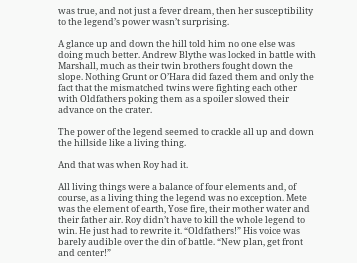was true, and not just a fever dream, then her susceptibility to the legend’s power wasn’t surprising.

A glance up and down the hill told him no one else was doing much better. Andrew Blythe was locked in battle with Marshall, much as their twin brothers fought down the slope. Nothing Grunt or O’Hara did fazed them and only the fact that the mismatched twins were fighting each other with Oldfathers poking them as a spoiler slowed their advance on the crater.

The power of the legend seemed to crackle all up and down the hillside like a living thing.

And that was when Roy had it.

All living things were a balance of four elements and, of course, as a living thing the legend was no exception. Mete was the element of earth, Yose fire, their mother water and their father air. Roy didn’t have to kill the whole legend to win. He just had to rewrite it. “Oldfathers!” His voice was barely audible over the din of battle. “New plan, get front and center!”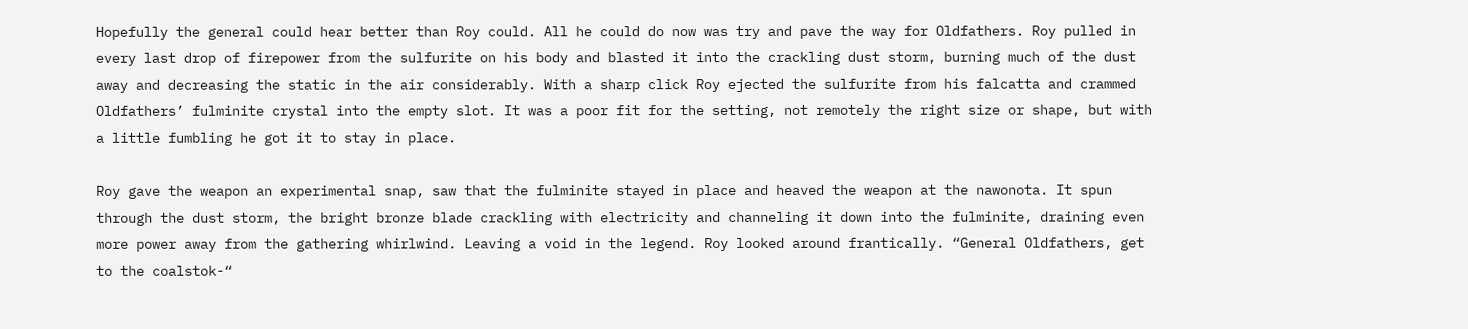Hopefully the general could hear better than Roy could. All he could do now was try and pave the way for Oldfathers. Roy pulled in every last drop of firepower from the sulfurite on his body and blasted it into the crackling dust storm, burning much of the dust away and decreasing the static in the air considerably. With a sharp click Roy ejected the sulfurite from his falcatta and crammed Oldfathers’ fulminite crystal into the empty slot. It was a poor fit for the setting, not remotely the right size or shape, but with a little fumbling he got it to stay in place.

Roy gave the weapon an experimental snap, saw that the fulminite stayed in place and heaved the weapon at the nawonota. It spun through the dust storm, the bright bronze blade crackling with electricity and channeling it down into the fulminite, draining even more power away from the gathering whirlwind. Leaving a void in the legend. Roy looked around frantically. “General Oldfathers, get to the coalstok-“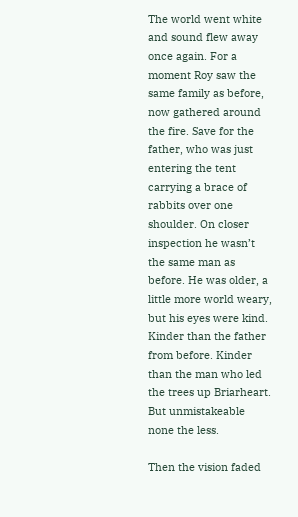The world went white and sound flew away once again. For a moment Roy saw the same family as before, now gathered around the fire. Save for the father, who was just entering the tent carrying a brace of rabbits over one shoulder. On closer inspection he wasn’t the same man as before. He was older, a little more world weary, but his eyes were kind. Kinder than the father from before. Kinder than the man who led the trees up Briarheart. But unmistakeable none the less.

Then the vision faded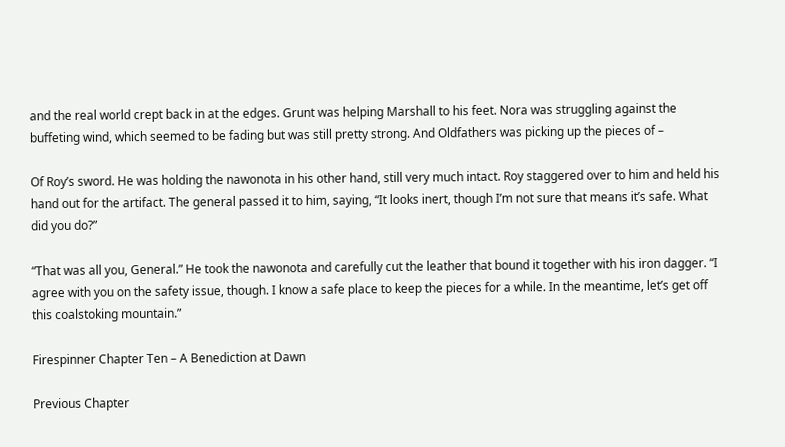and the real world crept back in at the edges. Grunt was helping Marshall to his feet. Nora was struggling against the buffeting wind, which seemed to be fading but was still pretty strong. And Oldfathers was picking up the pieces of –

Of Roy’s sword. He was holding the nawonota in his other hand, still very much intact. Roy staggered over to him and held his hand out for the artifact. The general passed it to him, saying, “It looks inert, though I’m not sure that means it’s safe. What did you do?”

“That was all you, General.” He took the nawonota and carefully cut the leather that bound it together with his iron dagger. “I agree with you on the safety issue, though. I know a safe place to keep the pieces for a while. In the meantime, let’s get off this coalstoking mountain.”

Firespinner Chapter Ten – A Benediction at Dawn

Previous Chapter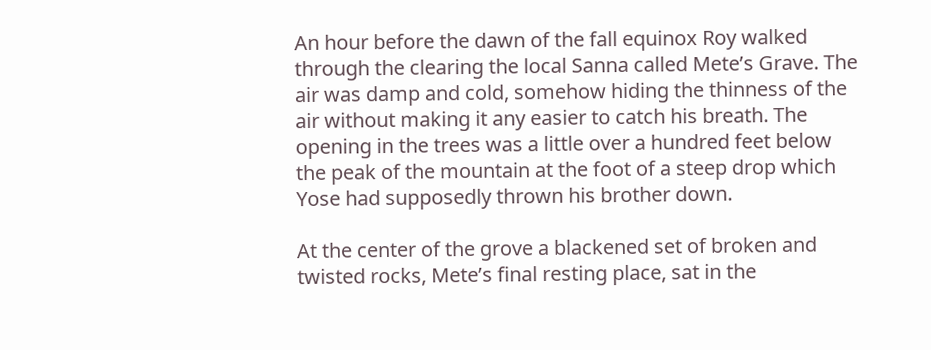An hour before the dawn of the fall equinox Roy walked through the clearing the local Sanna called Mete’s Grave. The air was damp and cold, somehow hiding the thinness of the air without making it any easier to catch his breath. The opening in the trees was a little over a hundred feet below the peak of the mountain at the foot of a steep drop which Yose had supposedly thrown his brother down.

At the center of the grove a blackened set of broken and twisted rocks, Mete’s final resting place, sat in the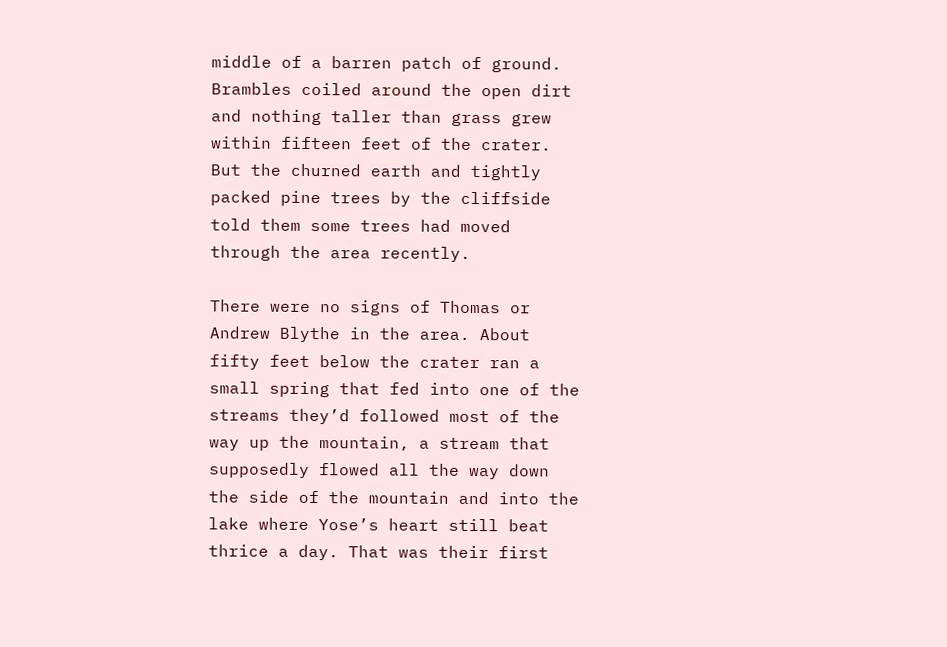middle of a barren patch of ground. Brambles coiled around the open dirt and nothing taller than grass grew within fifteen feet of the crater. But the churned earth and tightly packed pine trees by the cliffside told them some trees had moved through the area recently.

There were no signs of Thomas or Andrew Blythe in the area. About fifty feet below the crater ran a small spring that fed into one of the streams they’d followed most of the way up the mountain, a stream that supposedly flowed all the way down the side of the mountain and into the lake where Yose’s heart still beat thrice a day. That was their first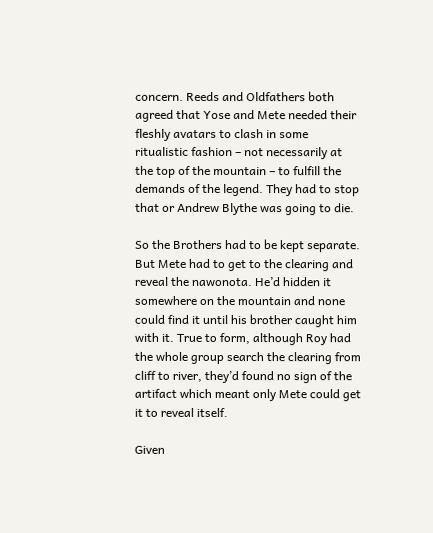concern. Reeds and Oldfathers both agreed that Yose and Mete needed their fleshly avatars to clash in some ritualistic fashion – not necessarily at the top of the mountain – to fulfill the demands of the legend. They had to stop that or Andrew Blythe was going to die.

So the Brothers had to be kept separate. But Mete had to get to the clearing and reveal the nawonota. He’d hidden it somewhere on the mountain and none could find it until his brother caught him with it. True to form, although Roy had the whole group search the clearing from cliff to river, they’d found no sign of the artifact which meant only Mete could get it to reveal itself.

Given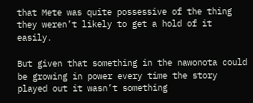that Mete was quite possessive of the thing they weren’t likely to get a hold of it easily.

But given that something in the nawonota could be growing in power every time the story played out it wasn’t something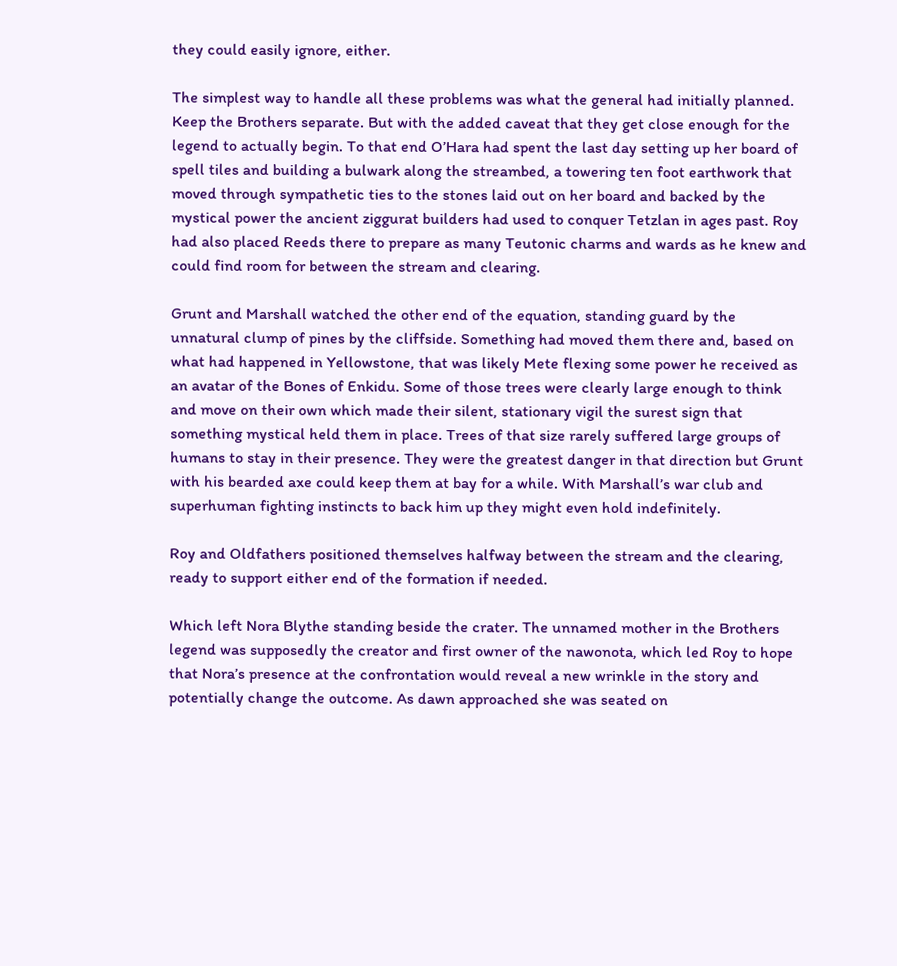they could easily ignore, either.

The simplest way to handle all these problems was what the general had initially planned. Keep the Brothers separate. But with the added caveat that they get close enough for the legend to actually begin. To that end O’Hara had spent the last day setting up her board of spell tiles and building a bulwark along the streambed, a towering ten foot earthwork that moved through sympathetic ties to the stones laid out on her board and backed by the mystical power the ancient ziggurat builders had used to conquer Tetzlan in ages past. Roy had also placed Reeds there to prepare as many Teutonic charms and wards as he knew and could find room for between the stream and clearing.

Grunt and Marshall watched the other end of the equation, standing guard by the unnatural clump of pines by the cliffside. Something had moved them there and, based on what had happened in Yellowstone, that was likely Mete flexing some power he received as an avatar of the Bones of Enkidu. Some of those trees were clearly large enough to think and move on their own which made their silent, stationary vigil the surest sign that something mystical held them in place. Trees of that size rarely suffered large groups of humans to stay in their presence. They were the greatest danger in that direction but Grunt with his bearded axe could keep them at bay for a while. With Marshall’s war club and superhuman fighting instincts to back him up they might even hold indefinitely.

Roy and Oldfathers positioned themselves halfway between the stream and the clearing, ready to support either end of the formation if needed.

Which left Nora Blythe standing beside the crater. The unnamed mother in the Brothers legend was supposedly the creator and first owner of the nawonota, which led Roy to hope that Nora’s presence at the confrontation would reveal a new wrinkle in the story and potentially change the outcome. As dawn approached she was seated on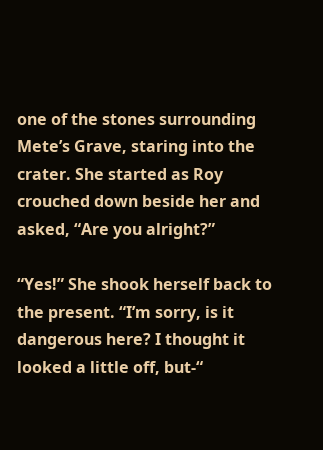one of the stones surrounding Mete’s Grave, staring into the crater. She started as Roy crouched down beside her and asked, “Are you alright?”

“Yes!” She shook herself back to the present. “I’m sorry, is it dangerous here? I thought it looked a little off, but-“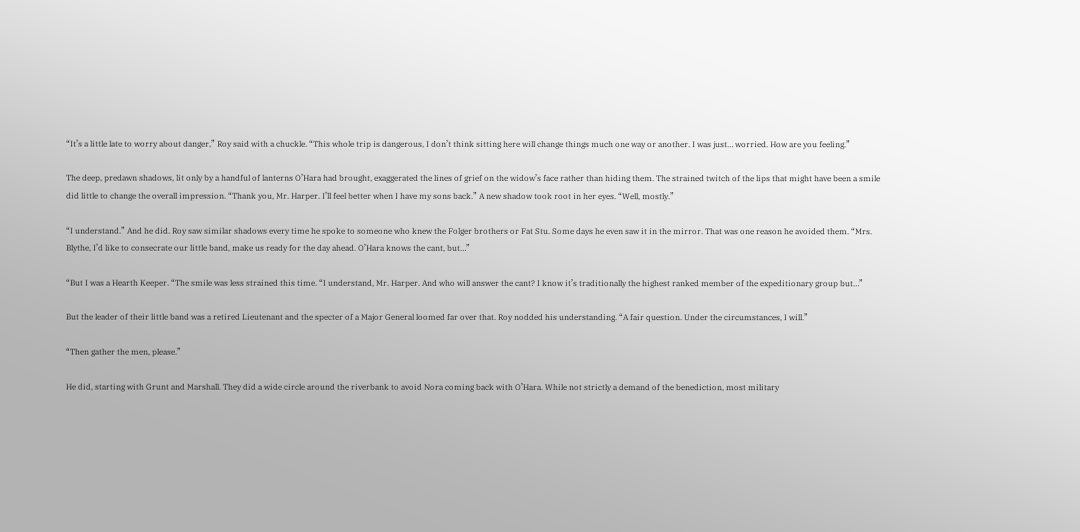“It’s a little late to worry about danger,” Roy said with a chuckle. “This whole trip is dangerous, I don’t think sitting here will change things much one way or another. I was just… worried. How are you feeling.”

The deep, predawn shadows, lit only by a handful of lanterns O’Hara had brought, exaggerated the lines of grief on the widow’s face rather than hiding them. The strained twitch of the lips that might have been a smile did little to change the overall impression. “Thank you, Mr. Harper. I’ll feel better when I have my sons back.” A new shadow took root in her eyes. “Well, mostly.”

“I understand.” And he did. Roy saw similar shadows every time he spoke to someone who knew the Folger brothers or Fat Stu. Some days he even saw it in the mirror. That was one reason he avoided them. “Mrs. Blythe, I’d like to consecrate our little band, make us ready for the day ahead. O’Hara knows the cant, but…”

“But I was a Hearth Keeper. “The smile was less strained this time. “I understand, Mr. Harper. And who will answer the cant? I know it’s traditionally the highest ranked member of the expeditionary group but…”

But the leader of their little band was a retired Lieutenant and the specter of a Major General loomed far over that. Roy nodded his understanding. “A fair question. Under the circumstances, I will.”

“Then gather the men, please.”

He did, starting with Grunt and Marshall. They did a wide circle around the riverbank to avoid Nora coming back with O’Hara. While not strictly a demand of the benediction, most military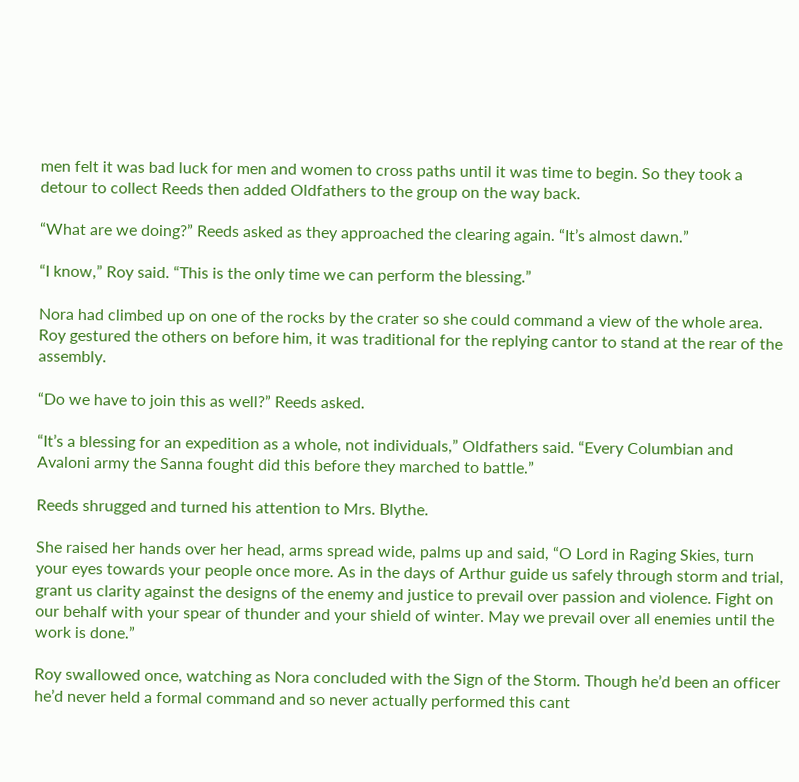men felt it was bad luck for men and women to cross paths until it was time to begin. So they took a detour to collect Reeds then added Oldfathers to the group on the way back.

“What are we doing?” Reeds asked as they approached the clearing again. “It’s almost dawn.”

“I know,” Roy said. “This is the only time we can perform the blessing.”

Nora had climbed up on one of the rocks by the crater so she could command a view of the whole area. Roy gestured the others on before him, it was traditional for the replying cantor to stand at the rear of the assembly.

“Do we have to join this as well?” Reeds asked.

“It’s a blessing for an expedition as a whole, not individuals,” Oldfathers said. “Every Columbian and Avaloni army the Sanna fought did this before they marched to battle.”

Reeds shrugged and turned his attention to Mrs. Blythe.

She raised her hands over her head, arms spread wide, palms up and said, “O Lord in Raging Skies, turn your eyes towards your people once more. As in the days of Arthur guide us safely through storm and trial, grant us clarity against the designs of the enemy and justice to prevail over passion and violence. Fight on our behalf with your spear of thunder and your shield of winter. May we prevail over all enemies until the work is done.”

Roy swallowed once, watching as Nora concluded with the Sign of the Storm. Though he’d been an officer he’d never held a formal command and so never actually performed this cant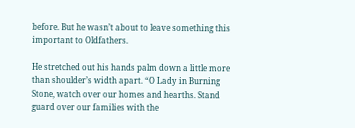before. But he wasn’t about to leave something this important to Oldfathers.

He stretched out his hands palm down a little more than shoulder’s width apart. “O Lady in Burning Stone, watch over our homes and hearths. Stand guard over our families with the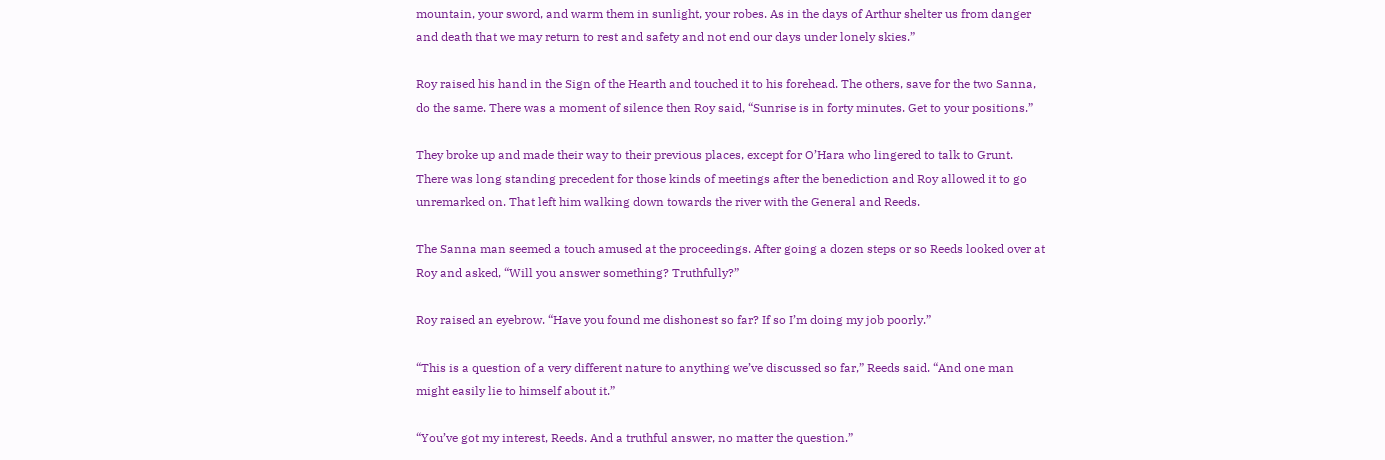mountain, your sword, and warm them in sunlight, your robes. As in the days of Arthur shelter us from danger and death that we may return to rest and safety and not end our days under lonely skies.”

Roy raised his hand in the Sign of the Hearth and touched it to his forehead. The others, save for the two Sanna, do the same. There was a moment of silence then Roy said, “Sunrise is in forty minutes. Get to your positions.”

They broke up and made their way to their previous places, except for O’Hara who lingered to talk to Grunt. There was long standing precedent for those kinds of meetings after the benediction and Roy allowed it to go unremarked on. That left him walking down towards the river with the General and Reeds.

The Sanna man seemed a touch amused at the proceedings. After going a dozen steps or so Reeds looked over at Roy and asked, “Will you answer something? Truthfully?”

Roy raised an eyebrow. “Have you found me dishonest so far? If so I’m doing my job poorly.”

“This is a question of a very different nature to anything we’ve discussed so far,” Reeds said. “And one man might easily lie to himself about it.”

“You’ve got my interest, Reeds. And a truthful answer, no matter the question.”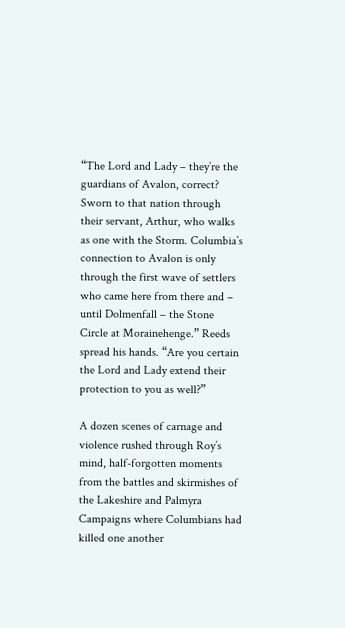“The Lord and Lady – they’re the guardians of Avalon, correct? Sworn to that nation through their servant, Arthur, who walks as one with the Storm. Columbia’s connection to Avalon is only through the first wave of settlers who came here from there and – until Dolmenfall – the Stone Circle at Morainehenge.” Reeds spread his hands. “Are you certain the Lord and Lady extend their protection to you as well?”

A dozen scenes of carnage and violence rushed through Roy’s mind, half-forgotten moments from the battles and skirmishes of the Lakeshire and Palmyra Campaigns where Columbians had killed one another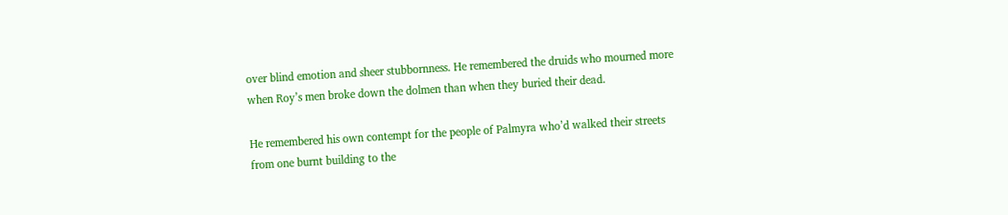over blind emotion and sheer stubbornness. He remembered the druids who mourned more when Roy’s men broke down the dolmen than when they buried their dead.

He remembered his own contempt for the people of Palmyra who’d walked their streets from one burnt building to the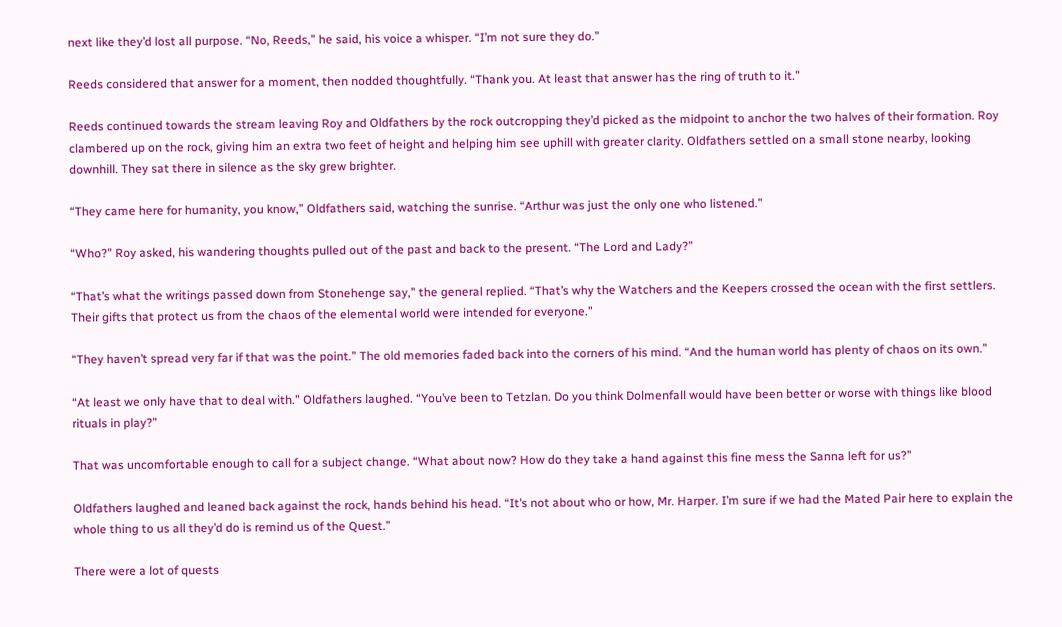next like they’d lost all purpose. “No, Reeds,” he said, his voice a whisper. “I’m not sure they do.”

Reeds considered that answer for a moment, then nodded thoughtfully. “Thank you. At least that answer has the ring of truth to it.”

Reeds continued towards the stream leaving Roy and Oldfathers by the rock outcropping they’d picked as the midpoint to anchor the two halves of their formation. Roy clambered up on the rock, giving him an extra two feet of height and helping him see uphill with greater clarity. Oldfathers settled on a small stone nearby, looking downhill. They sat there in silence as the sky grew brighter.

“They came here for humanity, you know,” Oldfathers said, watching the sunrise. “Arthur was just the only one who listened.”

“Who?” Roy asked, his wandering thoughts pulled out of the past and back to the present. “The Lord and Lady?”

“That’s what the writings passed down from Stonehenge say,” the general replied. “That’s why the Watchers and the Keepers crossed the ocean with the first settlers. Their gifts that protect us from the chaos of the elemental world were intended for everyone.”

“They haven’t spread very far if that was the point.” The old memories faded back into the corners of his mind. “And the human world has plenty of chaos on its own.”

“At least we only have that to deal with.” Oldfathers laughed. “You’ve been to Tetzlan. Do you think Dolmenfall would have been better or worse with things like blood rituals in play?”

That was uncomfortable enough to call for a subject change. “What about now? How do they take a hand against this fine mess the Sanna left for us?”

Oldfathers laughed and leaned back against the rock, hands behind his head. “It’s not about who or how, Mr. Harper. I’m sure if we had the Mated Pair here to explain the whole thing to us all they’d do is remind us of the Quest.”

There were a lot of quests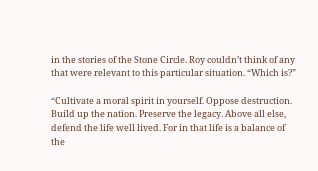in the stories of the Stone Circle. Roy couldn’t think of any that were relevant to this particular situation. “Which is?”

“Cultivate a moral spirit in yourself. Oppose destruction. Build up the nation. Preserve the legacy. Above all else, defend the life well lived. For in that life is a balance of the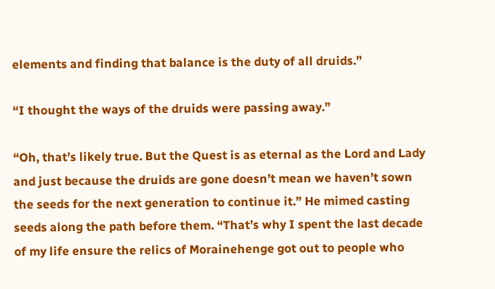elements and finding that balance is the duty of all druids.”

“I thought the ways of the druids were passing away.”

“Oh, that’s likely true. But the Quest is as eternal as the Lord and Lady and just because the druids are gone doesn’t mean we haven’t sown the seeds for the next generation to continue it.” He mimed casting seeds along the path before them. “That’s why I spent the last decade of my life ensure the relics of Morainehenge got out to people who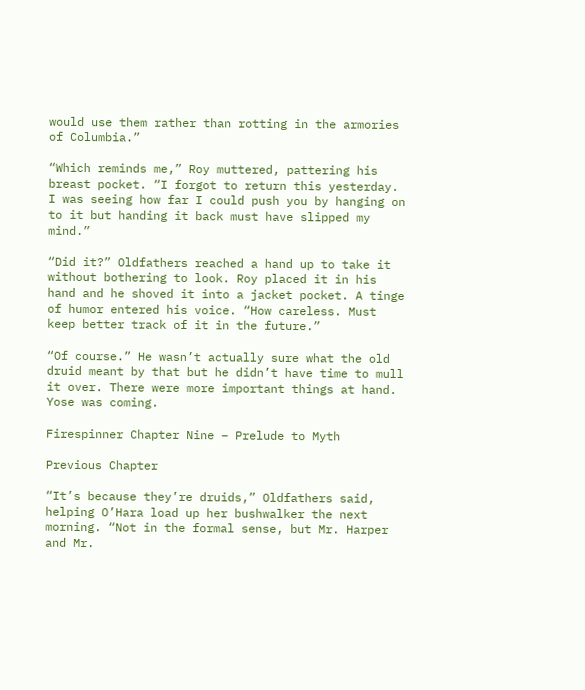would use them rather than rotting in the armories of Columbia.”

“Which reminds me,” Roy muttered, pattering his breast pocket. “I forgot to return this yesterday. I was seeing how far I could push you by hanging on to it but handing it back must have slipped my mind.”

“Did it?” Oldfathers reached a hand up to take it without bothering to look. Roy placed it in his hand and he shoved it into a jacket pocket. A tinge of humor entered his voice. “How careless. Must keep better track of it in the future.”

“Of course.” He wasn’t actually sure what the old druid meant by that but he didn’t have time to mull it over. There were more important things at hand. Yose was coming.

Firespinner Chapter Nine – Prelude to Myth

Previous Chapter

“It’s because they’re druids,” Oldfathers said, helping O’Hara load up her bushwalker the next morning. “Not in the formal sense, but Mr. Harper and Mr.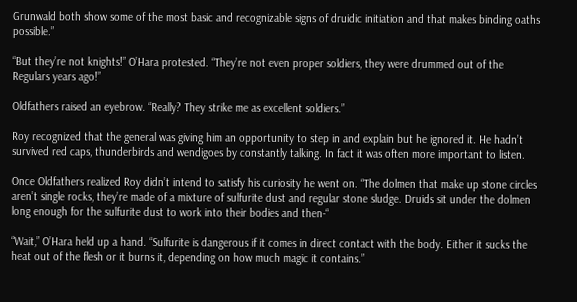Grunwald both show some of the most basic and recognizable signs of druidic initiation and that makes binding oaths possible.”

“But they’re not knights!” O’Hara protested. “They’re not even proper soldiers, they were drummed out of the Regulars years ago!”

Oldfathers raised an eyebrow. “Really? They strike me as excellent soldiers.”

Roy recognized that the general was giving him an opportunity to step in and explain but he ignored it. He hadn’t survived red caps, thunderbirds and wendigoes by constantly talking. In fact it was often more important to listen.

Once Oldfathers realized Roy didn’t intend to satisfy his curiosity he went on. “The dolmen that make up stone circles aren’t single rocks, they’re made of a mixture of sulfurite dust and regular stone sludge. Druids sit under the dolmen long enough for the sulfurite dust to work into their bodies and then-“

“Wait,” O’Hara held up a hand. “Sulfurite is dangerous if it comes in direct contact with the body. Either it sucks the heat out of the flesh or it burns it, depending on how much magic it contains.”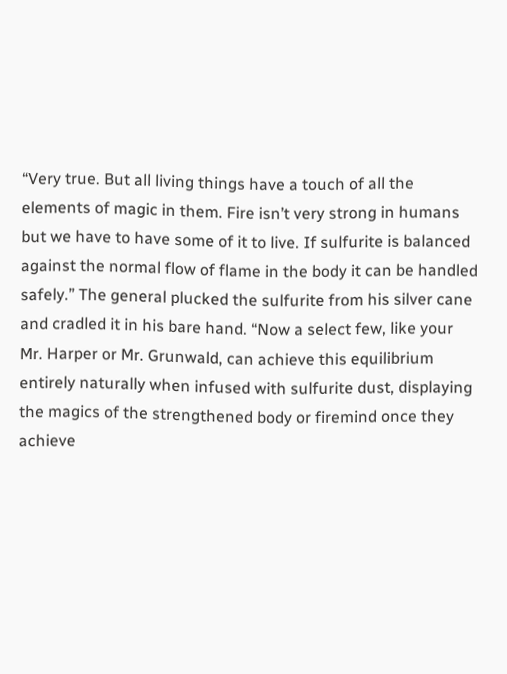“Very true. But all living things have a touch of all the elements of magic in them. Fire isn’t very strong in humans but we have to have some of it to live. If sulfurite is balanced against the normal flow of flame in the body it can be handled safely.” The general plucked the sulfurite from his silver cane and cradled it in his bare hand. “Now a select few, like your Mr. Harper or Mr. Grunwald, can achieve this equilibrium entirely naturally when infused with sulfurite dust, displaying the magics of the strengthened body or firemind once they achieve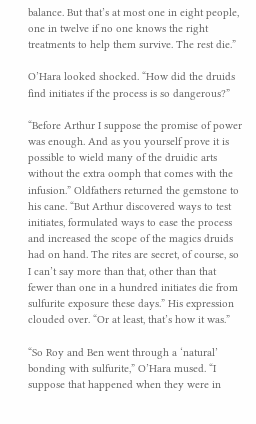balance. But that’s at most one in eight people, one in twelve if no one knows the right treatments to help them survive. The rest die.”

O’Hara looked shocked. “How did the druids find initiates if the process is so dangerous?”

“Before Arthur I suppose the promise of power was enough. And as you yourself prove it is possible to wield many of the druidic arts without the extra oomph that comes with the infusion.” Oldfathers returned the gemstone to his cane. “But Arthur discovered ways to test initiates, formulated ways to ease the process and increased the scope of the magics druids had on hand. The rites are secret, of course, so I can’t say more than that, other than that fewer than one in a hundred initiates die from sulfurite exposure these days.” His expression clouded over. “Or at least, that’s how it was.”

“So Roy and Ben went through a ‘natural’ bonding with sulfurite,” O’Hara mused. “I suppose that happened when they were in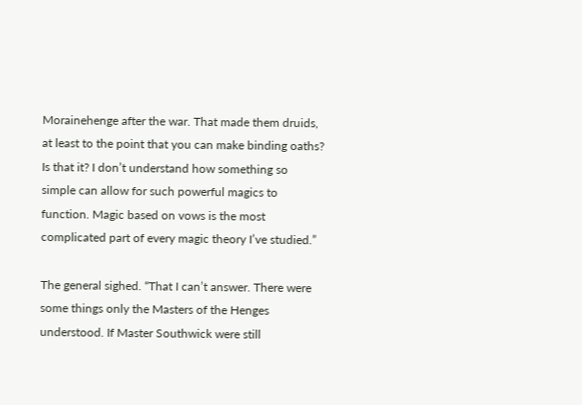Morainehenge after the war. That made them druids, at least to the point that you can make binding oaths? Is that it? I don’t understand how something so simple can allow for such powerful magics to function. Magic based on vows is the most complicated part of every magic theory I’ve studied.”

The general sighed. “That I can’t answer. There were some things only the Masters of the Henges understood. If Master Southwick were still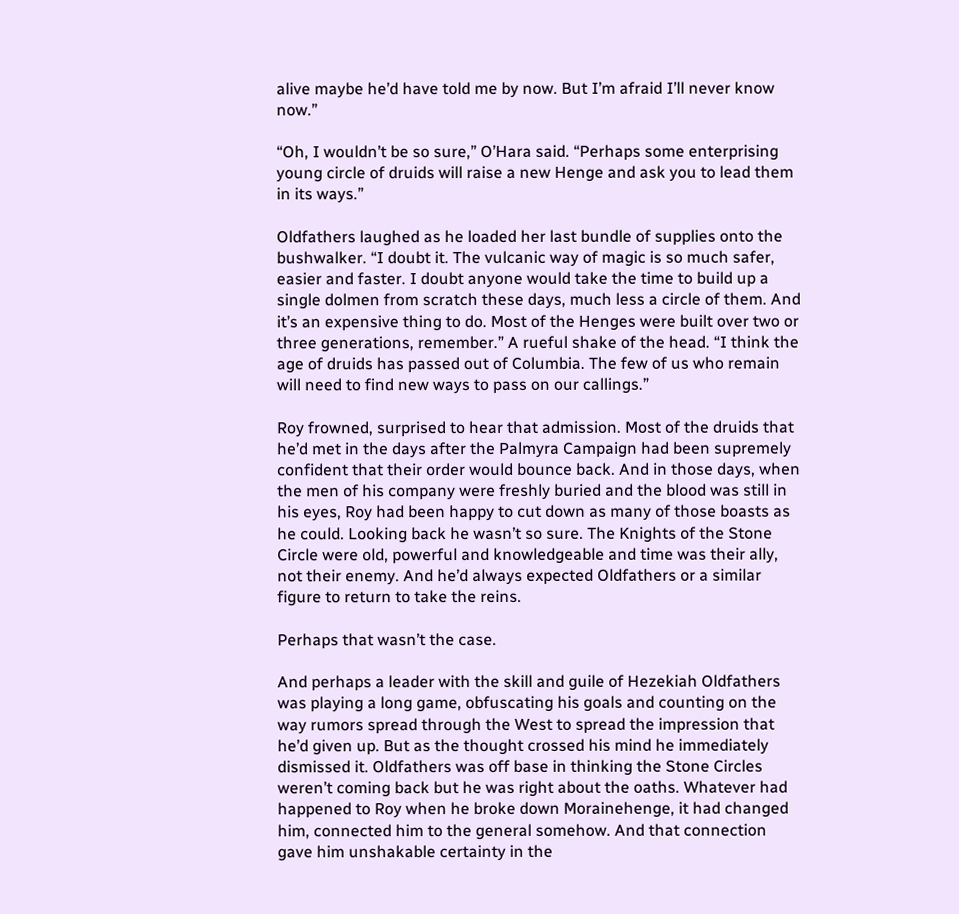alive maybe he’d have told me by now. But I’m afraid I’ll never know now.”

“Oh, I wouldn’t be so sure,” O’Hara said. “Perhaps some enterprising young circle of druids will raise a new Henge and ask you to lead them in its ways.”

Oldfathers laughed as he loaded her last bundle of supplies onto the bushwalker. “I doubt it. The vulcanic way of magic is so much safer, easier and faster. I doubt anyone would take the time to build up a single dolmen from scratch these days, much less a circle of them. And it’s an expensive thing to do. Most of the Henges were built over two or three generations, remember.” A rueful shake of the head. “I think the age of druids has passed out of Columbia. The few of us who remain will need to find new ways to pass on our callings.”

Roy frowned, surprised to hear that admission. Most of the druids that he’d met in the days after the Palmyra Campaign had been supremely confident that their order would bounce back. And in those days, when the men of his company were freshly buried and the blood was still in his eyes, Roy had been happy to cut down as many of those boasts as he could. Looking back he wasn’t so sure. The Knights of the Stone Circle were old, powerful and knowledgeable and time was their ally, not their enemy. And he’d always expected Oldfathers or a similar figure to return to take the reins.

Perhaps that wasn’t the case.

And perhaps a leader with the skill and guile of Hezekiah Oldfathers was playing a long game, obfuscating his goals and counting on the way rumors spread through the West to spread the impression that he’d given up. But as the thought crossed his mind he immediately dismissed it. Oldfathers was off base in thinking the Stone Circles weren’t coming back but he was right about the oaths. Whatever had happened to Roy when he broke down Morainehenge, it had changed him, connected him to the general somehow. And that connection gave him unshakable certainty in the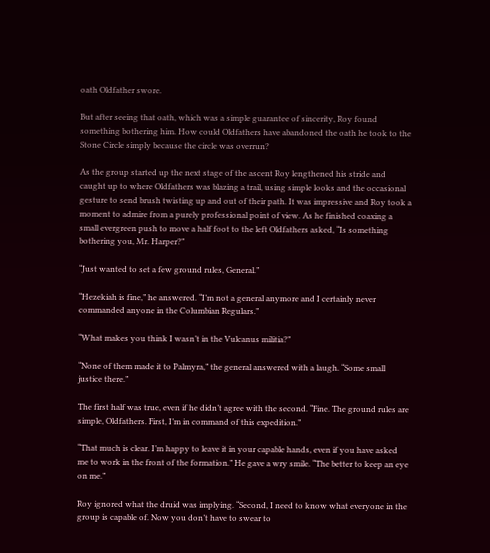oath Oldfather swore.

But after seeing that oath, which was a simple guarantee of sincerity, Roy found something bothering him. How could Oldfathers have abandoned the oath he took to the Stone Circle simply because the circle was overrun?

As the group started up the next stage of the ascent Roy lengthened his stride and caught up to where Oldfathers was blazing a trail, using simple looks and the occasional gesture to send brush twisting up and out of their path. It was impressive and Roy took a moment to admire from a purely professional point of view. As he finished coaxing a small evergreen push to move a half foot to the left Oldfathers asked, “Is something bothering you, Mr. Harper?”

“Just wanted to set a few ground rules, General.”

“Hezekiah is fine,” he answered. “I’m not a general anymore and I certainly never commanded anyone in the Columbian Regulars.”

“What makes you think I wasn’t in the Vulcanus militia?”

“None of them made it to Palmyra,” the general answered with a laugh. “Some small justice there.”

The first half was true, even if he didn’t agree with the second. “Fine. The ground rules are simple, Oldfathers. First, I’m in command of this expedition.”

“That much is clear. I’m happy to leave it in your capable hands, even if you have asked me to work in the front of the formation.” He gave a wry smile. “The better to keep an eye on me.”

Roy ignored what the druid was implying. “Second, I need to know what everyone in the group is capable of. Now you don’t have to swear to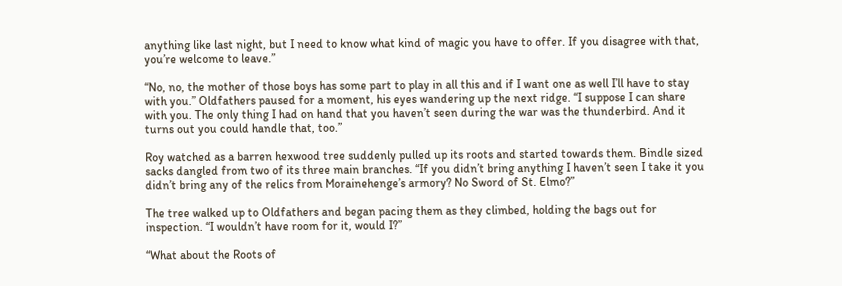anything like last night, but I need to know what kind of magic you have to offer. If you disagree with that, you’re welcome to leave.”

“No, no, the mother of those boys has some part to play in all this and if I want one as well I’ll have to stay with you.” Oldfathers paused for a moment, his eyes wandering up the next ridge. “I suppose I can share with you. The only thing I had on hand that you haven’t seen during the war was the thunderbird. And it turns out you could handle that, too.”

Roy watched as a barren hexwood tree suddenly pulled up its roots and started towards them. Bindle sized sacks dangled from two of its three main branches. “If you didn’t bring anything I haven’t seen I take it you didn’t bring any of the relics from Morainehenge’s armory? No Sword of St. Elmo?”

The tree walked up to Oldfathers and began pacing them as they climbed, holding the bags out for inspection. “I wouldn’t have room for it, would I?”

“What about the Roots of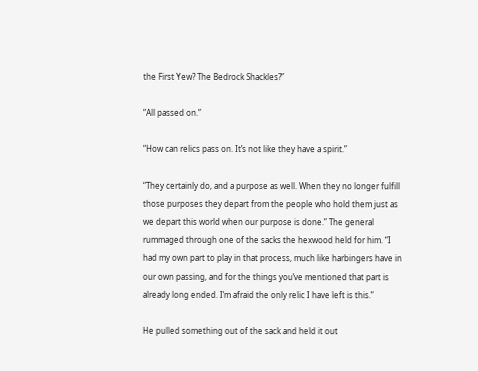the First Yew? The Bedrock Shackles?”

“All passed on.”

“How can relics pass on. It’s not like they have a spirit.”

“They certainly do, and a purpose as well. When they no longer fulfill those purposes they depart from the people who hold them just as we depart this world when our purpose is done.” The general rummaged through one of the sacks the hexwood held for him. “I had my own part to play in that process, much like harbingers have in our own passing, and for the things you’ve mentioned that part is already long ended. I’m afraid the only relic I have left is this.”

He pulled something out of the sack and held it out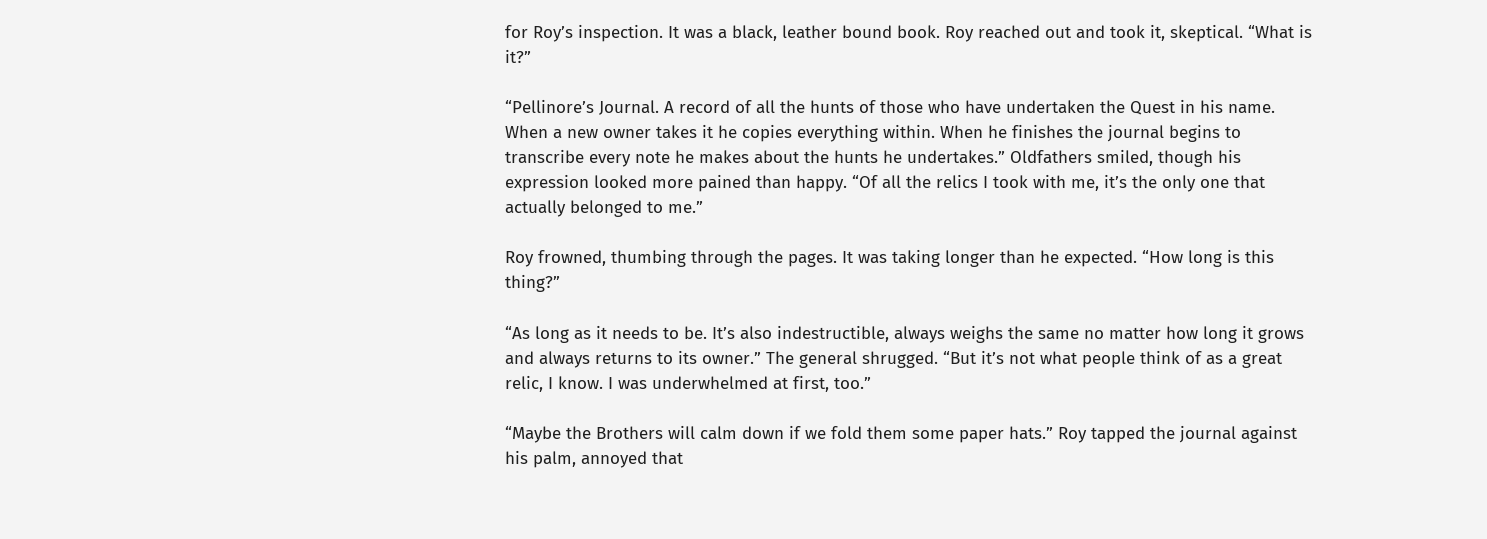for Roy’s inspection. It was a black, leather bound book. Roy reached out and took it, skeptical. “What is it?”

“Pellinore’s Journal. A record of all the hunts of those who have undertaken the Quest in his name. When a new owner takes it he copies everything within. When he finishes the journal begins to transcribe every note he makes about the hunts he undertakes.” Oldfathers smiled, though his expression looked more pained than happy. “Of all the relics I took with me, it’s the only one that actually belonged to me.”

Roy frowned, thumbing through the pages. It was taking longer than he expected. “How long is this thing?”

“As long as it needs to be. It’s also indestructible, always weighs the same no matter how long it grows and always returns to its owner.” The general shrugged. “But it’s not what people think of as a great relic, I know. I was underwhelmed at first, too.”

“Maybe the Brothers will calm down if we fold them some paper hats.” Roy tapped the journal against his palm, annoyed that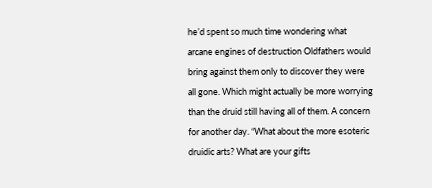he’d spent so much time wondering what arcane engines of destruction Oldfathers would bring against them only to discover they were all gone. Which might actually be more worrying than the druid still having all of them. A concern for another day. “What about the more esoteric druidic arts? What are your gifts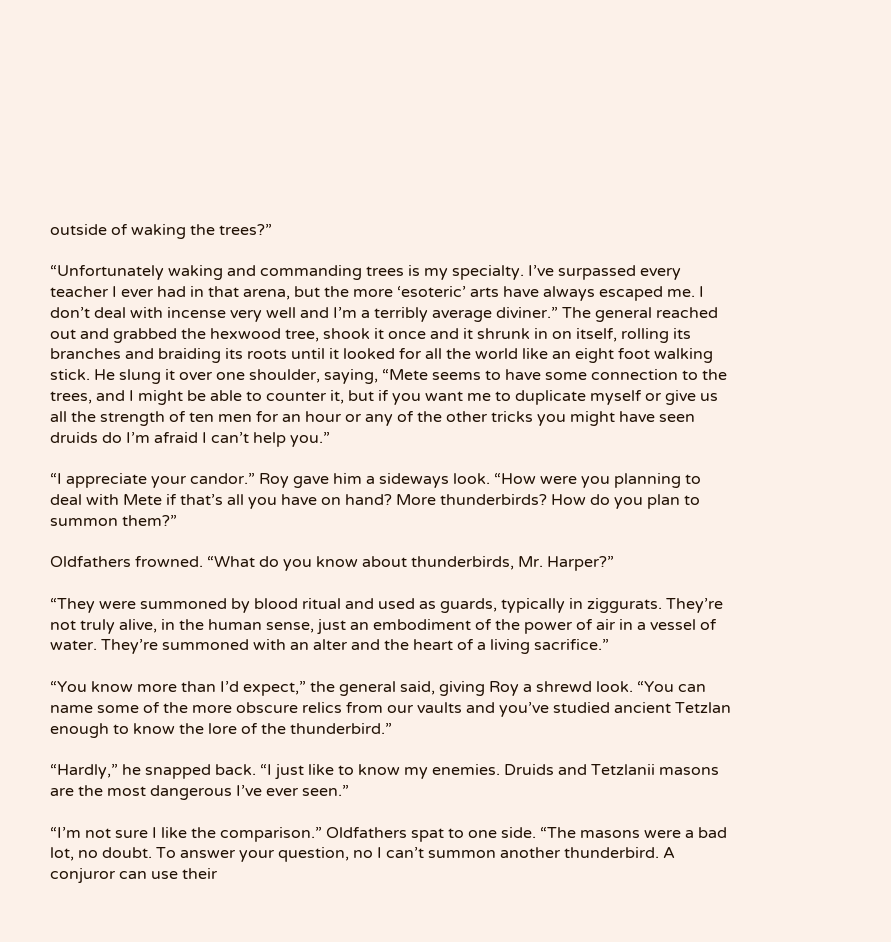outside of waking the trees?”

“Unfortunately waking and commanding trees is my specialty. I’ve surpassed every teacher I ever had in that arena, but the more ‘esoteric’ arts have always escaped me. I don’t deal with incense very well and I’m a terribly average diviner.” The general reached out and grabbed the hexwood tree, shook it once and it shrunk in on itself, rolling its branches and braiding its roots until it looked for all the world like an eight foot walking stick. He slung it over one shoulder, saying, “Mete seems to have some connection to the trees, and I might be able to counter it, but if you want me to duplicate myself or give us all the strength of ten men for an hour or any of the other tricks you might have seen druids do I’m afraid I can’t help you.”

“I appreciate your candor.” Roy gave him a sideways look. “How were you planning to deal with Mete if that’s all you have on hand? More thunderbirds? How do you plan to summon them?”

Oldfathers frowned. “What do you know about thunderbirds, Mr. Harper?”

“They were summoned by blood ritual and used as guards, typically in ziggurats. They’re not truly alive, in the human sense, just an embodiment of the power of air in a vessel of water. They’re summoned with an alter and the heart of a living sacrifice.”

“You know more than I’d expect,” the general said, giving Roy a shrewd look. “You can name some of the more obscure relics from our vaults and you’ve studied ancient Tetzlan enough to know the lore of the thunderbird.”

“Hardly,” he snapped back. “I just like to know my enemies. Druids and Tetzlanii masons are the most dangerous I’ve ever seen.”

“I’m not sure I like the comparison.” Oldfathers spat to one side. “The masons were a bad lot, no doubt. To answer your question, no I can’t summon another thunderbird. A conjuror can use their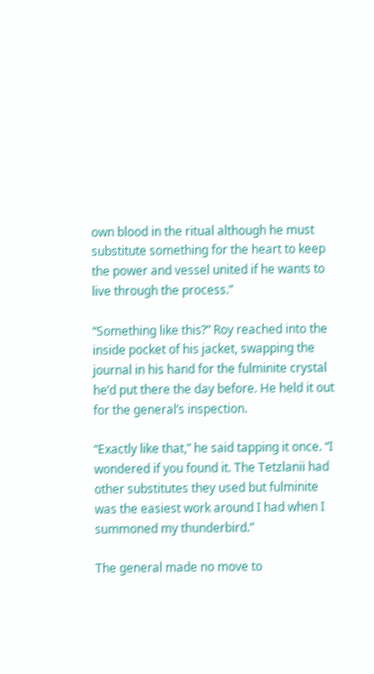own blood in the ritual although he must substitute something for the heart to keep the power and vessel united if he wants to live through the process.”

“Something like this?” Roy reached into the inside pocket of his jacket, swapping the journal in his hand for the fulminite crystal he’d put there the day before. He held it out for the general’s inspection.

“Exactly like that,” he said tapping it once. “I wondered if you found it. The Tetzlanii had other substitutes they used but fulminite was the easiest work around I had when I summoned my thunderbird.”

The general made no move to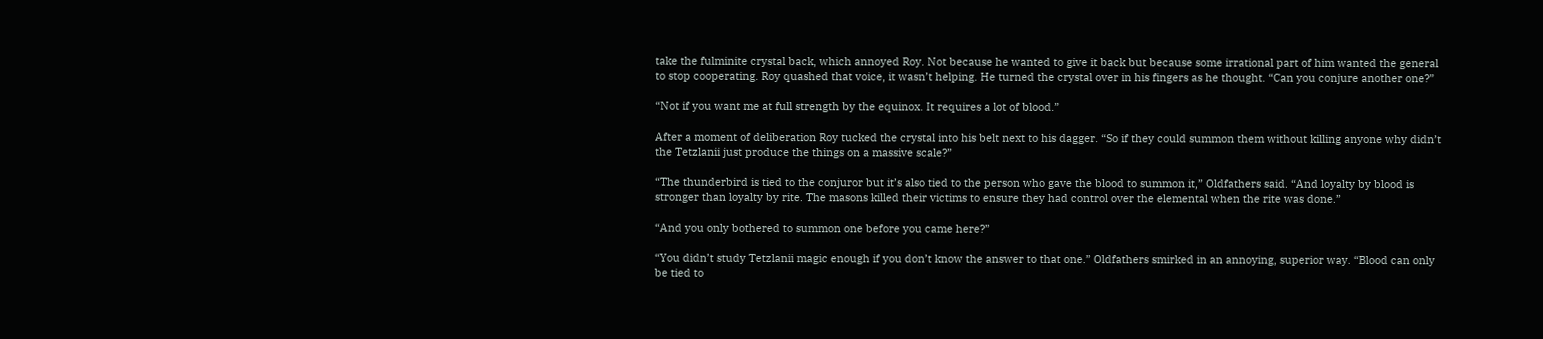take the fulminite crystal back, which annoyed Roy. Not because he wanted to give it back but because some irrational part of him wanted the general to stop cooperating. Roy quashed that voice, it wasn’t helping. He turned the crystal over in his fingers as he thought. “Can you conjure another one?”

“Not if you want me at full strength by the equinox. It requires a lot of blood.”

After a moment of deliberation Roy tucked the crystal into his belt next to his dagger. “So if they could summon them without killing anyone why didn’t the Tetzlanii just produce the things on a massive scale?”

“The thunderbird is tied to the conjuror but it’s also tied to the person who gave the blood to summon it,” Oldfathers said. “And loyalty by blood is stronger than loyalty by rite. The masons killed their victims to ensure they had control over the elemental when the rite was done.”

“And you only bothered to summon one before you came here?”

“You didn’t study Tetzlanii magic enough if you don’t know the answer to that one.” Oldfathers smirked in an annoying, superior way. “Blood can only be tied to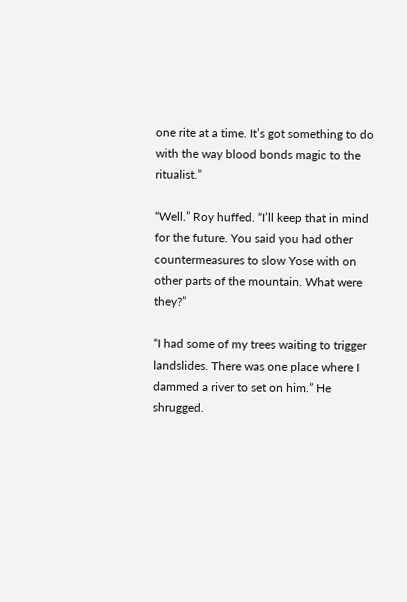one rite at a time. It’s got something to do with the way blood bonds magic to the ritualist.”

“Well.” Roy huffed. “I’ll keep that in mind for the future. You said you had other countermeasures to slow Yose with on other parts of the mountain. What were they?”

“I had some of my trees waiting to trigger landslides. There was one place where I dammed a river to set on him.” He shrugged.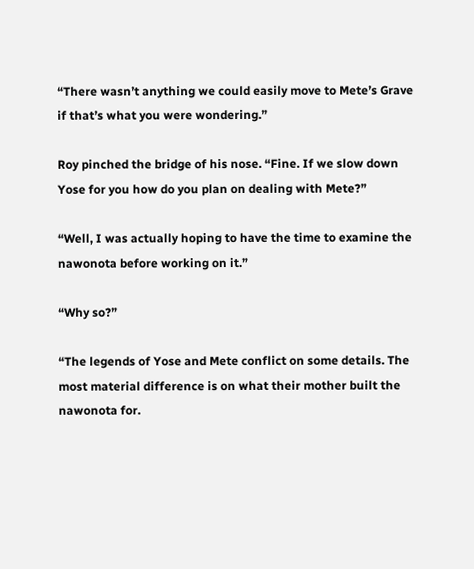“There wasn’t anything we could easily move to Mete’s Grave if that’s what you were wondering.”

Roy pinched the bridge of his nose. “Fine. If we slow down Yose for you how do you plan on dealing with Mete?”

“Well, I was actually hoping to have the time to examine the nawonota before working on it.”

“Why so?”

“The legends of Yose and Mete conflict on some details. The most material difference is on what their mother built the nawonota for.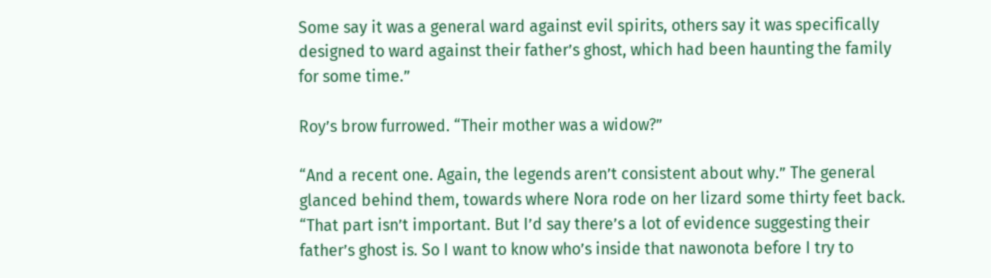Some say it was a general ward against evil spirits, others say it was specifically designed to ward against their father’s ghost, which had been haunting the family for some time.”

Roy’s brow furrowed. “Their mother was a widow?”

“And a recent one. Again, the legends aren’t consistent about why.” The general glanced behind them, towards where Nora rode on her lizard some thirty feet back. “That part isn’t important. But I’d say there’s a lot of evidence suggesting their father’s ghost is. So I want to know who’s inside that nawonota before I try to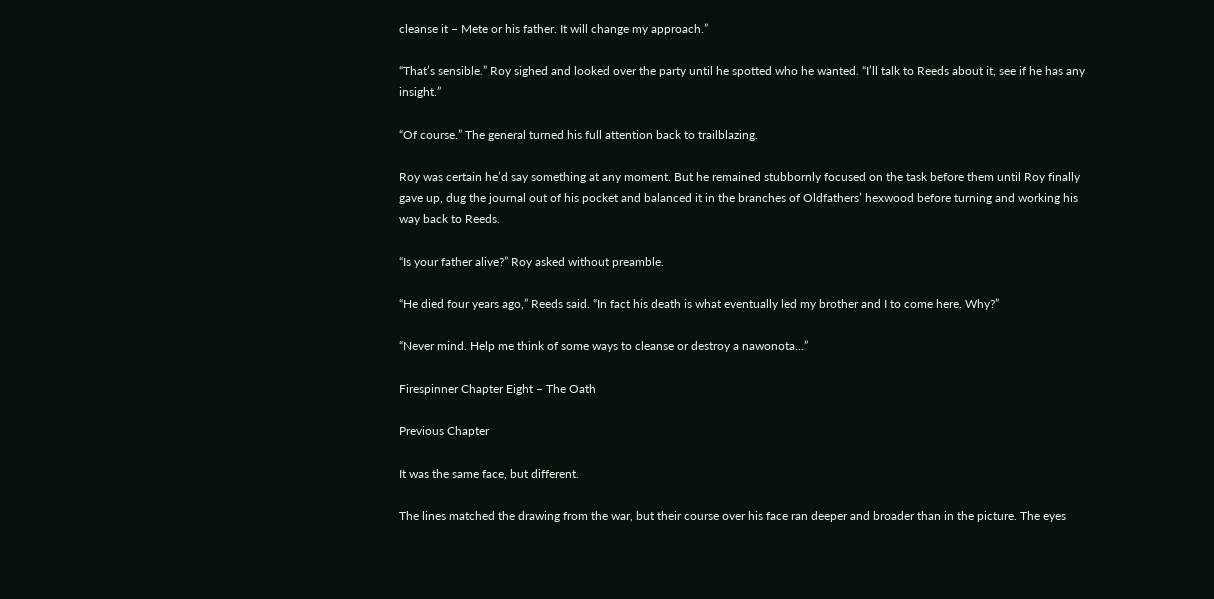cleanse it – Mete or his father. It will change my approach.”

“That’s sensible.” Roy sighed and looked over the party until he spotted who he wanted. “I’ll talk to Reeds about it, see if he has any insight.”

“Of course.” The general turned his full attention back to trailblazing.

Roy was certain he’d say something at any moment. But he remained stubbornly focused on the task before them until Roy finally gave up, dug the journal out of his pocket and balanced it in the branches of Oldfathers’ hexwood before turning and working his way back to Reeds.

“Is your father alive?” Roy asked without preamble.

“He died four years ago,” Reeds said. “In fact his death is what eventually led my brother and I to come here. Why?”

“Never mind. Help me think of some ways to cleanse or destroy a nawonota…”

Firespinner Chapter Eight – The Oath

Previous Chapter

It was the same face, but different.

The lines matched the drawing from the war, but their course over his face ran deeper and broader than in the picture. The eyes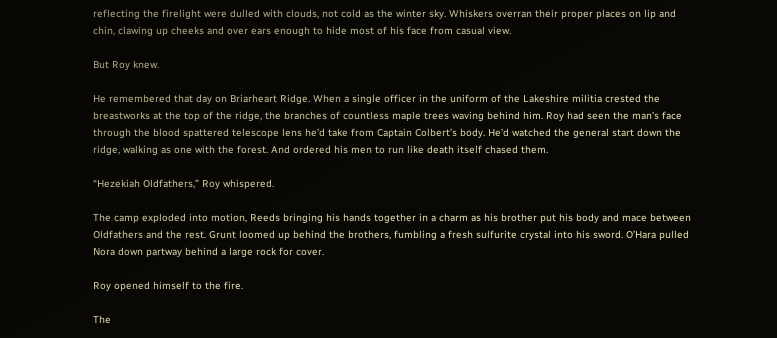reflecting the firelight were dulled with clouds, not cold as the winter sky. Whiskers overran their proper places on lip and chin, clawing up cheeks and over ears enough to hide most of his face from casual view.

But Roy knew.

He remembered that day on Briarheart Ridge. When a single officer in the uniform of the Lakeshire militia crested the breastworks at the top of the ridge, the branches of countless maple trees waving behind him. Roy had seen the man’s face through the blood spattered telescope lens he’d take from Captain Colbert’s body. He’d watched the general start down the ridge, walking as one with the forest. And ordered his men to run like death itself chased them.

“Hezekiah Oldfathers,” Roy whispered.

The camp exploded into motion, Reeds bringing his hands together in a charm as his brother put his body and mace between Oldfathers and the rest. Grunt loomed up behind the brothers, fumbling a fresh sulfurite crystal into his sword. O’Hara pulled Nora down partway behind a large rock for cover.

Roy opened himself to the fire.

The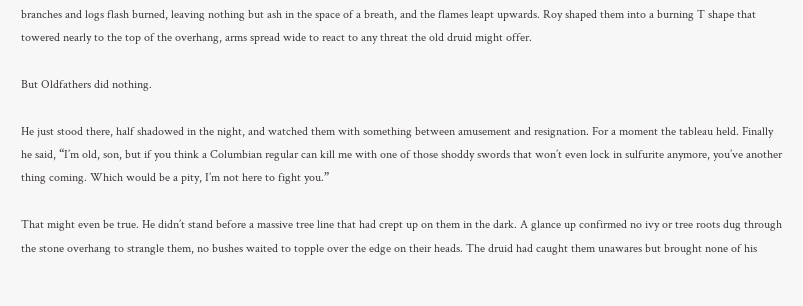branches and logs flash burned, leaving nothing but ash in the space of a breath, and the flames leapt upwards. Roy shaped them into a burning T shape that towered nearly to the top of the overhang, arms spread wide to react to any threat the old druid might offer.

But Oldfathers did nothing.

He just stood there, half shadowed in the night, and watched them with something between amusement and resignation. For a moment the tableau held. Finally he said, “I’m old, son, but if you think a Columbian regular can kill me with one of those shoddy swords that won’t even lock in sulfurite anymore, you’ve another thing coming. Which would be a pity, I’m not here to fight you.”

That might even be true. He didn’t stand before a massive tree line that had crept up on them in the dark. A glance up confirmed no ivy or tree roots dug through the stone overhang to strangle them, no bushes waited to topple over the edge on their heads. The druid had caught them unawares but brought none of his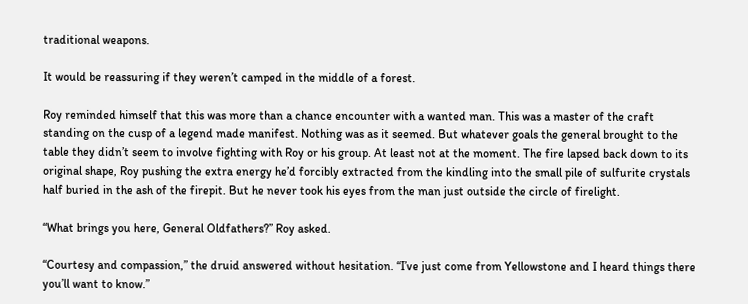traditional weapons.

It would be reassuring if they weren’t camped in the middle of a forest.

Roy reminded himself that this was more than a chance encounter with a wanted man. This was a master of the craft standing on the cusp of a legend made manifest. Nothing was as it seemed. But whatever goals the general brought to the table they didn’t seem to involve fighting with Roy or his group. At least not at the moment. The fire lapsed back down to its original shape, Roy pushing the extra energy he’d forcibly extracted from the kindling into the small pile of sulfurite crystals half buried in the ash of the firepit. But he never took his eyes from the man just outside the circle of firelight.

“What brings you here, General Oldfathers?” Roy asked.

“Courtesy and compassion,” the druid answered without hesitation. “I’ve just come from Yellowstone and I heard things there you’ll want to know.”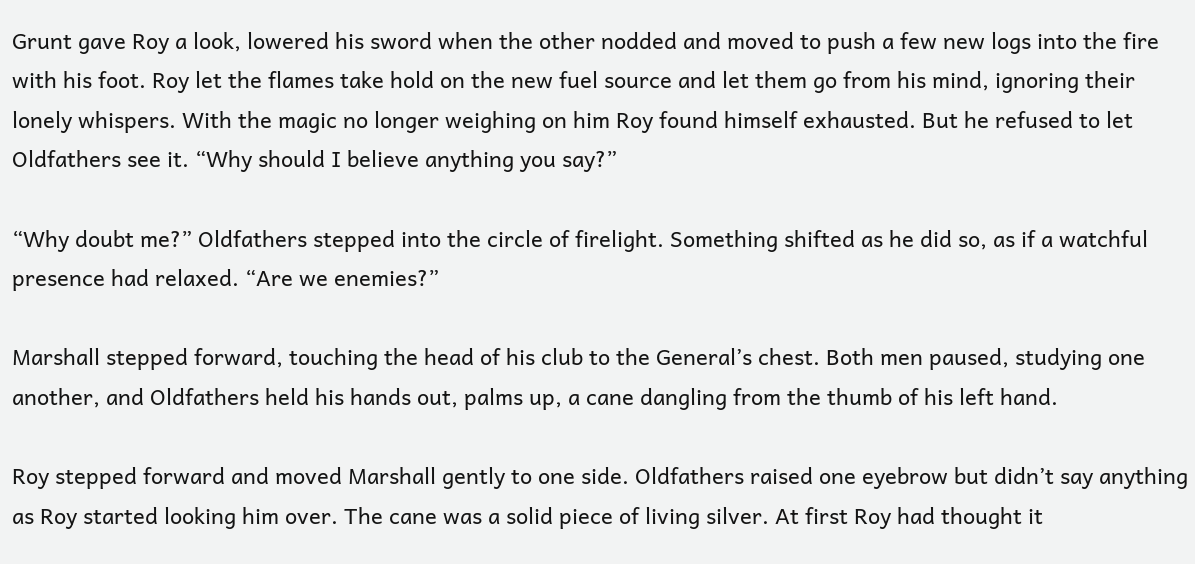Grunt gave Roy a look, lowered his sword when the other nodded and moved to push a few new logs into the fire with his foot. Roy let the flames take hold on the new fuel source and let them go from his mind, ignoring their lonely whispers. With the magic no longer weighing on him Roy found himself exhausted. But he refused to let Oldfathers see it. “Why should I believe anything you say?”

“Why doubt me?” Oldfathers stepped into the circle of firelight. Something shifted as he did so, as if a watchful presence had relaxed. “Are we enemies?”

Marshall stepped forward, touching the head of his club to the General’s chest. Both men paused, studying one another, and Oldfathers held his hands out, palms up, a cane dangling from the thumb of his left hand.

Roy stepped forward and moved Marshall gently to one side. Oldfathers raised one eyebrow but didn’t say anything as Roy started looking him over. The cane was a solid piece of living silver. At first Roy had thought it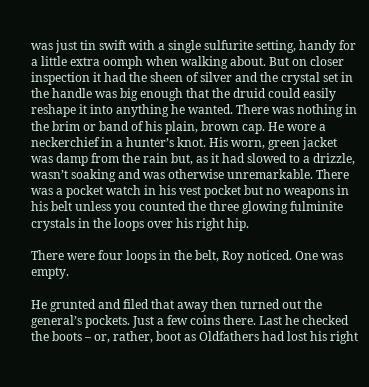was just tin swift with a single sulfurite setting, handy for a little extra oomph when walking about. But on closer inspection it had the sheen of silver and the crystal set in the handle was big enough that the druid could easily reshape it into anything he wanted. There was nothing in the brim or band of his plain, brown cap. He wore a neckerchief in a hunter’s knot. His worn, green jacket was damp from the rain but, as it had slowed to a drizzle, wasn’t soaking and was otherwise unremarkable. There was a pocket watch in his vest pocket but no weapons in his belt unless you counted the three glowing fulminite crystals in the loops over his right hip.

There were four loops in the belt, Roy noticed. One was empty.

He grunted and filed that away then turned out the general’s pockets. Just a few coins there. Last he checked the boots – or, rather, boot as Oldfathers had lost his right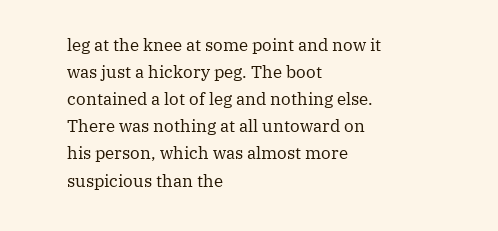leg at the knee at some point and now it was just a hickory peg. The boot contained a lot of leg and nothing else. There was nothing at all untoward on his person, which was almost more suspicious than the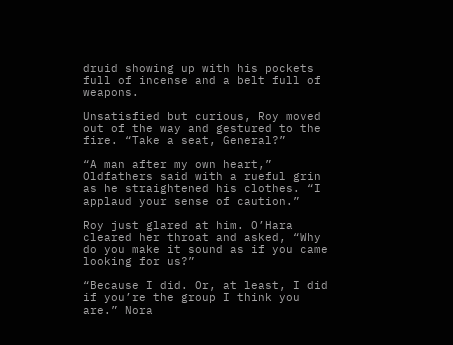druid showing up with his pockets full of incense and a belt full of weapons.

Unsatisfied but curious, Roy moved out of the way and gestured to the fire. “Take a seat, General?”

“A man after my own heart,” Oldfathers said with a rueful grin as he straightened his clothes. “I applaud your sense of caution.”

Roy just glared at him. O’Hara cleared her throat and asked, “Why do you make it sound as if you came looking for us?”

“Because I did. Or, at least, I did if you’re the group I think you are.” Nora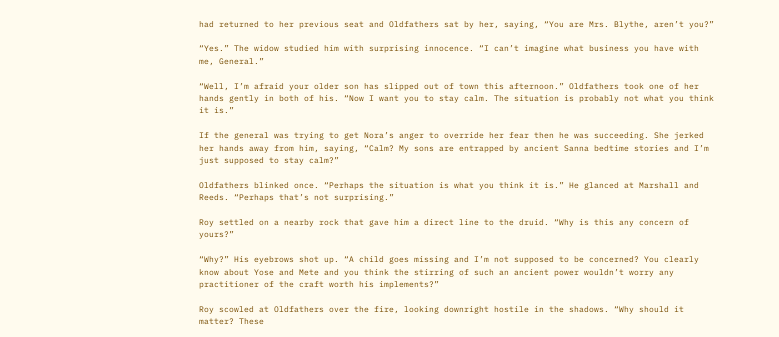had returned to her previous seat and Oldfathers sat by her, saying, “You are Mrs. Blythe, aren’t you?”

“Yes.” The widow studied him with surprising innocence. “I can’t imagine what business you have with me, General.”

“Well, I’m afraid your older son has slipped out of town this afternoon.” Oldfathers took one of her hands gently in both of his. “Now I want you to stay calm. The situation is probably not what you think it is.”

If the general was trying to get Nora’s anger to override her fear then he was succeeding. She jerked her hands away from him, saying, “Calm? My sons are entrapped by ancient Sanna bedtime stories and I’m just supposed to stay calm?”

Oldfathers blinked once. “Perhaps the situation is what you think it is.” He glanced at Marshall and Reeds. “Perhaps that’s not surprising.”

Roy settled on a nearby rock that gave him a direct line to the druid. “Why is this any concern of yours?”

“Why?” His eyebrows shot up. “A child goes missing and I’m not supposed to be concerned? You clearly know about Yose and Mete and you think the stirring of such an ancient power wouldn’t worry any practitioner of the craft worth his implements?”

Roy scowled at Oldfathers over the fire, looking downright hostile in the shadows. “Why should it matter? These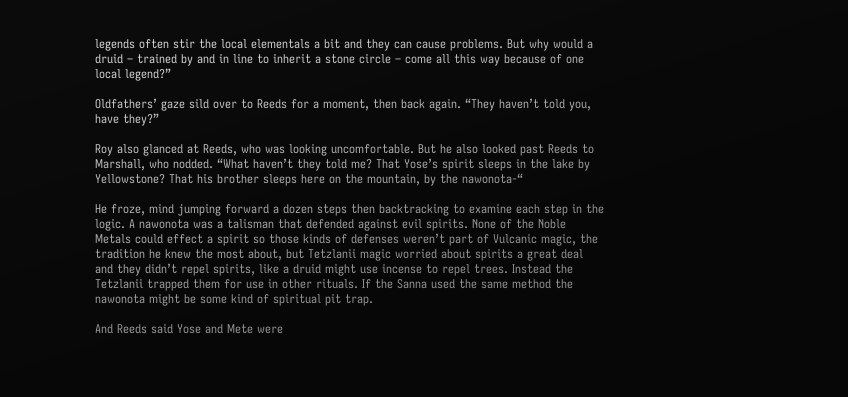legends often stir the local elementals a bit and they can cause problems. But why would a druid – trained by and in line to inherit a stone circle – come all this way because of one local legend?”

Oldfathers’ gaze sild over to Reeds for a moment, then back again. “They haven’t told you, have they?”

Roy also glanced at Reeds, who was looking uncomfortable. But he also looked past Reeds to Marshall, who nodded. “What haven’t they told me? That Yose’s spirit sleeps in the lake by Yellowstone? That his brother sleeps here on the mountain, by the nawonota-“

He froze, mind jumping forward a dozen steps then backtracking to examine each step in the logic. A nawonota was a talisman that defended against evil spirits. None of the Noble Metals could effect a spirit so those kinds of defenses weren’t part of Vulcanic magic, the tradition he knew the most about, but Tetzlanii magic worried about spirits a great deal and they didn’t repel spirits, like a druid might use incense to repel trees. Instead the Tetzlanii trapped them for use in other rituals. If the Sanna used the same method the nawonota might be some kind of spiritual pit trap.

And Reeds said Yose and Mete were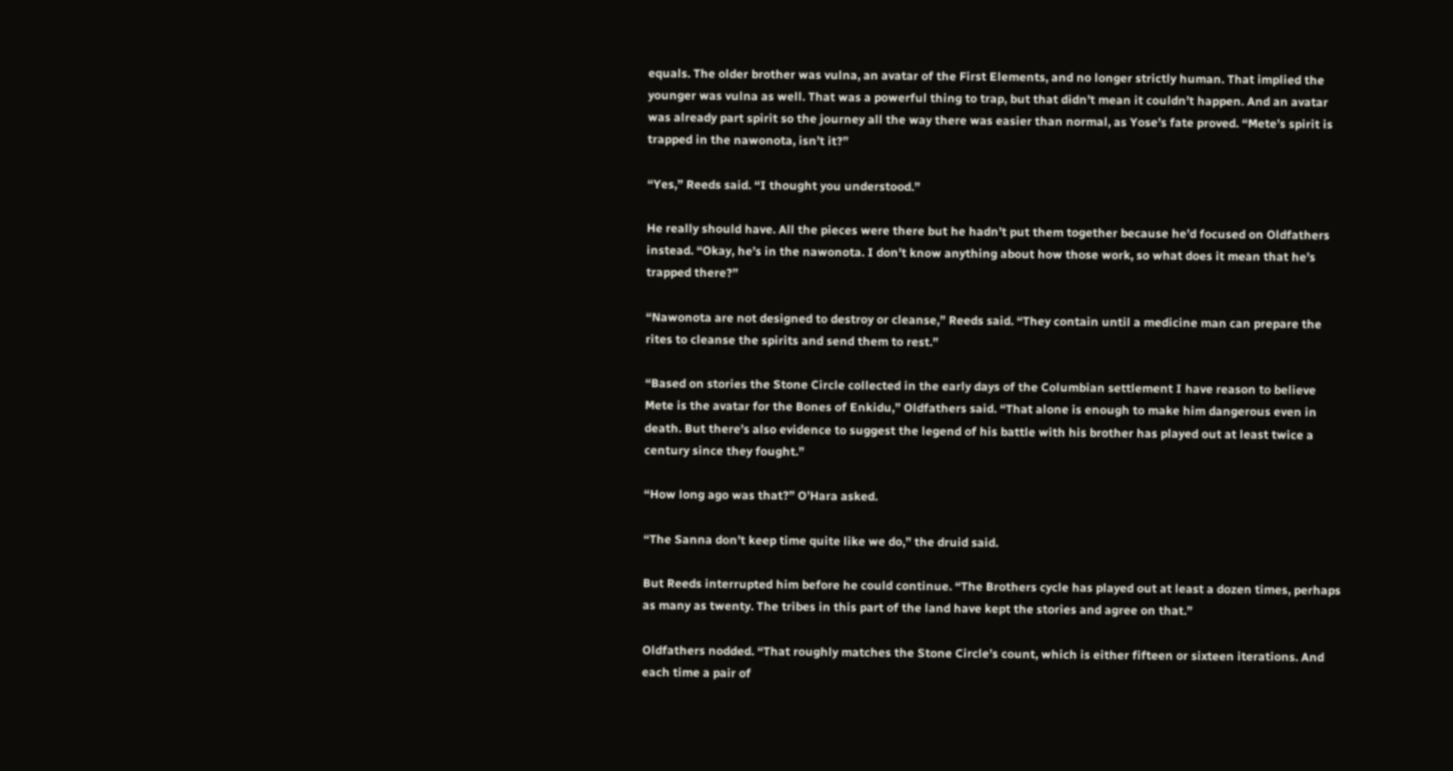equals. The older brother was vulna, an avatar of the First Elements, and no longer strictly human. That implied the younger was vulna as well. That was a powerful thing to trap, but that didn’t mean it couldn’t happen. And an avatar was already part spirit so the journey all the way there was easier than normal, as Yose’s fate proved. “Mete’s spirit is trapped in the nawonota, isn’t it?”

“Yes,” Reeds said. “I thought you understood.”

He really should have. All the pieces were there but he hadn’t put them together because he’d focused on Oldfathers instead. “Okay, he’s in the nawonota. I don’t know anything about how those work, so what does it mean that he’s trapped there?”

“Nawonota are not designed to destroy or cleanse,” Reeds said. “They contain until a medicine man can prepare the rites to cleanse the spirits and send them to rest.”

“Based on stories the Stone Circle collected in the early days of the Columbian settlement I have reason to believe Mete is the avatar for the Bones of Enkidu,” Oldfathers said. “That alone is enough to make him dangerous even in death. But there’s also evidence to suggest the legend of his battle with his brother has played out at least twice a century since they fought.”

“How long ago was that?” O’Hara asked.

“The Sanna don’t keep time quite like we do,” the druid said.

But Reeds interrupted him before he could continue. “The Brothers cycle has played out at least a dozen times, perhaps as many as twenty. The tribes in this part of the land have kept the stories and agree on that.”

Oldfathers nodded. “That roughly matches the Stone Circle’s count, which is either fifteen or sixteen iterations. And each time a pair of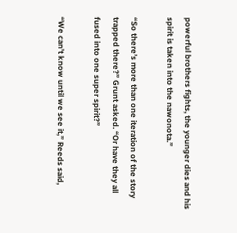powerful brothers fights, the younger dies and his spirit is taken into the nawonota.”

“So there’s more than one iteration of the story trapped there?” Grunt asked. “Or have they all fused into one super spirit?”

“We can’t know until we see it,” Reeds said,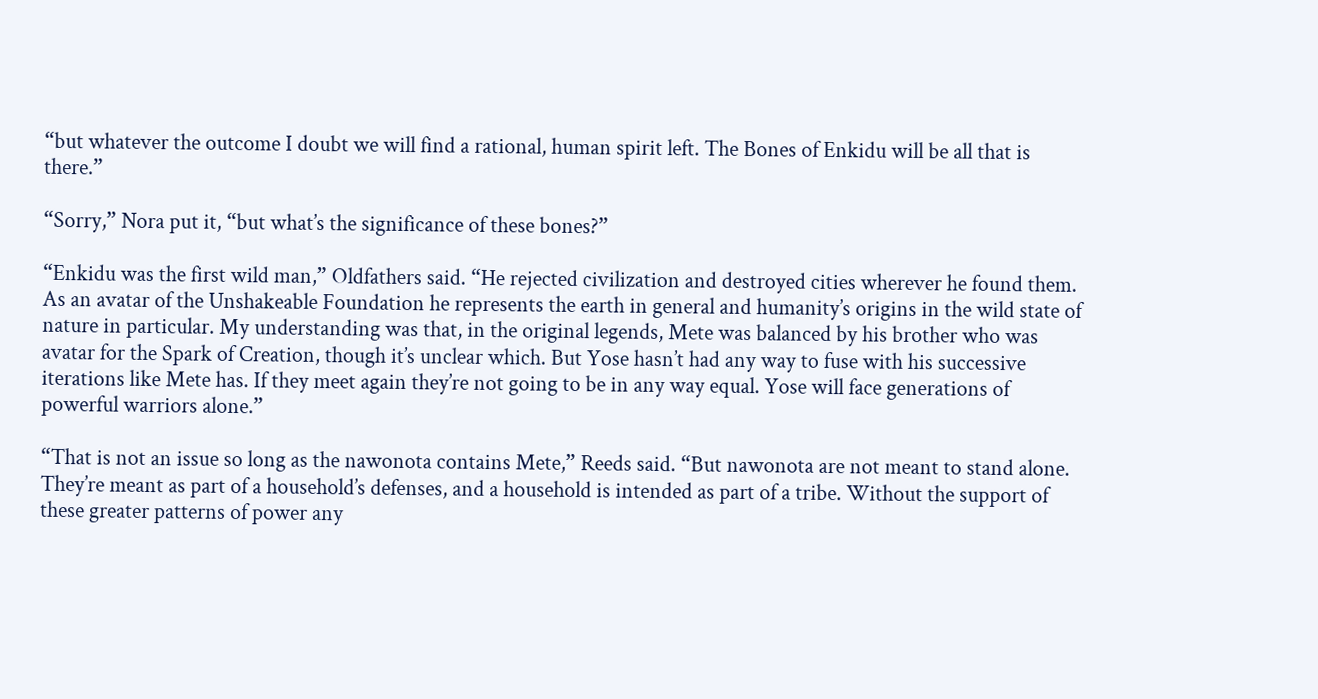“but whatever the outcome I doubt we will find a rational, human spirit left. The Bones of Enkidu will be all that is there.”

“Sorry,” Nora put it, “but what’s the significance of these bones?”

“Enkidu was the first wild man,” Oldfathers said. “He rejected civilization and destroyed cities wherever he found them. As an avatar of the Unshakeable Foundation he represents the earth in general and humanity’s origins in the wild state of nature in particular. My understanding was that, in the original legends, Mete was balanced by his brother who was avatar for the Spark of Creation, though it’s unclear which. But Yose hasn’t had any way to fuse with his successive iterations like Mete has. If they meet again they’re not going to be in any way equal. Yose will face generations of powerful warriors alone.”

“That is not an issue so long as the nawonota contains Mete,” Reeds said. “But nawonota are not meant to stand alone. They’re meant as part of a household’s defenses, and a household is intended as part of a tribe. Without the support of these greater patterns of power any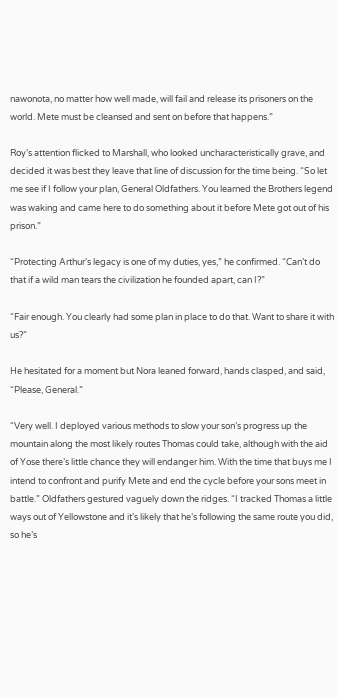nawonota, no matter how well made, will fail and release its prisoners on the world. Mete must be cleansed and sent on before that happens.”

Roy’s attention flicked to Marshall, who looked uncharacteristically grave, and decided it was best they leave that line of discussion for the time being. “So let me see if I follow your plan, General Oldfathers. You learned the Brothers legend was waking and came here to do something about it before Mete got out of his prison.”

“Protecting Arthur’s legacy is one of my duties, yes,” he confirmed. “Can’t do that if a wild man tears the civilization he founded apart, can I?”

“Fair enough. You clearly had some plan in place to do that. Want to share it with us?”

He hesitated for a moment but Nora leaned forward, hands clasped, and said, “Please, General.”

“Very well. I deployed various methods to slow your son’s progress up the mountain along the most likely routes Thomas could take, although with the aid of Yose there’s little chance they will endanger him. With the time that buys me I intend to confront and purify Mete and end the cycle before your sons meet in battle.” Oldfathers gestured vaguely down the ridges. “I tracked Thomas a little ways out of Yellowstone and it’s likely that he’s following the same route you did, so he’s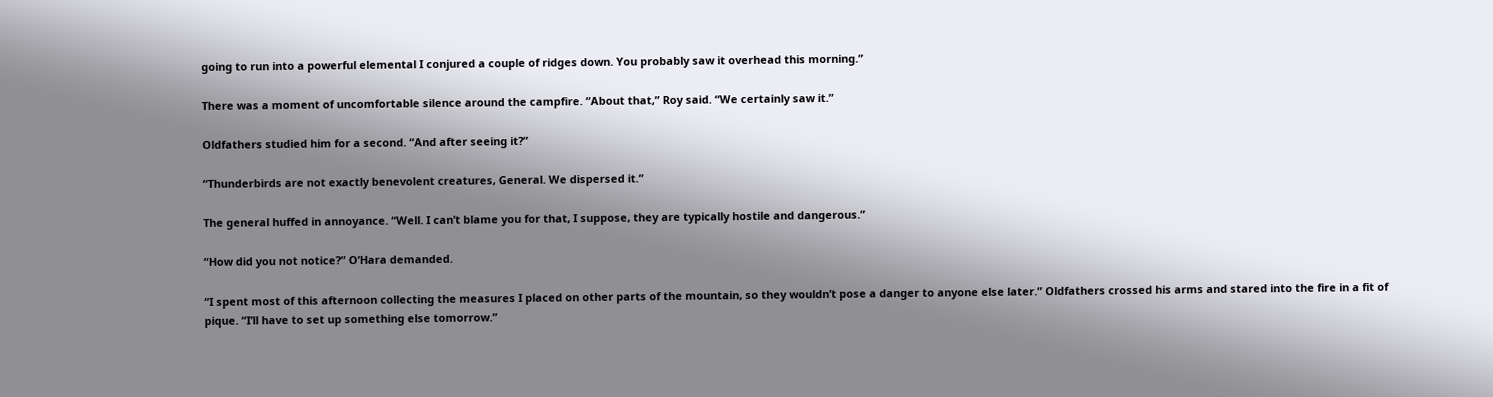going to run into a powerful elemental I conjured a couple of ridges down. You probably saw it overhead this morning.”

There was a moment of uncomfortable silence around the campfire. “About that,” Roy said. “We certainly saw it.”

Oldfathers studied him for a second. “And after seeing it?”

“Thunderbirds are not exactly benevolent creatures, General. We dispersed it.”

The general huffed in annoyance. “Well. I can’t blame you for that, I suppose, they are typically hostile and dangerous.”

“How did you not notice?” O’Hara demanded.

“I spent most of this afternoon collecting the measures I placed on other parts of the mountain, so they wouldn’t pose a danger to anyone else later.” Oldfathers crossed his arms and stared into the fire in a fit of pique. “I’ll have to set up something else tomorrow.”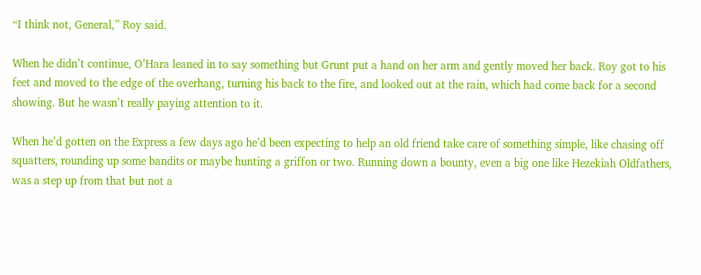“I think not, General,” Roy said.

When he didn’t continue, O’Hara leaned in to say something but Grunt put a hand on her arm and gently moved her back. Roy got to his feet and moved to the edge of the overhang, turning his back to the fire, and looked out at the rain, which had come back for a second showing. But he wasn’t really paying attention to it.

When he’d gotten on the Express a few days ago he’d been expecting to help an old friend take care of something simple, like chasing off squatters, rounding up some bandits or maybe hunting a griffon or two. Running down a bounty, even a big one like Hezekiah Oldfathers, was a step up from that but not a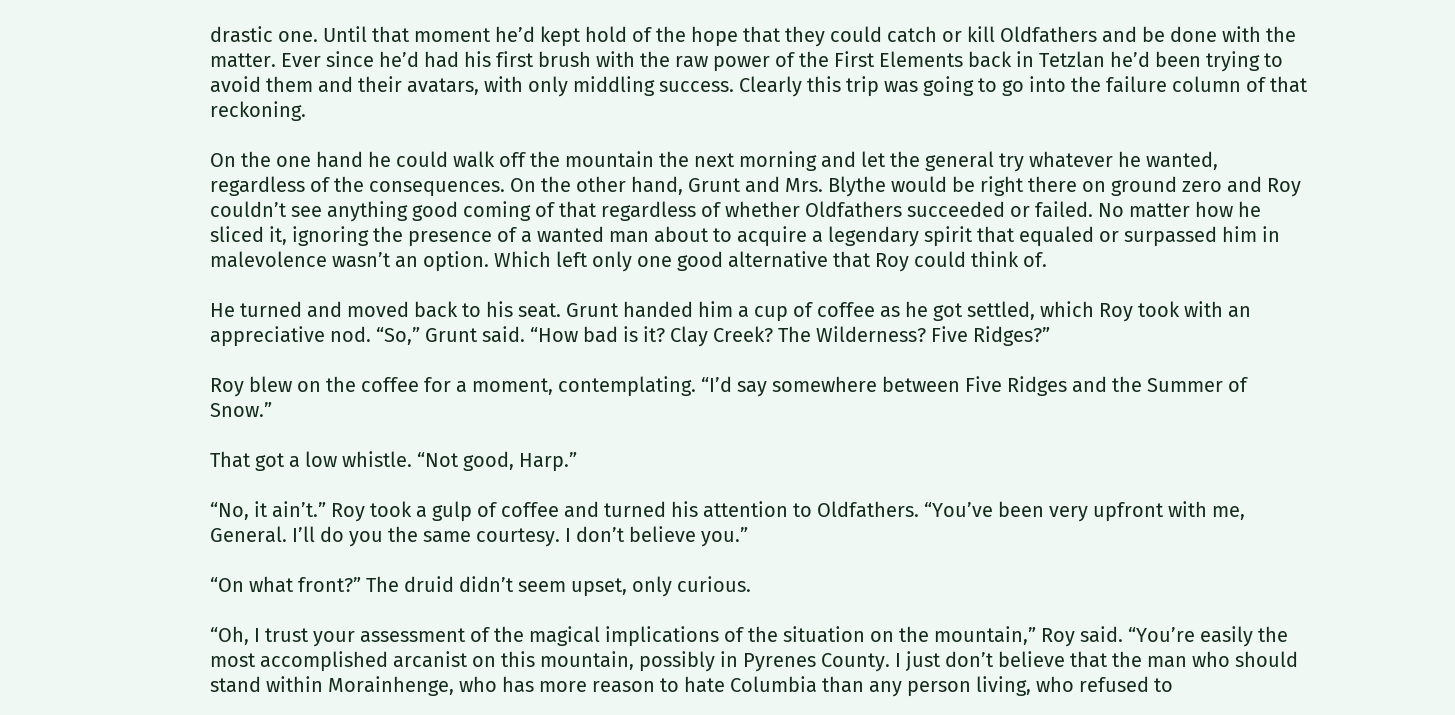drastic one. Until that moment he’d kept hold of the hope that they could catch or kill Oldfathers and be done with the matter. Ever since he’d had his first brush with the raw power of the First Elements back in Tetzlan he’d been trying to avoid them and their avatars, with only middling success. Clearly this trip was going to go into the failure column of that reckoning.

On the one hand he could walk off the mountain the next morning and let the general try whatever he wanted, regardless of the consequences. On the other hand, Grunt and Mrs. Blythe would be right there on ground zero and Roy couldn’t see anything good coming of that regardless of whether Oldfathers succeeded or failed. No matter how he sliced it, ignoring the presence of a wanted man about to acquire a legendary spirit that equaled or surpassed him in malevolence wasn’t an option. Which left only one good alternative that Roy could think of.

He turned and moved back to his seat. Grunt handed him a cup of coffee as he got settled, which Roy took with an appreciative nod. “So,” Grunt said. “How bad is it? Clay Creek? The Wilderness? Five Ridges?”

Roy blew on the coffee for a moment, contemplating. “I’d say somewhere between Five Ridges and the Summer of Snow.”

That got a low whistle. “Not good, Harp.”

“No, it ain’t.” Roy took a gulp of coffee and turned his attention to Oldfathers. “You’ve been very upfront with me, General. I’ll do you the same courtesy. I don’t believe you.”

“On what front?” The druid didn’t seem upset, only curious.

“Oh, I trust your assessment of the magical implications of the situation on the mountain,” Roy said. “You’re easily the most accomplished arcanist on this mountain, possibly in Pyrenes County. I just don’t believe that the man who should stand within Morainhenge, who has more reason to hate Columbia than any person living, who refused to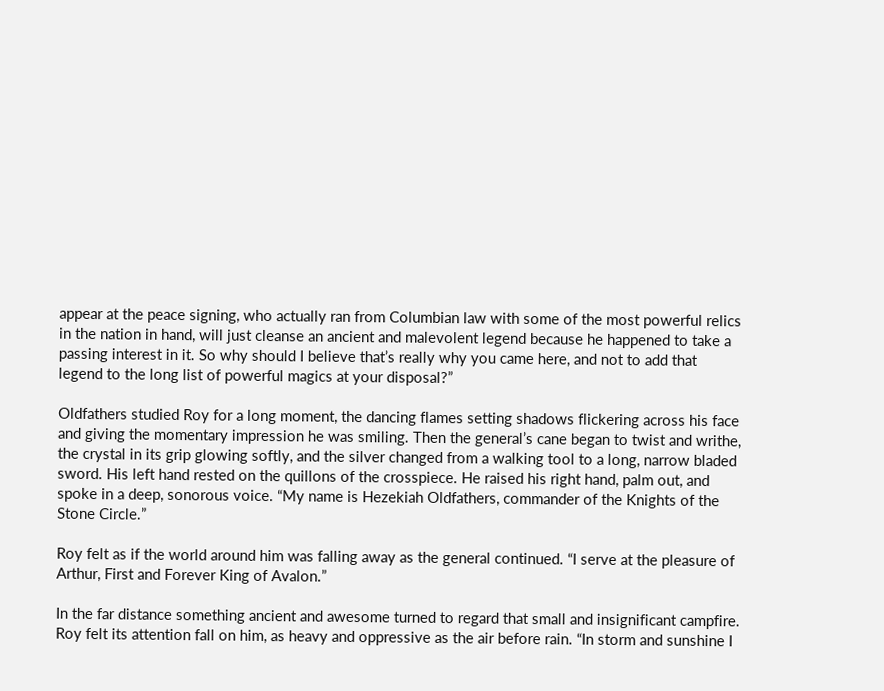appear at the peace signing, who actually ran from Columbian law with some of the most powerful relics in the nation in hand, will just cleanse an ancient and malevolent legend because he happened to take a passing interest in it. So why should I believe that’s really why you came here, and not to add that legend to the long list of powerful magics at your disposal?”

Oldfathers studied Roy for a long moment, the dancing flames setting shadows flickering across his face and giving the momentary impression he was smiling. Then the general’s cane began to twist and writhe, the crystal in its grip glowing softly, and the silver changed from a walking tool to a long, narrow bladed sword. His left hand rested on the quillons of the crosspiece. He raised his right hand, palm out, and spoke in a deep, sonorous voice. “My name is Hezekiah Oldfathers, commander of the Knights of the Stone Circle.”

Roy felt as if the world around him was falling away as the general continued. “I serve at the pleasure of Arthur, First and Forever King of Avalon.”

In the far distance something ancient and awesome turned to regard that small and insignificant campfire. Roy felt its attention fall on him, as heavy and oppressive as the air before rain. “In storm and sunshine I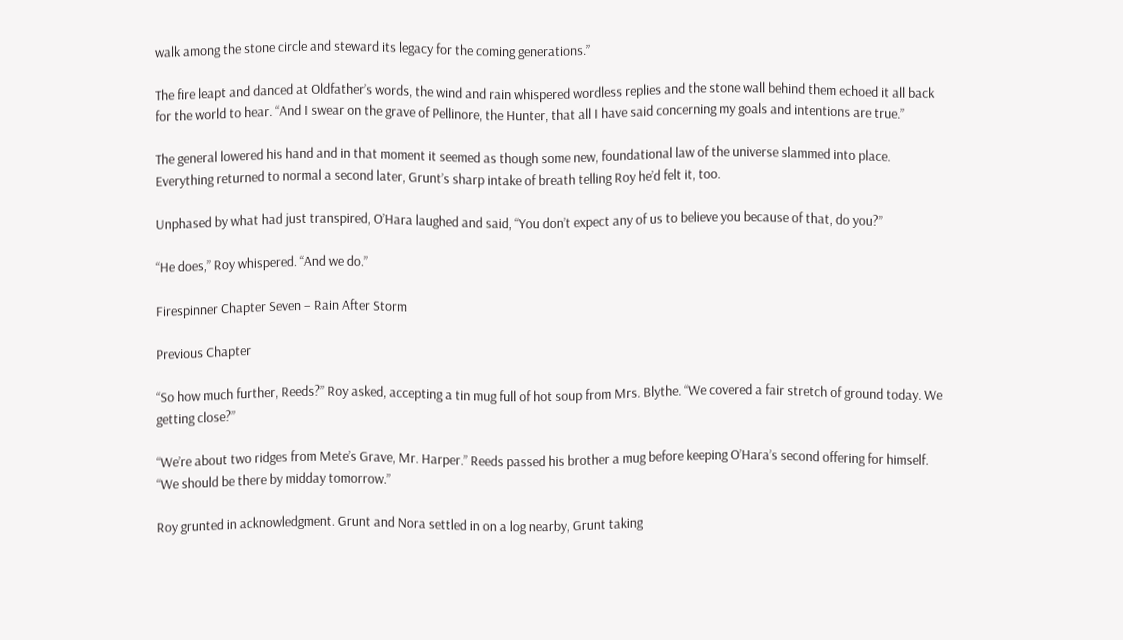walk among the stone circle and steward its legacy for the coming generations.”

The fire leapt and danced at Oldfather’s words, the wind and rain whispered wordless replies and the stone wall behind them echoed it all back for the world to hear. “And I swear on the grave of Pellinore, the Hunter, that all I have said concerning my goals and intentions are true.”

The general lowered his hand and in that moment it seemed as though some new, foundational law of the universe slammed into place. Everything returned to normal a second later, Grunt’s sharp intake of breath telling Roy he’d felt it, too.

Unphased by what had just transpired, O’Hara laughed and said, “You don’t expect any of us to believe you because of that, do you?”

“He does,” Roy whispered. “And we do.”

Firespinner Chapter Seven – Rain After Storm

Previous Chapter

“So how much further, Reeds?” Roy asked, accepting a tin mug full of hot soup from Mrs. Blythe. “We covered a fair stretch of ground today. We getting close?”

“We’re about two ridges from Mete’s Grave, Mr. Harper.” Reeds passed his brother a mug before keeping O’Hara’s second offering for himself. “We should be there by midday tomorrow.”

Roy grunted in acknowledgment. Grunt and Nora settled in on a log nearby, Grunt taking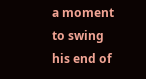a moment to swing his end of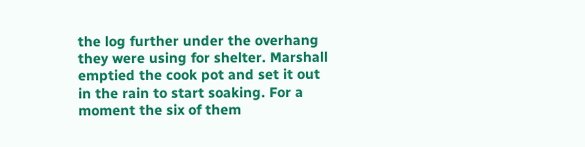the log further under the overhang they were using for shelter. Marshall emptied the cook pot and set it out in the rain to start soaking. For a moment the six of them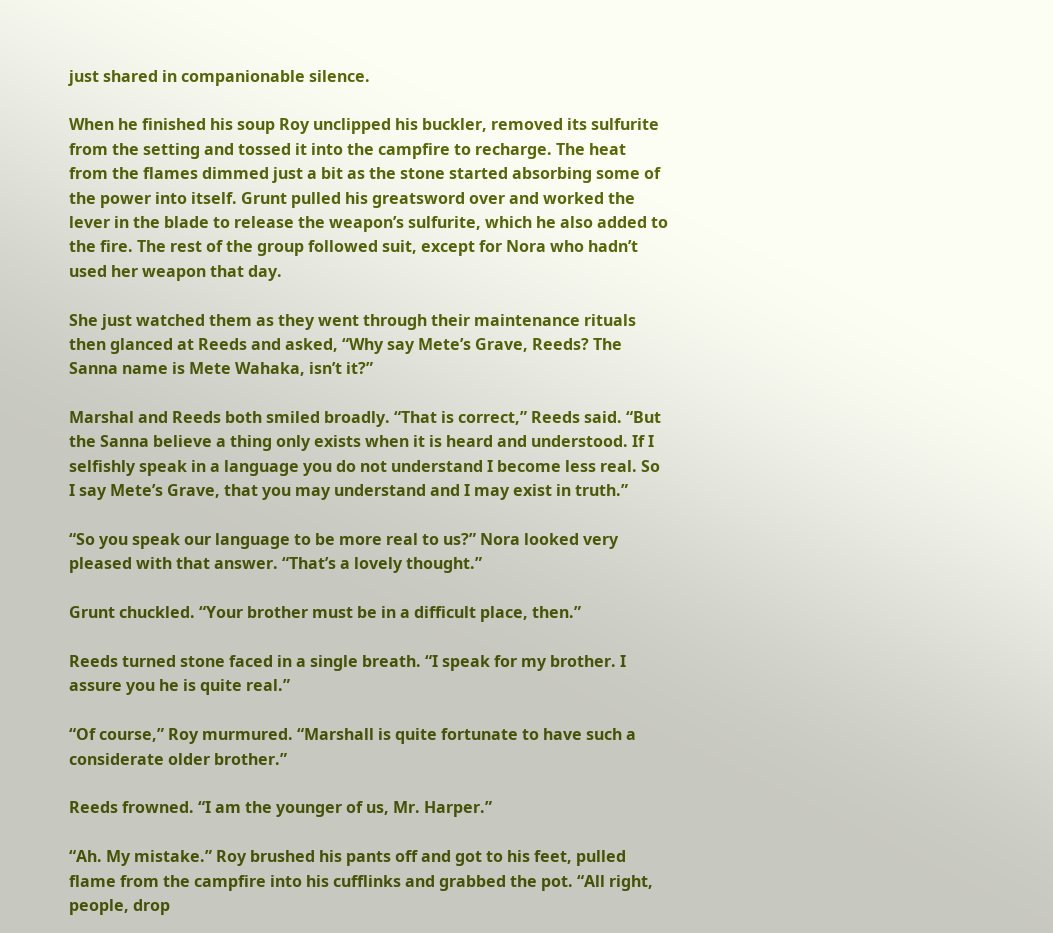just shared in companionable silence.

When he finished his soup Roy unclipped his buckler, removed its sulfurite from the setting and tossed it into the campfire to recharge. The heat from the flames dimmed just a bit as the stone started absorbing some of the power into itself. Grunt pulled his greatsword over and worked the lever in the blade to release the weapon’s sulfurite, which he also added to the fire. The rest of the group followed suit, except for Nora who hadn’t used her weapon that day.

She just watched them as they went through their maintenance rituals then glanced at Reeds and asked, “Why say Mete’s Grave, Reeds? The Sanna name is Mete Wahaka, isn’t it?”

Marshal and Reeds both smiled broadly. “That is correct,” Reeds said. “But the Sanna believe a thing only exists when it is heard and understood. If I selfishly speak in a language you do not understand I become less real. So I say Mete’s Grave, that you may understand and I may exist in truth.”

“So you speak our language to be more real to us?” Nora looked very pleased with that answer. “That’s a lovely thought.”

Grunt chuckled. “Your brother must be in a difficult place, then.”

Reeds turned stone faced in a single breath. “I speak for my brother. I assure you he is quite real.”

“Of course,” Roy murmured. “Marshall is quite fortunate to have such a considerate older brother.”

Reeds frowned. “I am the younger of us, Mr. Harper.”

“Ah. My mistake.” Roy brushed his pants off and got to his feet, pulled flame from the campfire into his cufflinks and grabbed the pot. “All right, people, drop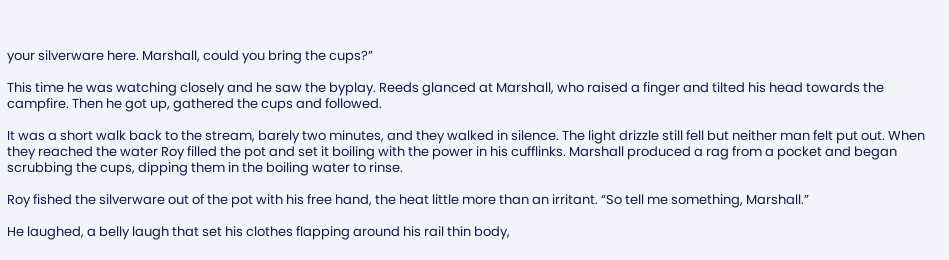your silverware here. Marshall, could you bring the cups?”

This time he was watching closely and he saw the byplay. Reeds glanced at Marshall, who raised a finger and tilted his head towards the campfire. Then he got up, gathered the cups and followed.

It was a short walk back to the stream, barely two minutes, and they walked in silence. The light drizzle still fell but neither man felt put out. When they reached the water Roy filled the pot and set it boiling with the power in his cufflinks. Marshall produced a rag from a pocket and began scrubbing the cups, dipping them in the boiling water to rinse.

Roy fished the silverware out of the pot with his free hand, the heat little more than an irritant. “So tell me something, Marshall.”

He laughed, a belly laugh that set his clothes flapping around his rail thin body,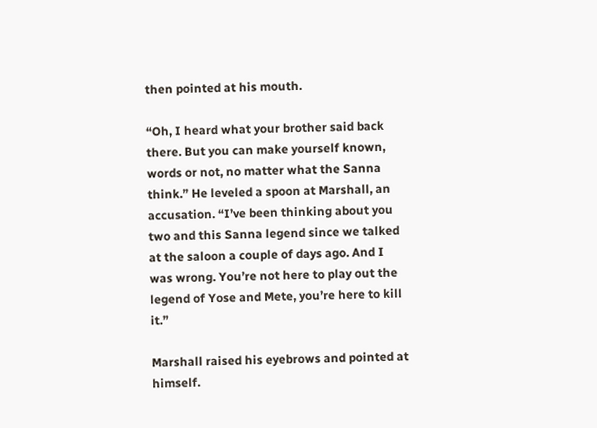then pointed at his mouth.

“Oh, I heard what your brother said back there. But you can make yourself known, words or not, no matter what the Sanna think.” He leveled a spoon at Marshall, an accusation. “I’ve been thinking about you two and this Sanna legend since we talked at the saloon a couple of days ago. And I was wrong. You’re not here to play out the legend of Yose and Mete, you’re here to kill it.”

Marshall raised his eyebrows and pointed at himself.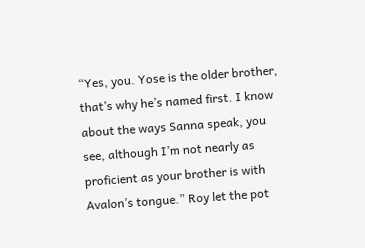“Yes, you. Yose is the older brother, that’s why he’s named first. I know about the ways Sanna speak, you see, although I’m not nearly as proficient as your brother is with Avalon’s tongue.” Roy let the pot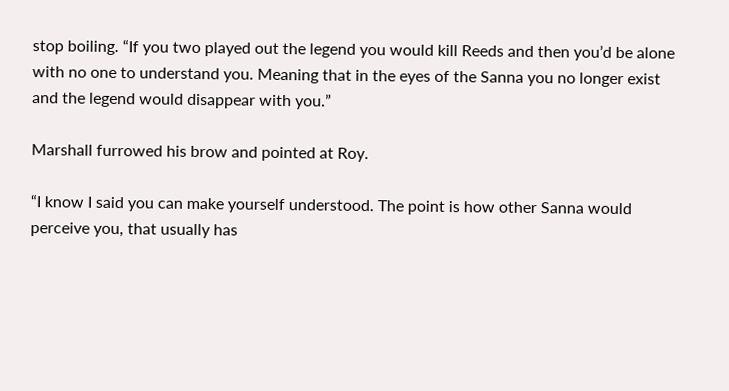stop boiling. “If you two played out the legend you would kill Reeds and then you’d be alone with no one to understand you. Meaning that in the eyes of the Sanna you no longer exist and the legend would disappear with you.”

Marshall furrowed his brow and pointed at Roy.

“I know I said you can make yourself understood. The point is how other Sanna would perceive you, that usually has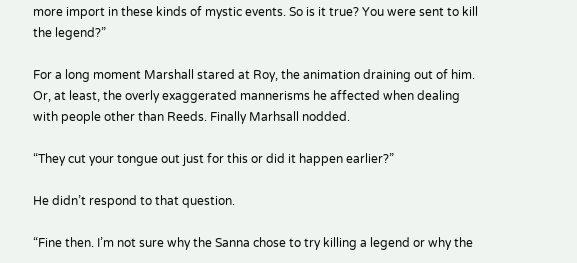more import in these kinds of mystic events. So is it true? You were sent to kill the legend?”

For a long moment Marshall stared at Roy, the animation draining out of him. Or, at least, the overly exaggerated mannerisms he affected when dealing with people other than Reeds. Finally Marhsall nodded.

“They cut your tongue out just for this or did it happen earlier?”

He didn’t respond to that question.

“Fine then. I’m not sure why the Sanna chose to try killing a legend or why the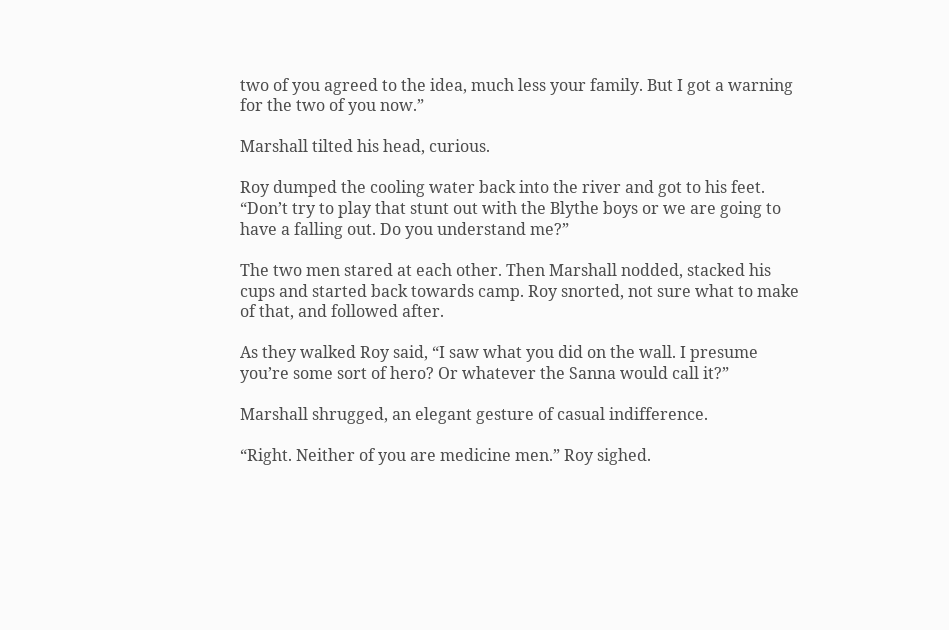two of you agreed to the idea, much less your family. But I got a warning for the two of you now.”

Marshall tilted his head, curious.

Roy dumped the cooling water back into the river and got to his feet. “Don’t try to play that stunt out with the Blythe boys or we are going to have a falling out. Do you understand me?”

The two men stared at each other. Then Marshall nodded, stacked his cups and started back towards camp. Roy snorted, not sure what to make of that, and followed after.

As they walked Roy said, “I saw what you did on the wall. I presume you’re some sort of hero? Or whatever the Sanna would call it?”

Marshall shrugged, an elegant gesture of casual indifference.

“Right. Neither of you are medicine men.” Roy sighed.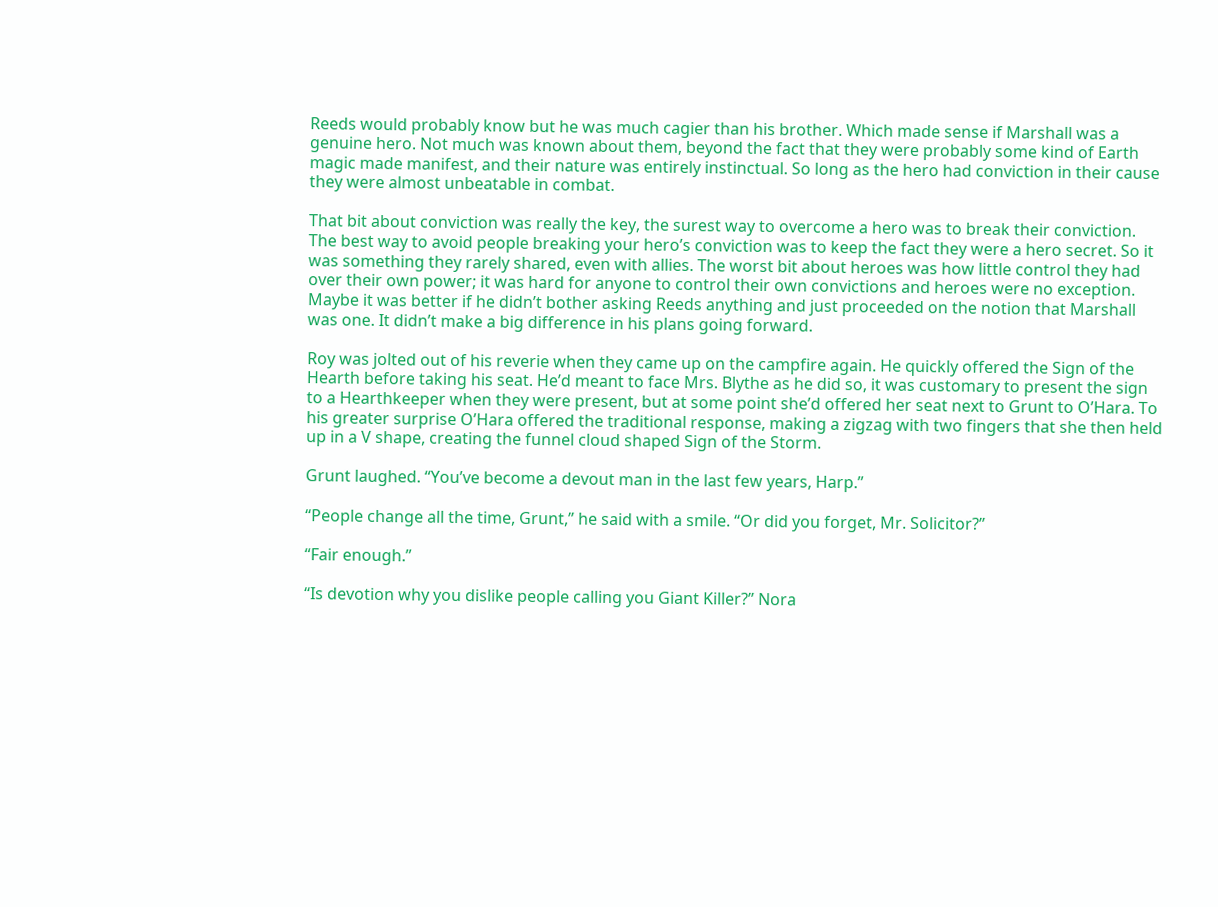Reeds would probably know but he was much cagier than his brother. Which made sense if Marshall was a genuine hero. Not much was known about them, beyond the fact that they were probably some kind of Earth magic made manifest, and their nature was entirely instinctual. So long as the hero had conviction in their cause they were almost unbeatable in combat.

That bit about conviction was really the key, the surest way to overcome a hero was to break their conviction. The best way to avoid people breaking your hero’s conviction was to keep the fact they were a hero secret. So it was something they rarely shared, even with allies. The worst bit about heroes was how little control they had over their own power; it was hard for anyone to control their own convictions and heroes were no exception. Maybe it was better if he didn’t bother asking Reeds anything and just proceeded on the notion that Marshall was one. It didn’t make a big difference in his plans going forward.

Roy was jolted out of his reverie when they came up on the campfire again. He quickly offered the Sign of the Hearth before taking his seat. He’d meant to face Mrs. Blythe as he did so, it was customary to present the sign to a Hearthkeeper when they were present, but at some point she’d offered her seat next to Grunt to O’Hara. To his greater surprise O’Hara offered the traditional response, making a zigzag with two fingers that she then held up in a V shape, creating the funnel cloud shaped Sign of the Storm.

Grunt laughed. “You’ve become a devout man in the last few years, Harp.”

“People change all the time, Grunt,” he said with a smile. “Or did you forget, Mr. Solicitor?”

“Fair enough.”

“Is devotion why you dislike people calling you Giant Killer?” Nora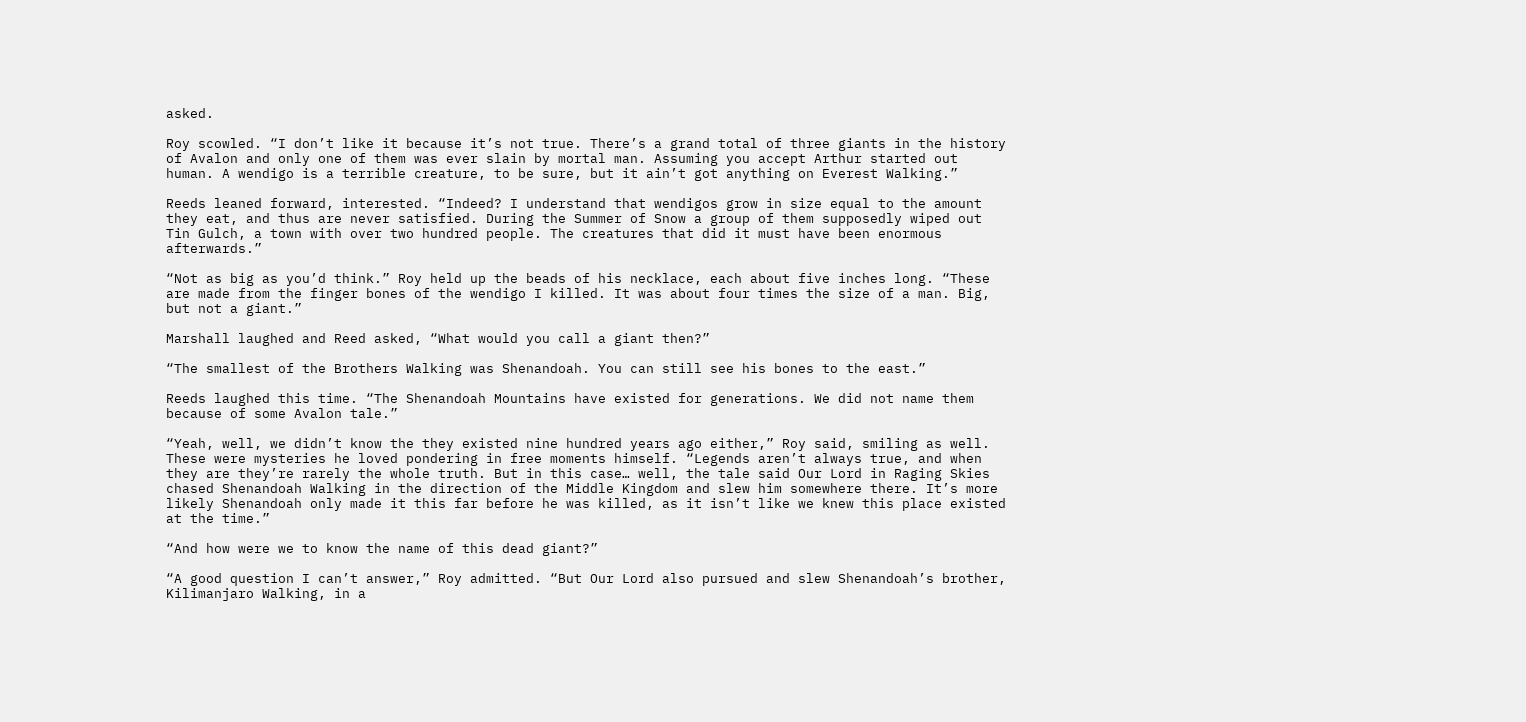asked.

Roy scowled. “I don’t like it because it’s not true. There’s a grand total of three giants in the history of Avalon and only one of them was ever slain by mortal man. Assuming you accept Arthur started out human. A wendigo is a terrible creature, to be sure, but it ain’t got anything on Everest Walking.”

Reeds leaned forward, interested. “Indeed? I understand that wendigos grow in size equal to the amount they eat, and thus are never satisfied. During the Summer of Snow a group of them supposedly wiped out Tin Gulch, a town with over two hundred people. The creatures that did it must have been enormous afterwards.”

“Not as big as you’d think.” Roy held up the beads of his necklace, each about five inches long. “These are made from the finger bones of the wendigo I killed. It was about four times the size of a man. Big, but not a giant.”

Marshall laughed and Reed asked, “What would you call a giant then?”

“The smallest of the Brothers Walking was Shenandoah. You can still see his bones to the east.”

Reeds laughed this time. “The Shenandoah Mountains have existed for generations. We did not name them because of some Avalon tale.”

“Yeah, well, we didn’t know the they existed nine hundred years ago either,” Roy said, smiling as well. These were mysteries he loved pondering in free moments himself. “Legends aren’t always true, and when they are they’re rarely the whole truth. But in this case… well, the tale said Our Lord in Raging Skies chased Shenandoah Walking in the direction of the Middle Kingdom and slew him somewhere there. It’s more likely Shenandoah only made it this far before he was killed, as it isn’t like we knew this place existed at the time.”

“And how were we to know the name of this dead giant?”

“A good question I can’t answer,” Roy admitted. “But Our Lord also pursued and slew Shenandoah’s brother, Kilimanjaro Walking, in a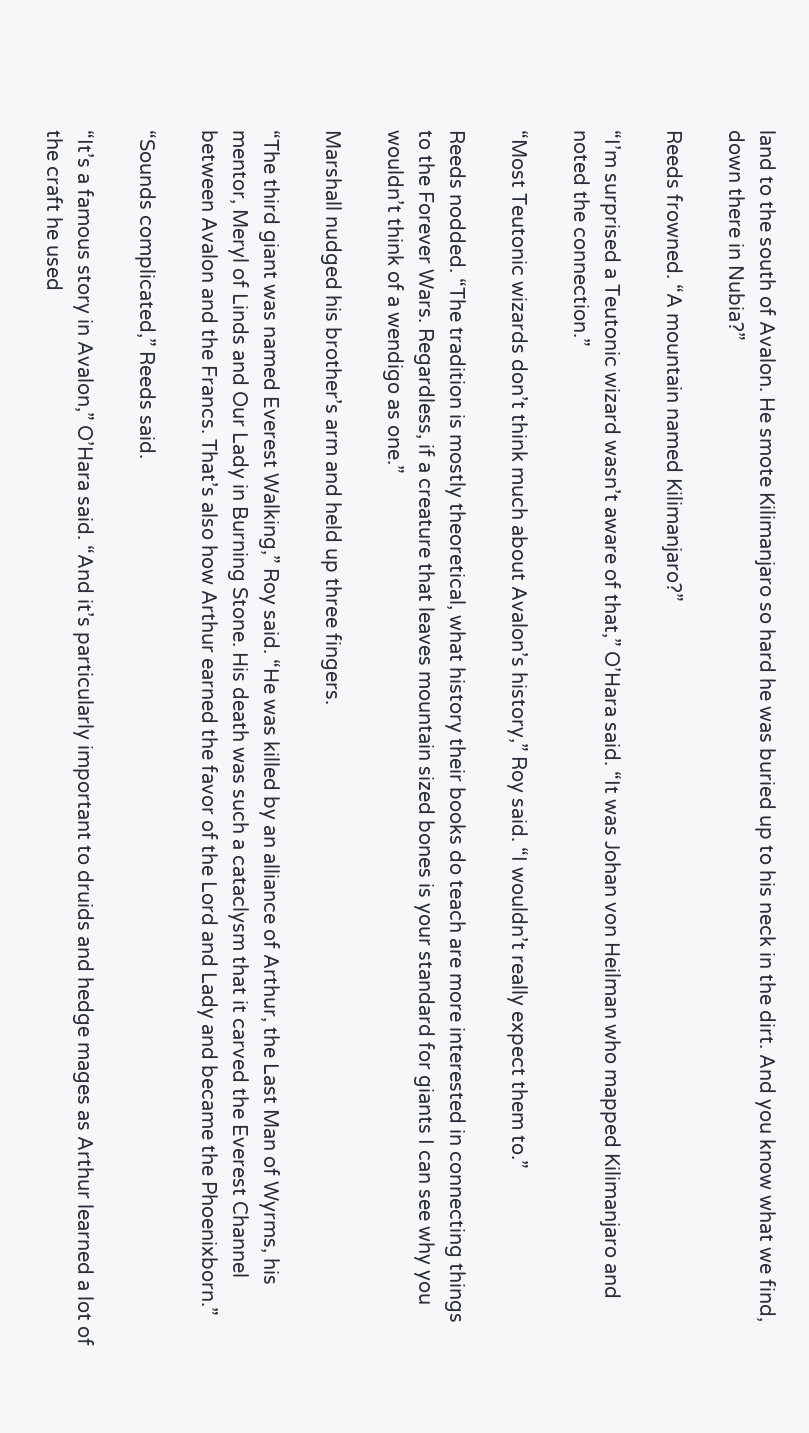land to the south of Avalon. He smote Kilimanjaro so hard he was buried up to his neck in the dirt. And you know what we find, down there in Nubia?”

Reeds frowned. “A mountain named Kilimanjaro?”

“I’m surprised a Teutonic wizard wasn’t aware of that,” O’Hara said. “It was Johan von Heilman who mapped Kilimanjaro and noted the connection.”

“Most Teutonic wizards don’t think much about Avalon’s history,” Roy said. “I wouldn’t really expect them to.”

Reeds nodded. “The tradition is mostly theoretical, what history their books do teach are more interested in connecting things to the Forever Wars. Regardless, if a creature that leaves mountain sized bones is your standard for giants I can see why you wouldn’t think of a wendigo as one.”

Marshall nudged his brother’s arm and held up three fingers.

“The third giant was named Everest Walking,” Roy said. “He was killed by an alliance of Arthur, the Last Man of Wyrms, his mentor, Meryl of Linds and Our Lady in Burning Stone. His death was such a cataclysm that it carved the Everest Channel between Avalon and the Francs. That’s also how Arthur earned the favor of the Lord and Lady and became the Phoenixborn.”

“Sounds complicated,” Reeds said.

“It’s a famous story in Avalon,” O’Hara said. “And it’s particularly important to druids and hedge mages as Arthur learned a lot of the craft he used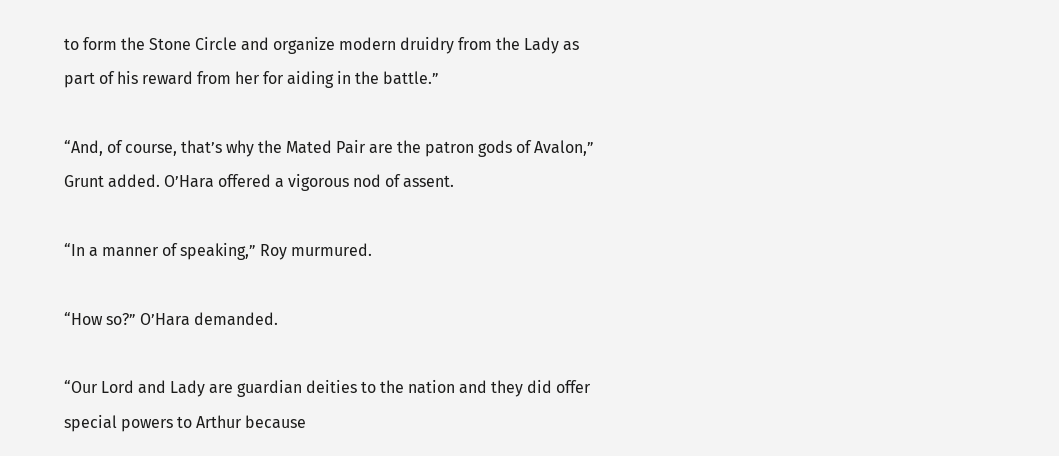to form the Stone Circle and organize modern druidry from the Lady as part of his reward from her for aiding in the battle.”

“And, of course, that’s why the Mated Pair are the patron gods of Avalon,” Grunt added. O’Hara offered a vigorous nod of assent.

“In a manner of speaking,” Roy murmured.

“How so?” O’Hara demanded.

“Our Lord and Lady are guardian deities to the nation and they did offer special powers to Arthur because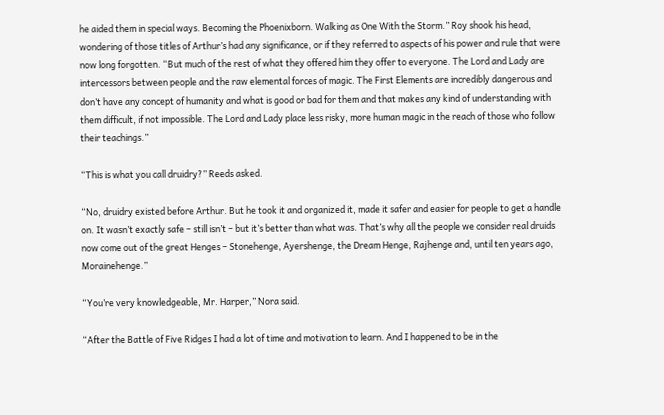he aided them in special ways. Becoming the Phoenixborn. Walking as One With the Storm.” Roy shook his head, wondering of those titles of Arthur’s had any significance, or if they referred to aspects of his power and rule that were now long forgotten. “But much of the rest of what they offered him they offer to everyone. The Lord and Lady are intercessors between people and the raw elemental forces of magic. The First Elements are incredibly dangerous and don’t have any concept of humanity and what is good or bad for them and that makes any kind of understanding with them difficult, if not impossible. The Lord and Lady place less risky, more human magic in the reach of those who follow their teachings.”

“This is what you call druidry?” Reeds asked.

“No, druidry existed before Arthur. But he took it and organized it, made it safer and easier for people to get a handle on. It wasn’t exactly safe – still isn’t – but it’s better than what was. That’s why all the people we consider real druids now come out of the great Henges – Stonehenge, Ayershenge, the Dream Henge, Rajhenge and, until ten years ago, Morainehenge.”

“You’re very knowledgeable, Mr. Harper,” Nora said.

“After the Battle of Five Ridges I had a lot of time and motivation to learn. And I happened to be in the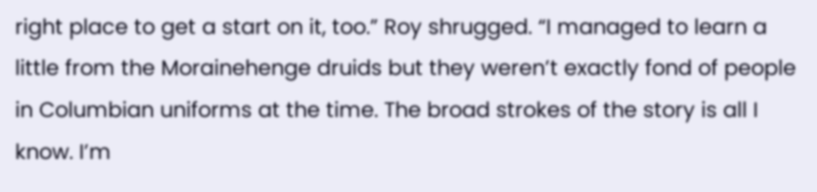right place to get a start on it, too.” Roy shrugged. “I managed to learn a little from the Morainehenge druids but they weren’t exactly fond of people in Columbian uniforms at the time. The broad strokes of the story is all I know. I’m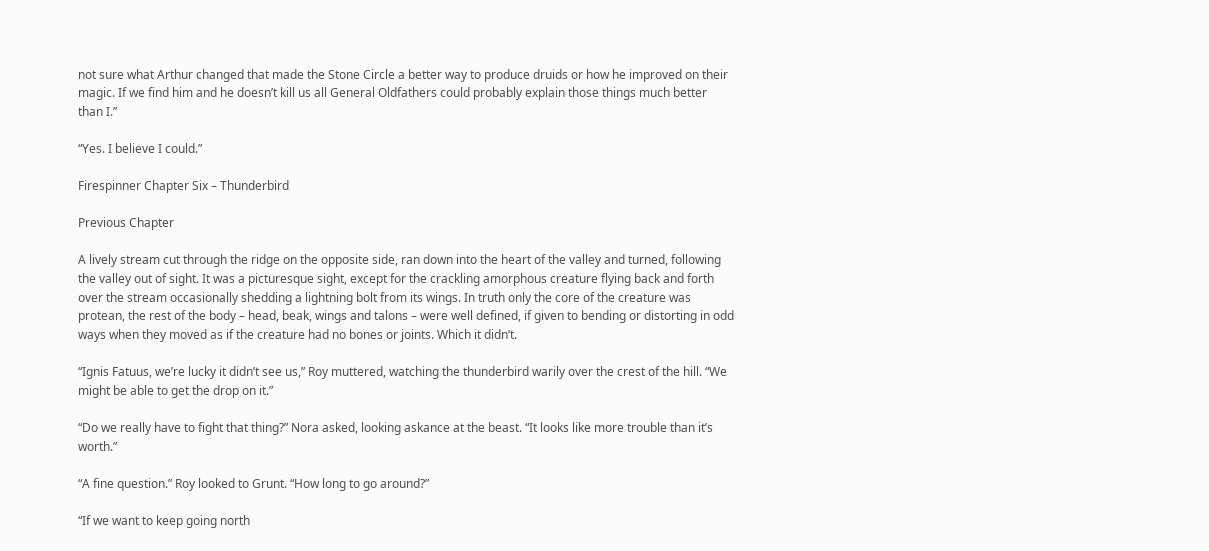not sure what Arthur changed that made the Stone Circle a better way to produce druids or how he improved on their magic. If we find him and he doesn’t kill us all General Oldfathers could probably explain those things much better than I.”

“Yes. I believe I could.”

Firespinner Chapter Six – Thunderbird

Previous Chapter

A lively stream cut through the ridge on the opposite side, ran down into the heart of the valley and turned, following the valley out of sight. It was a picturesque sight, except for the crackling amorphous creature flying back and forth over the stream occasionally shedding a lightning bolt from its wings. In truth only the core of the creature was protean, the rest of the body – head, beak, wings and talons – were well defined, if given to bending or distorting in odd ways when they moved as if the creature had no bones or joints. Which it didn’t.

“Ignis Fatuus, we’re lucky it didn’t see us,” Roy muttered, watching the thunderbird warily over the crest of the hill. “We might be able to get the drop on it.”

“Do we really have to fight that thing?” Nora asked, looking askance at the beast. “It looks like more trouble than it’s worth.”

“A fine question.” Roy looked to Grunt. “How long to go around?”

“If we want to keep going north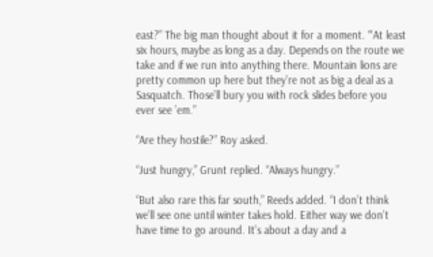east?” The big man thought about it for a moment. “‘At least six hours, maybe as long as a day. Depends on the route we take and if we run into anything there. Mountain lions are pretty common up here but they’re not as big a deal as a Sasquatch. Those’ll bury you with rock slides before you ever see ’em.”

“Are they hostile?” Roy asked.

“Just hungry,” Grunt replied. “Always hungry.”

“But also rare this far south,” Reeds added. “I don’t think we’ll see one until winter takes hold. Either way we don’t have time to go around. It’s about a day and a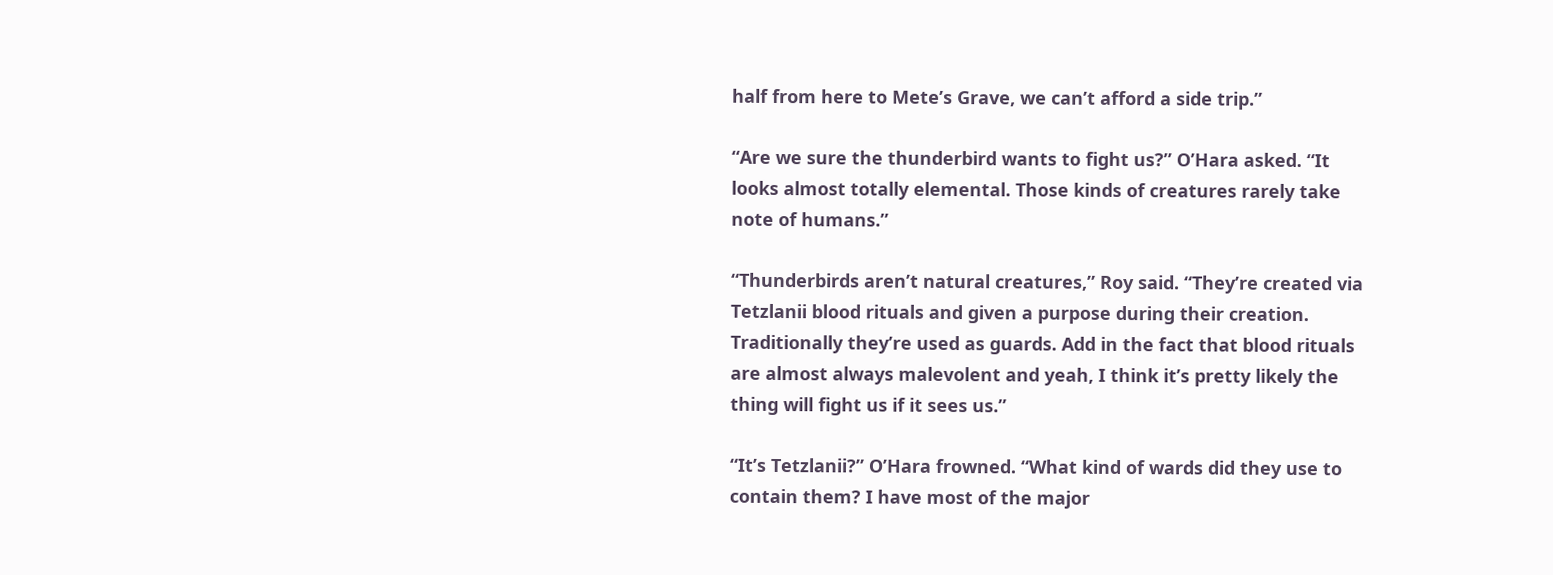half from here to Mete’s Grave, we can’t afford a side trip.”

“Are we sure the thunderbird wants to fight us?” O’Hara asked. “It looks almost totally elemental. Those kinds of creatures rarely take note of humans.”

“Thunderbirds aren’t natural creatures,” Roy said. “They’re created via Tetzlanii blood rituals and given a purpose during their creation. Traditionally they’re used as guards. Add in the fact that blood rituals are almost always malevolent and yeah, I think it’s pretty likely the thing will fight us if it sees us.”

“It’s Tetzlanii?” O’Hara frowned. “What kind of wards did they use to contain them? I have most of the major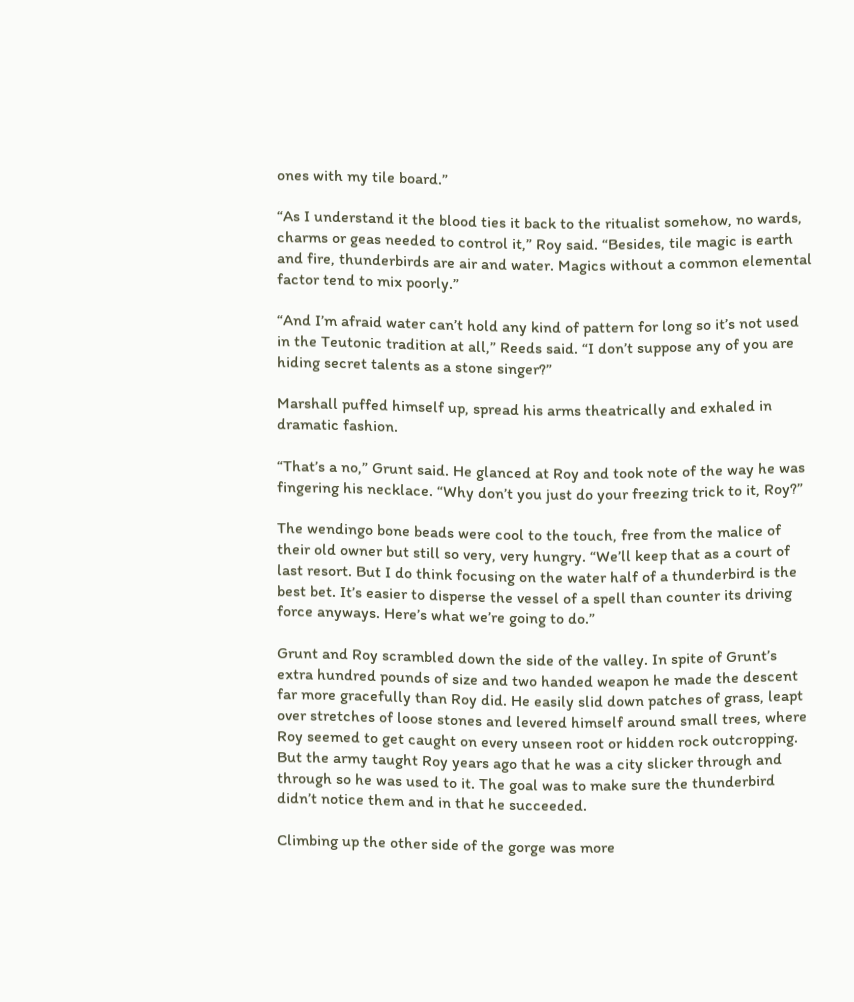ones with my tile board.”

“As I understand it the blood ties it back to the ritualist somehow, no wards, charms or geas needed to control it,” Roy said. “Besides, tile magic is earth and fire, thunderbirds are air and water. Magics without a common elemental factor tend to mix poorly.”

“And I’m afraid water can’t hold any kind of pattern for long so it’s not used in the Teutonic tradition at all,” Reeds said. “I don’t suppose any of you are hiding secret talents as a stone singer?”

Marshall puffed himself up, spread his arms theatrically and exhaled in dramatic fashion.

“That’s a no,” Grunt said. He glanced at Roy and took note of the way he was fingering his necklace. “Why don’t you just do your freezing trick to it, Roy?”

The wendingo bone beads were cool to the touch, free from the malice of their old owner but still so very, very hungry. “We’ll keep that as a court of last resort. But I do think focusing on the water half of a thunderbird is the best bet. It’s easier to disperse the vessel of a spell than counter its driving force anyways. Here’s what we’re going to do.”

Grunt and Roy scrambled down the side of the valley. In spite of Grunt’s extra hundred pounds of size and two handed weapon he made the descent far more gracefully than Roy did. He easily slid down patches of grass, leapt over stretches of loose stones and levered himself around small trees, where Roy seemed to get caught on every unseen root or hidden rock outcropping. But the army taught Roy years ago that he was a city slicker through and through so he was used to it. The goal was to make sure the thunderbird didn’t notice them and in that he succeeded.

Climbing up the other side of the gorge was more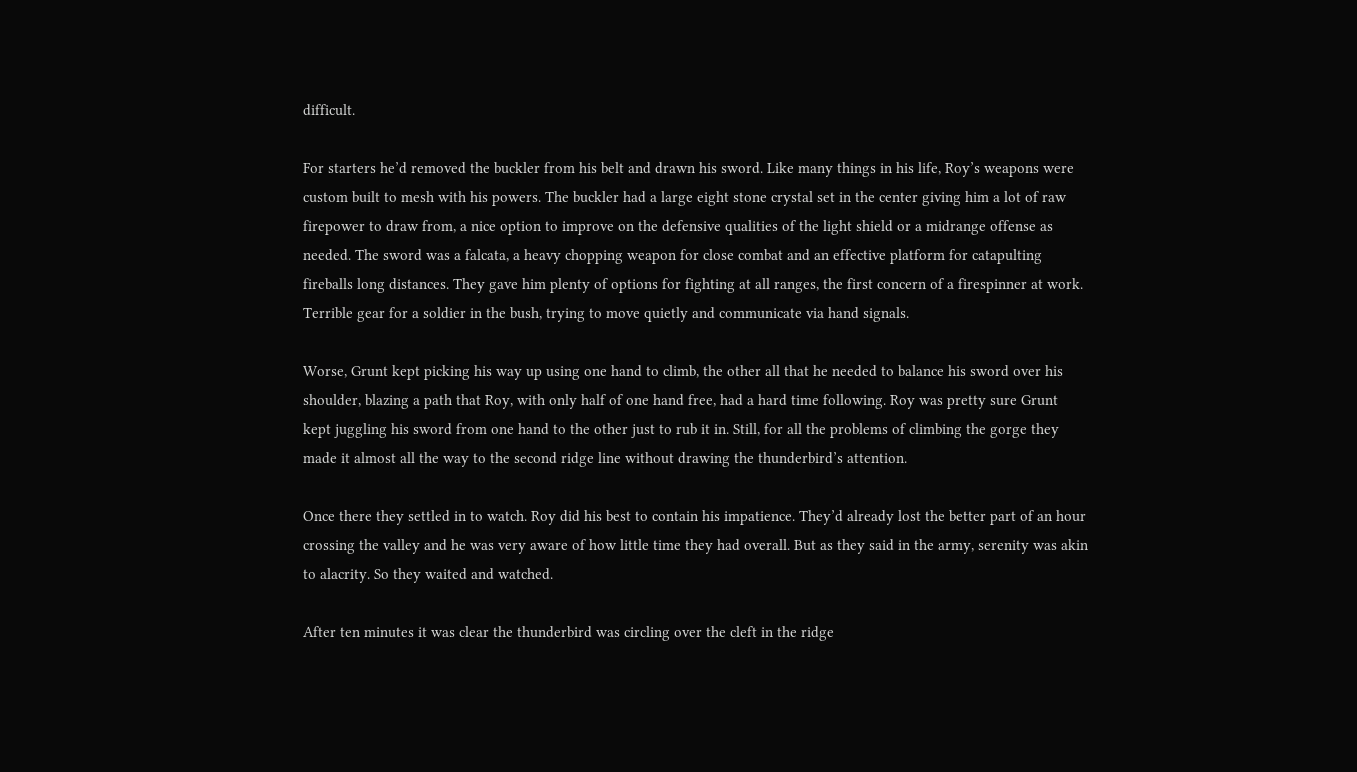difficult.

For starters he’d removed the buckler from his belt and drawn his sword. Like many things in his life, Roy’s weapons were custom built to mesh with his powers. The buckler had a large eight stone crystal set in the center giving him a lot of raw firepower to draw from, a nice option to improve on the defensive qualities of the light shield or a midrange offense as needed. The sword was a falcata, a heavy chopping weapon for close combat and an effective platform for catapulting fireballs long distances. They gave him plenty of options for fighting at all ranges, the first concern of a firespinner at work. Terrible gear for a soldier in the bush, trying to move quietly and communicate via hand signals.

Worse, Grunt kept picking his way up using one hand to climb, the other all that he needed to balance his sword over his shoulder, blazing a path that Roy, with only half of one hand free, had a hard time following. Roy was pretty sure Grunt kept juggling his sword from one hand to the other just to rub it in. Still, for all the problems of climbing the gorge they made it almost all the way to the second ridge line without drawing the thunderbird’s attention.

Once there they settled in to watch. Roy did his best to contain his impatience. They’d already lost the better part of an hour crossing the valley and he was very aware of how little time they had overall. But as they said in the army, serenity was akin to alacrity. So they waited and watched.

After ten minutes it was clear the thunderbird was circling over the cleft in the ridge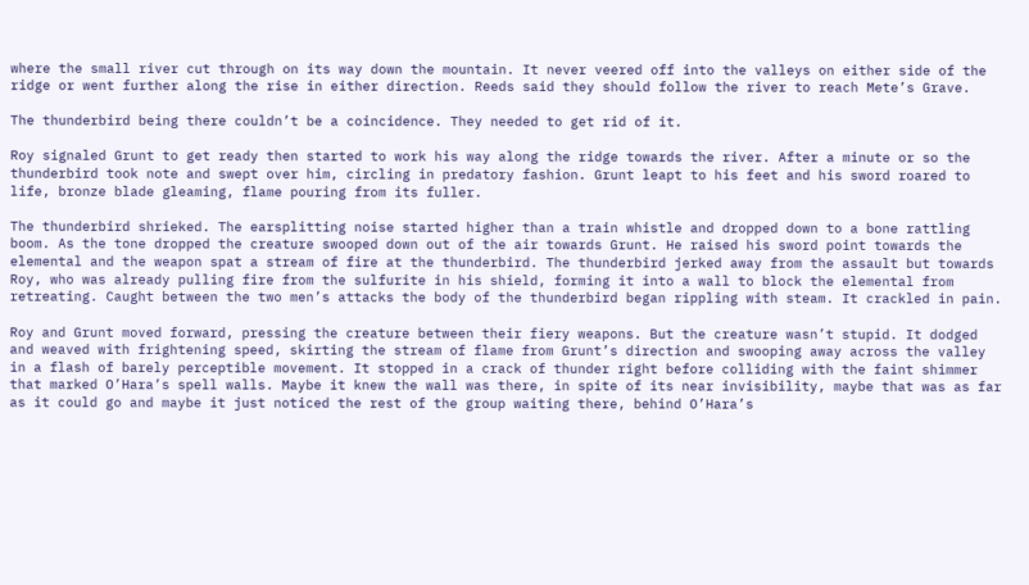where the small river cut through on its way down the mountain. It never veered off into the valleys on either side of the ridge or went further along the rise in either direction. Reeds said they should follow the river to reach Mete’s Grave.

The thunderbird being there couldn’t be a coincidence. They needed to get rid of it.

Roy signaled Grunt to get ready then started to work his way along the ridge towards the river. After a minute or so the thunderbird took note and swept over him, circling in predatory fashion. Grunt leapt to his feet and his sword roared to life, bronze blade gleaming, flame pouring from its fuller.

The thunderbird shrieked. The earsplitting noise started higher than a train whistle and dropped down to a bone rattling boom. As the tone dropped the creature swooped down out of the air towards Grunt. He raised his sword point towards the elemental and the weapon spat a stream of fire at the thunderbird. The thunderbird jerked away from the assault but towards Roy, who was already pulling fire from the sulfurite in his shield, forming it into a wall to block the elemental from retreating. Caught between the two men’s attacks the body of the thunderbird began rippling with steam. It crackled in pain.

Roy and Grunt moved forward, pressing the creature between their fiery weapons. But the creature wasn’t stupid. It dodged and weaved with frightening speed, skirting the stream of flame from Grunt’s direction and swooping away across the valley in a flash of barely perceptible movement. It stopped in a crack of thunder right before colliding with the faint shimmer that marked O’Hara’s spell walls. Maybe it knew the wall was there, in spite of its near invisibility, maybe that was as far as it could go and maybe it just noticed the rest of the group waiting there, behind O’Hara’s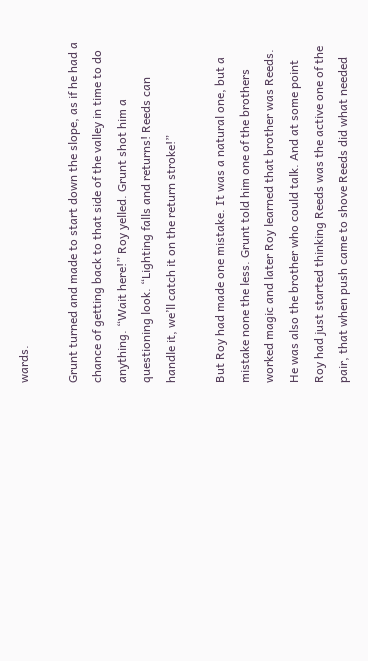wards.

Grunt turned and made to start down the slope, as if he had a chance of getting back to that side of the valley in time to do anything. “Wait here!” Roy yelled. Grunt shot him a questioning look. “Lighting falls and returns! Reeds can handle it, we’ll catch it on the return stroke!”

But Roy had made one mistake. It was a natural one, but a mistake none the less. Grunt told him one of the brothers worked magic and later Roy learned that brother was Reeds. He was also the brother who could talk. And at some point Roy had just started thinking Reeds was the active one of the pair, that when push came to shove Reeds did what needed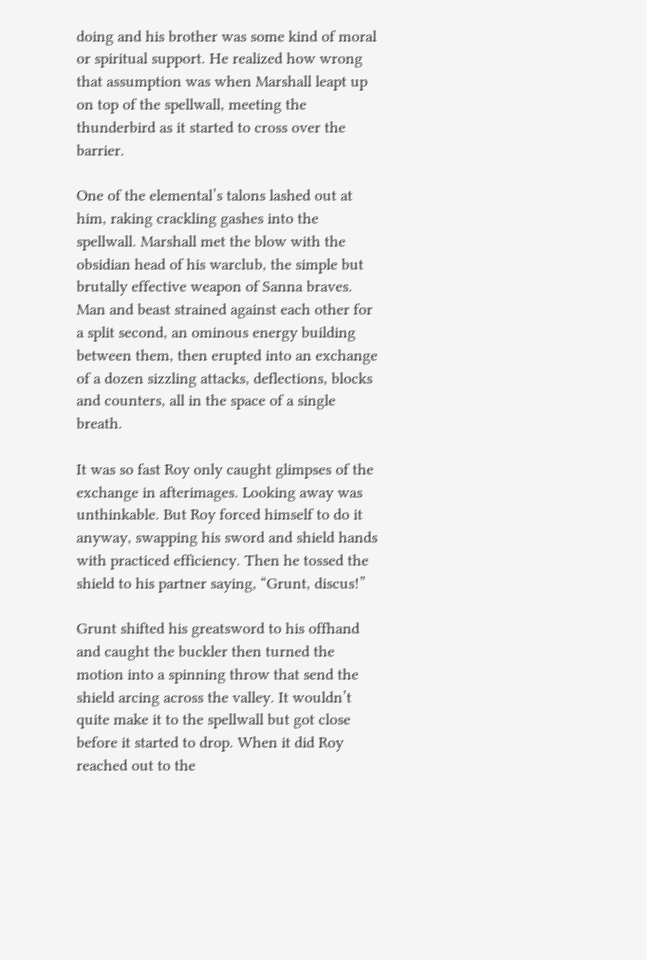doing and his brother was some kind of moral or spiritual support. He realized how wrong that assumption was when Marshall leapt up on top of the spellwall, meeting the thunderbird as it started to cross over the barrier.

One of the elemental’s talons lashed out at him, raking crackling gashes into the spellwall. Marshall met the blow with the obsidian head of his warclub, the simple but brutally effective weapon of Sanna braves. Man and beast strained against each other for a split second, an ominous energy building between them, then erupted into an exchange of a dozen sizzling attacks, deflections, blocks and counters, all in the space of a single breath.

It was so fast Roy only caught glimpses of the exchange in afterimages. Looking away was unthinkable. But Roy forced himself to do it anyway, swapping his sword and shield hands with practiced efficiency. Then he tossed the shield to his partner saying, “Grunt, discus!”

Grunt shifted his greatsword to his offhand and caught the buckler then turned the motion into a spinning throw that send the shield arcing across the valley. It wouldn’t quite make it to the spellwall but got close before it started to drop. When it did Roy reached out to the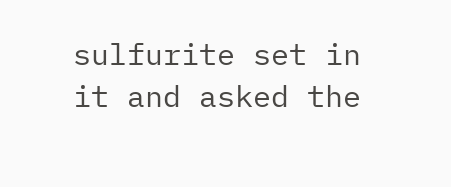sulfurite set in it and asked the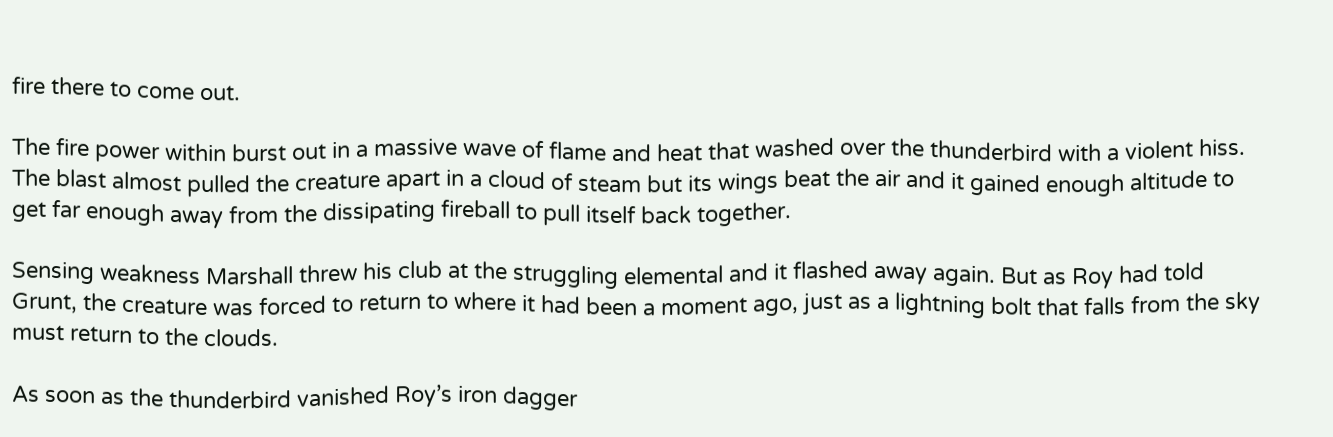fire there to come out.

The fire power within burst out in a massive wave of flame and heat that washed over the thunderbird with a violent hiss. The blast almost pulled the creature apart in a cloud of steam but its wings beat the air and it gained enough altitude to get far enough away from the dissipating fireball to pull itself back together.

Sensing weakness Marshall threw his club at the struggling elemental and it flashed away again. But as Roy had told Grunt, the creature was forced to return to where it had been a moment ago, just as a lightning bolt that falls from the sky must return to the clouds.

As soon as the thunderbird vanished Roy’s iron dagger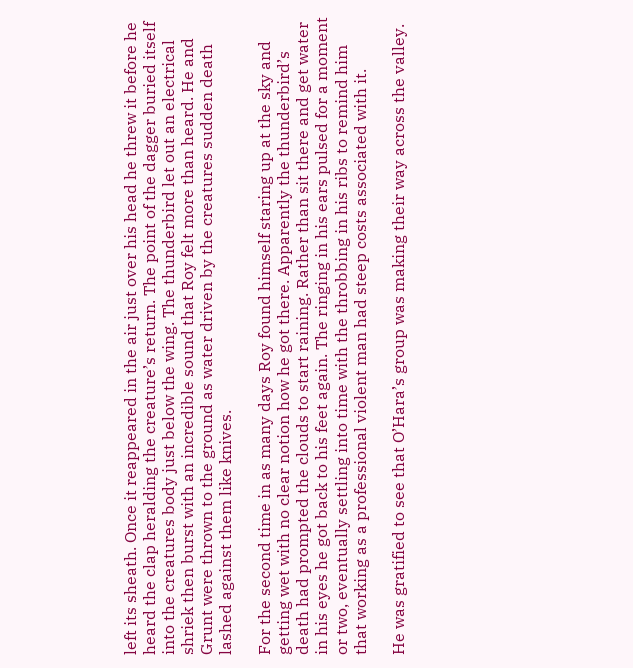left its sheath. Once it reappeared in the air just over his head he threw it before he heard the clap heralding the creature’s return. The point of the dagger buried itself into the creatures body just below the wing. The thunderbird let out an electrical shriek then burst with an incredible sound that Roy felt more than heard. He and Grunt were thrown to the ground as water driven by the creatures sudden death lashed against them like knives.

For the second time in as many days Roy found himself staring up at the sky and getting wet with no clear notion how he got there. Apparently the thunderbird’s death had prompted the clouds to start raining. Rather than sit there and get water in his eyes he got back to his feet again. The ringing in his ears pulsed for a moment or two, eventually settling into time with the throbbing in his ribs to remind him that working as a professional violent man had steep costs associated with it.

He was gratified to see that O’Hara’s group was making their way across the valley.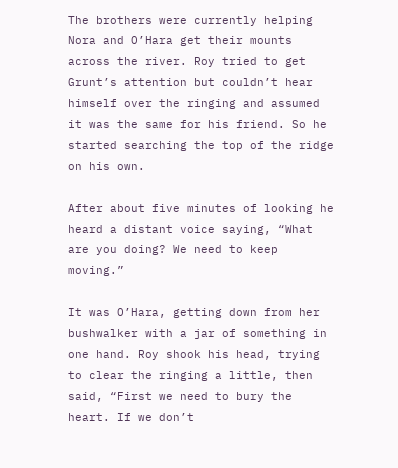The brothers were currently helping Nora and O’Hara get their mounts across the river. Roy tried to get Grunt’s attention but couldn’t hear himself over the ringing and assumed it was the same for his friend. So he started searching the top of the ridge on his own.

After about five minutes of looking he heard a distant voice saying, “What are you doing? We need to keep moving.”

It was O’Hara, getting down from her bushwalker with a jar of something in one hand. Roy shook his head, trying to clear the ringing a little, then said, “First we need to bury the heart. If we don’t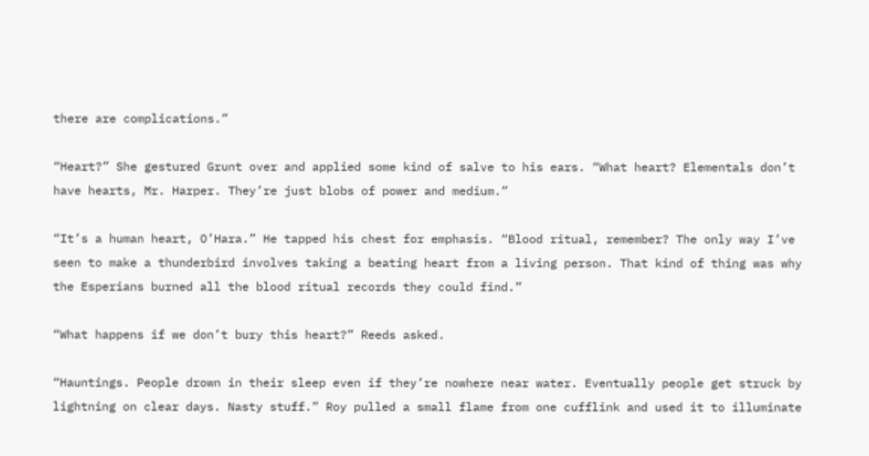there are complications.”

“Heart?” She gestured Grunt over and applied some kind of salve to his ears. “What heart? Elementals don’t have hearts, Mr. Harper. They’re just blobs of power and medium.”

“It’s a human heart, O’Hara.” He tapped his chest for emphasis. “Blood ritual, remember? The only way I’ve seen to make a thunderbird involves taking a beating heart from a living person. That kind of thing was why the Esperians burned all the blood ritual records they could find.”

“What happens if we don’t bury this heart?” Reeds asked.

“Hauntings. People drown in their sleep even if they’re nowhere near water. Eventually people get struck by lightning on clear days. Nasty stuff.” Roy pulled a small flame from one cufflink and used it to illuminate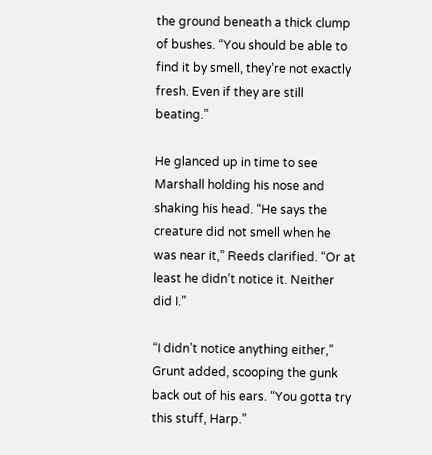the ground beneath a thick clump of bushes. “You should be able to find it by smell, they’re not exactly fresh. Even if they are still beating.”

He glanced up in time to see Marshall holding his nose and shaking his head. “He says the creature did not smell when he was near it,” Reeds clarified. “Or at least he didn’t notice it. Neither did I.”

“I didn’t notice anything either,” Grunt added, scooping the gunk back out of his ears. “You gotta try this stuff, Harp.”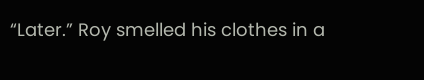“Later.” Roy smelled his clothes in a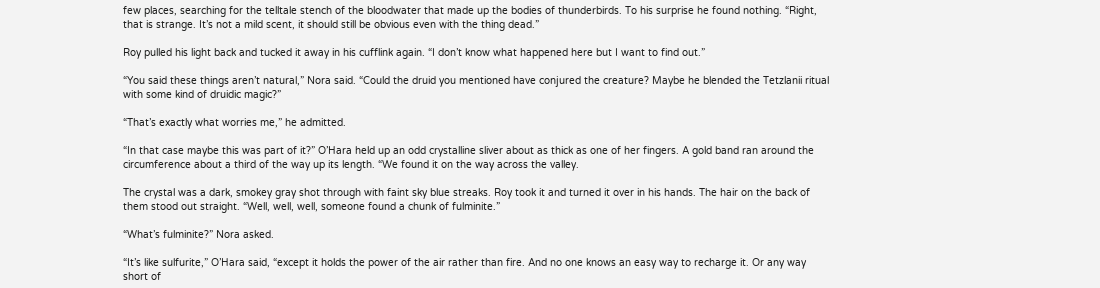few places, searching for the telltale stench of the bloodwater that made up the bodies of thunderbirds. To his surprise he found nothing. “Right, that is strange. It’s not a mild scent, it should still be obvious even with the thing dead.”

Roy pulled his light back and tucked it away in his cufflink again. “I don’t know what happened here but I want to find out.”

“You said these things aren’t natural,” Nora said. “Could the druid you mentioned have conjured the creature? Maybe he blended the Tetzlanii ritual with some kind of druidic magic?”

“That’s exactly what worries me,” he admitted.

“In that case maybe this was part of it?” O’Hara held up an odd crystalline sliver about as thick as one of her fingers. A gold band ran around the circumference about a third of the way up its length. “We found it on the way across the valley.

The crystal was a dark, smokey gray shot through with faint sky blue streaks. Roy took it and turned it over in his hands. The hair on the back of them stood out straight. “Well, well, well, someone found a chunk of fulminite.”

“What’s fulminite?” Nora asked.

“It’s like sulfurite,” O’Hara said, “except it holds the power of the air rather than fire. And no one knows an easy way to recharge it. Or any way short of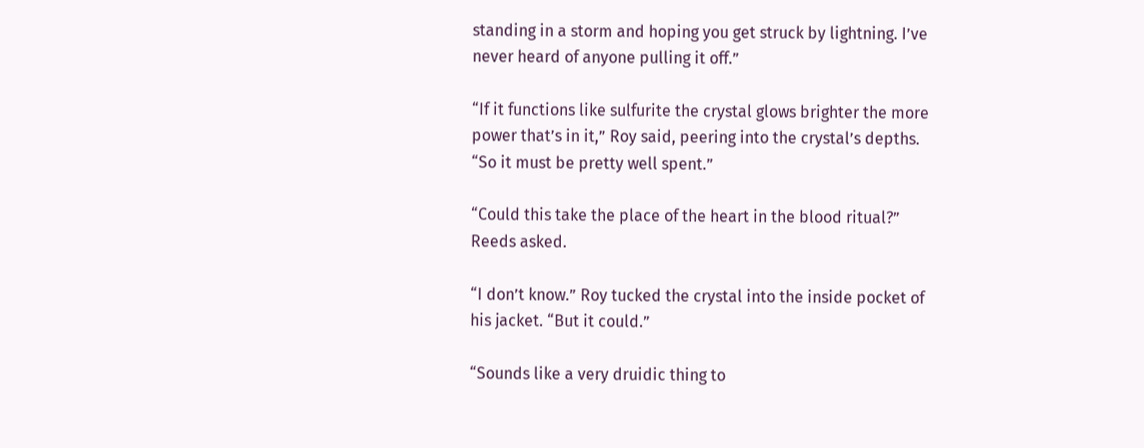standing in a storm and hoping you get struck by lightning. I’ve never heard of anyone pulling it off.”

“If it functions like sulfurite the crystal glows brighter the more power that’s in it,” Roy said, peering into the crystal’s depths. “So it must be pretty well spent.”

“Could this take the place of the heart in the blood ritual?” Reeds asked.

“I don’t know.” Roy tucked the crystal into the inside pocket of his jacket. “But it could.”

“Sounds like a very druidic thing to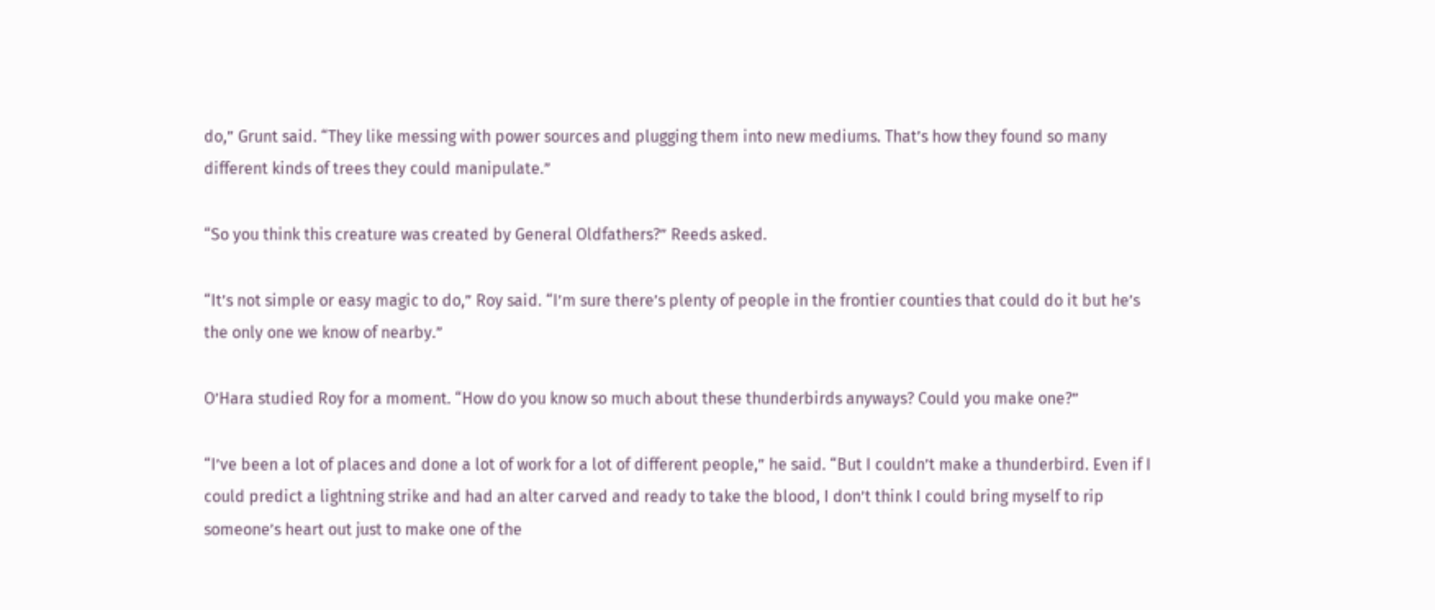do,” Grunt said. “They like messing with power sources and plugging them into new mediums. That’s how they found so many different kinds of trees they could manipulate.”

“So you think this creature was created by General Oldfathers?” Reeds asked.

“It’s not simple or easy magic to do,” Roy said. “I’m sure there’s plenty of people in the frontier counties that could do it but he’s the only one we know of nearby.”

O’Hara studied Roy for a moment. “How do you know so much about these thunderbirds anyways? Could you make one?”

“I’ve been a lot of places and done a lot of work for a lot of different people,” he said. “But I couldn’t make a thunderbird. Even if I could predict a lightning strike and had an alter carved and ready to take the blood, I don’t think I could bring myself to rip someone’s heart out just to make one of the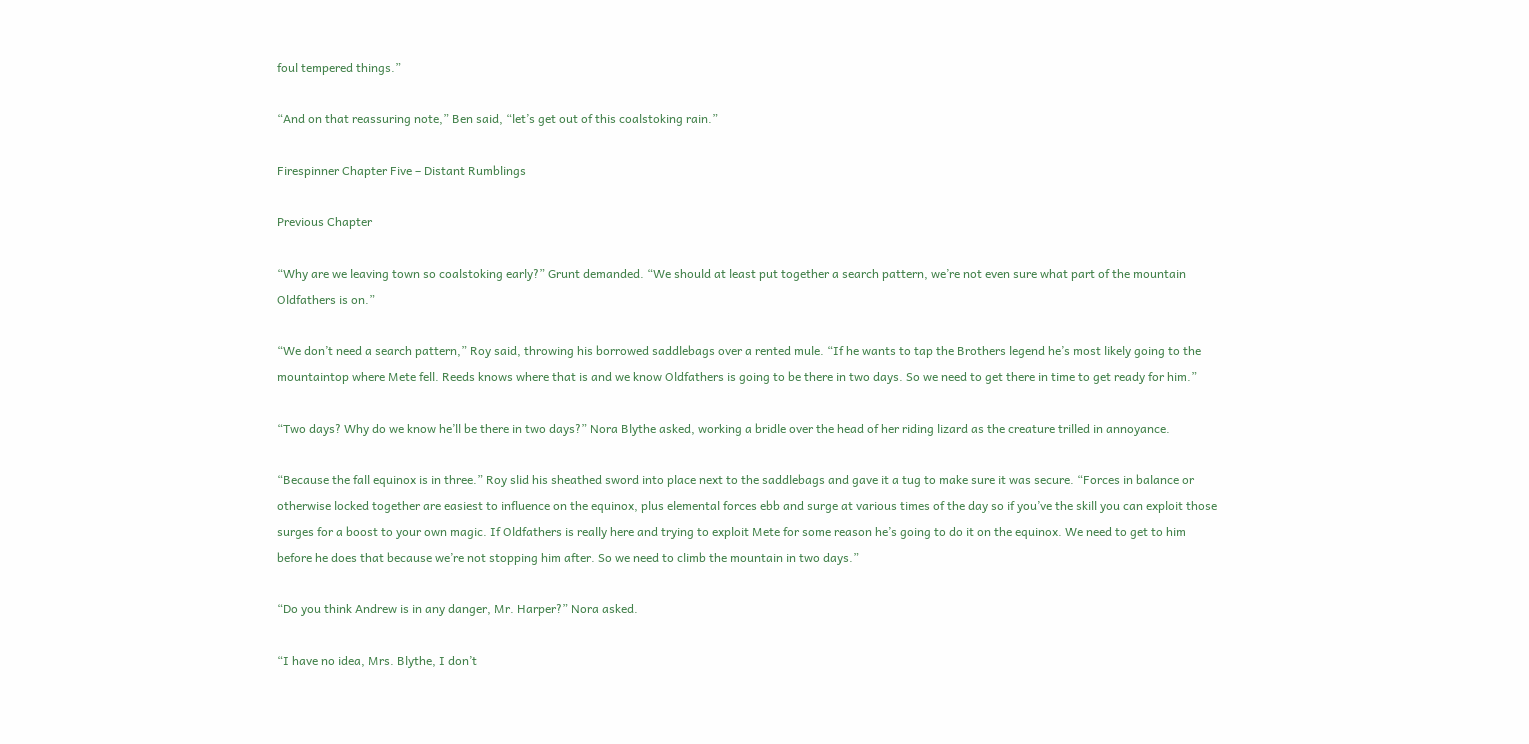foul tempered things.”

“And on that reassuring note,” Ben said, “let’s get out of this coalstoking rain.”

Firespinner Chapter Five – Distant Rumblings

Previous Chapter

“Why are we leaving town so coalstoking early?” Grunt demanded. “We should at least put together a search pattern, we’re not even sure what part of the mountain Oldfathers is on.”

“We don’t need a search pattern,” Roy said, throwing his borrowed saddlebags over a rented mule. “If he wants to tap the Brothers legend he’s most likely going to the mountaintop where Mete fell. Reeds knows where that is and we know Oldfathers is going to be there in two days. So we need to get there in time to get ready for him.”

“Two days? Why do we know he’ll be there in two days?” Nora Blythe asked, working a bridle over the head of her riding lizard as the creature trilled in annoyance.

“Because the fall equinox is in three.” Roy slid his sheathed sword into place next to the saddlebags and gave it a tug to make sure it was secure. “Forces in balance or otherwise locked together are easiest to influence on the equinox, plus elemental forces ebb and surge at various times of the day so if you’ve the skill you can exploit those surges for a boost to your own magic. If Oldfathers is really here and trying to exploit Mete for some reason he’s going to do it on the equinox. We need to get to him before he does that because we’re not stopping him after. So we need to climb the mountain in two days.”

“Do you think Andrew is in any danger, Mr. Harper?” Nora asked.

“I have no idea, Mrs. Blythe, I don’t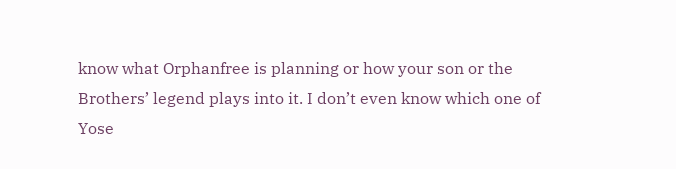know what Orphanfree is planning or how your son or the Brothers’ legend plays into it. I don’t even know which one of Yose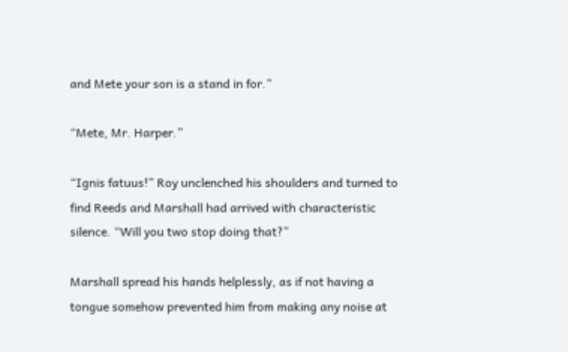and Mete your son is a stand in for.”

“Mete, Mr. Harper.”

“Ignis fatuus!” Roy unclenched his shoulders and turned to find Reeds and Marshall had arrived with characteristic silence. “Will you two stop doing that?”

Marshall spread his hands helplessly, as if not having a tongue somehow prevented him from making any noise at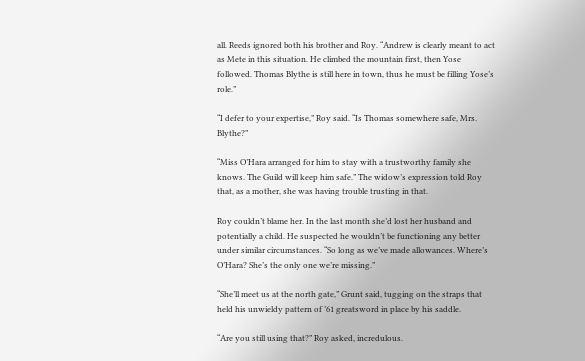all. Reeds ignored both his brother and Roy. “Andrew is clearly meant to act as Mete in this situation. He climbed the mountain first, then Yose followed. Thomas Blythe is still here in town, thus he must be filling Yose’s role.”

“I defer to your expertise,” Roy said. “Is Thomas somewhere safe, Mrs. Blythe?”

“Miss O’Hara arranged for him to stay with a trustworthy family she knows. The Guild will keep him safe.” The widow’s expression told Roy that, as a mother, she was having trouble trusting in that.

Roy couldn’t blame her. In the last month she’d lost her husband and potentially a child. He suspected he wouldn’t be functioning any better under similar circumstances. “So long as we’ve made allowances. Where’s O’Hara? She’s the only one we’re missing.”

“She’ll meet us at the north gate,” Grunt said, tugging on the straps that held his unwieldy pattern of ’61 greatsword in place by his saddle.

“Are you still using that?” Roy asked, incredulous.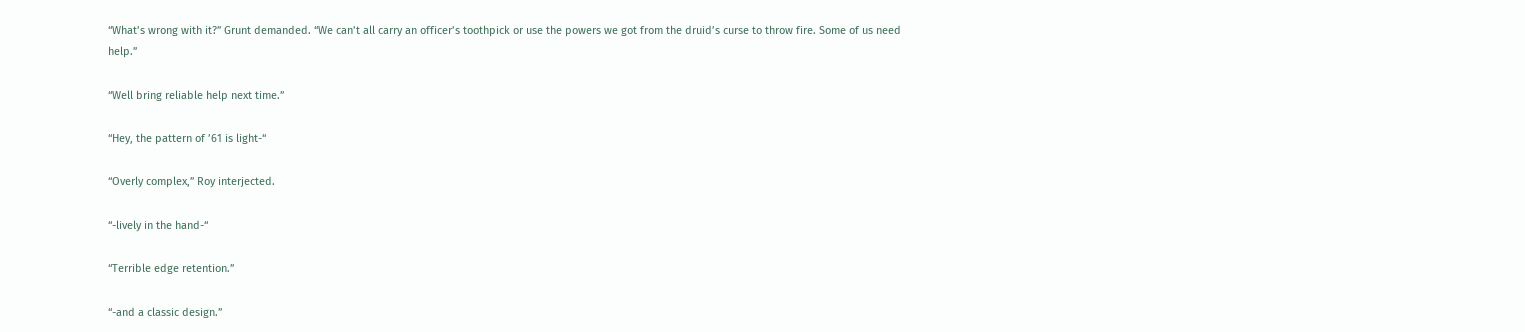“What’s wrong with it?” Grunt demanded. “We can’t all carry an officer’s toothpick or use the powers we got from the druid’s curse to throw fire. Some of us need help.”

“Well bring reliable help next time.”

“Hey, the pattern of ’61 is light-“

“Overly complex,” Roy interjected.

“-lively in the hand-“

“Terrible edge retention.”

“-and a classic design.”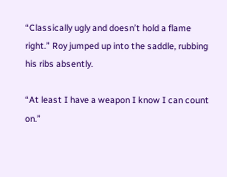“Classically ugly and doesn’t hold a flame right.” Roy jumped up into the saddle, rubbing his ribs absently.

“At least I have a weapon I know I can count on.”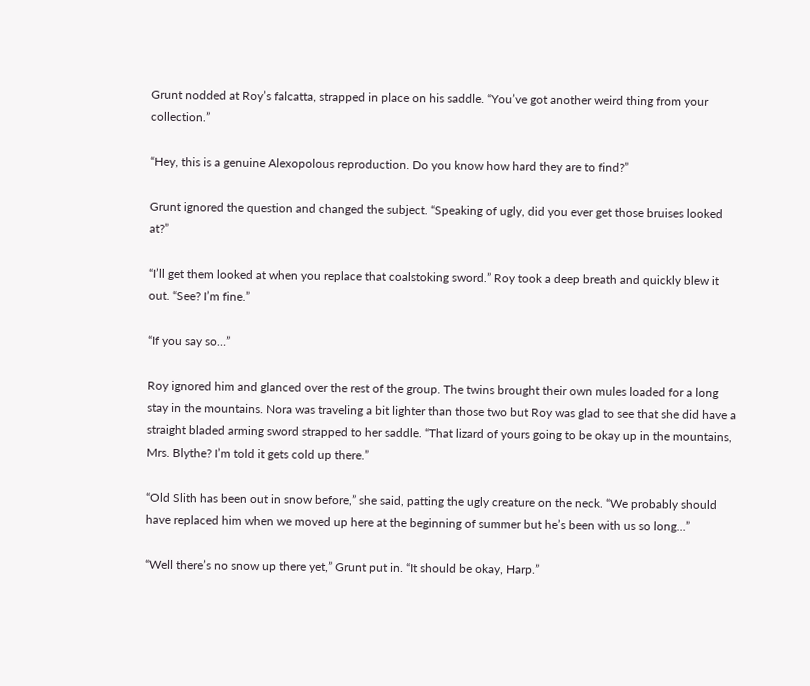Grunt nodded at Roy’s falcatta, strapped in place on his saddle. “You’ve got another weird thing from your collection.”

“Hey, this is a genuine Alexopolous reproduction. Do you know how hard they are to find?”

Grunt ignored the question and changed the subject. “Speaking of ugly, did you ever get those bruises looked at?”

“I’ll get them looked at when you replace that coalstoking sword.” Roy took a deep breath and quickly blew it out. “See? I’m fine.”

“If you say so…”

Roy ignored him and glanced over the rest of the group. The twins brought their own mules loaded for a long stay in the mountains. Nora was traveling a bit lighter than those two but Roy was glad to see that she did have a straight bladed arming sword strapped to her saddle. “That lizard of yours going to be okay up in the mountains, Mrs. Blythe? I’m told it gets cold up there.”

“Old Slith has been out in snow before,” she said, patting the ugly creature on the neck. “We probably should have replaced him when we moved up here at the beginning of summer but he’s been with us so long…”

“Well there’s no snow up there yet,” Grunt put in. “It should be okay, Harp.”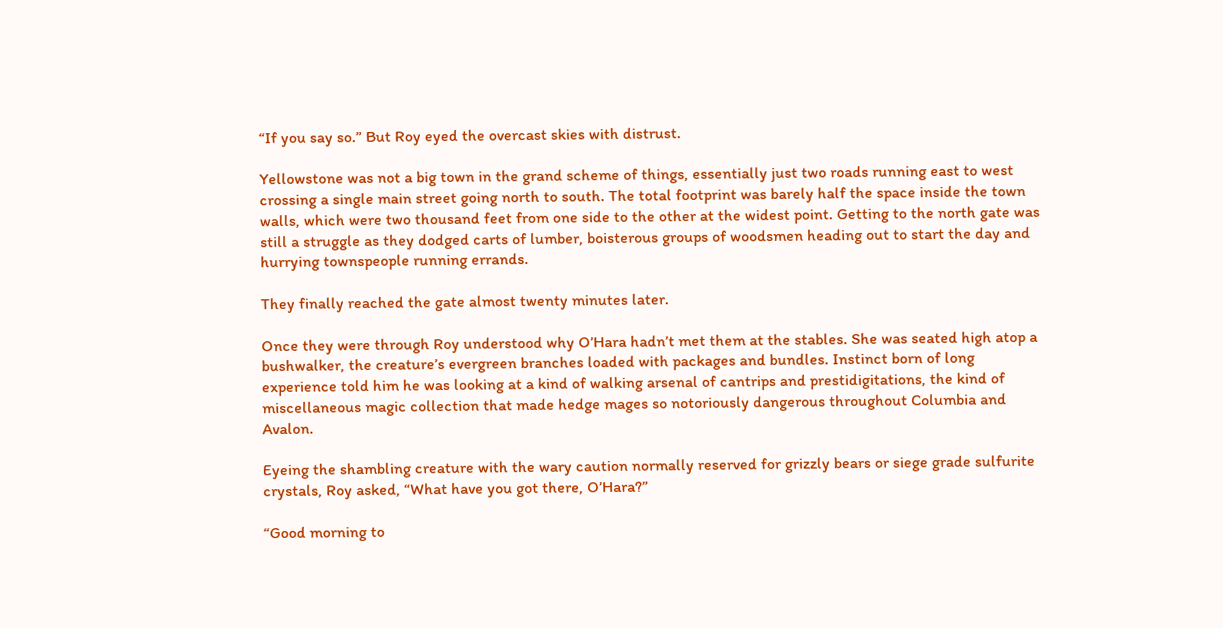“If you say so.” But Roy eyed the overcast skies with distrust.

Yellowstone was not a big town in the grand scheme of things, essentially just two roads running east to west crossing a single main street going north to south. The total footprint was barely half the space inside the town walls, which were two thousand feet from one side to the other at the widest point. Getting to the north gate was still a struggle as they dodged carts of lumber, boisterous groups of woodsmen heading out to start the day and hurrying townspeople running errands.

They finally reached the gate almost twenty minutes later.

Once they were through Roy understood why O’Hara hadn’t met them at the stables. She was seated high atop a bushwalker, the creature’s evergreen branches loaded with packages and bundles. Instinct born of long experience told him he was looking at a kind of walking arsenal of cantrips and prestidigitations, the kind of miscellaneous magic collection that made hedge mages so notoriously dangerous throughout Columbia and Avalon.

Eyeing the shambling creature with the wary caution normally reserved for grizzly bears or siege grade sulfurite crystals, Roy asked, “What have you got there, O’Hara?”

“Good morning to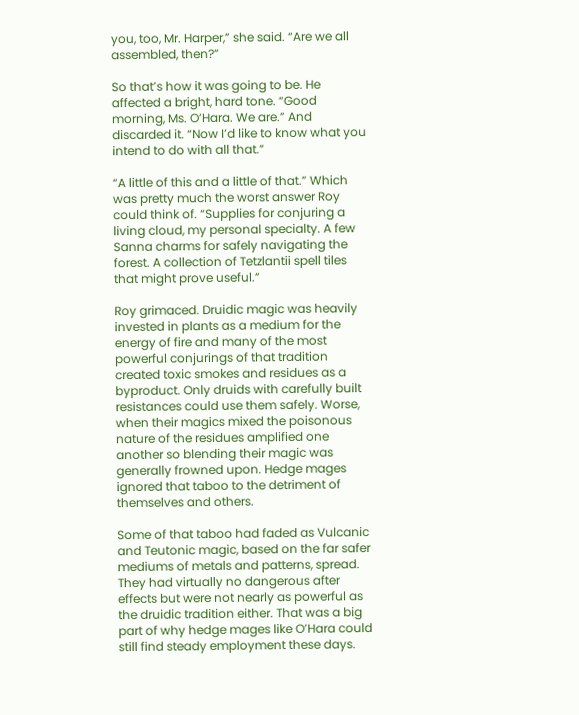you, too, Mr. Harper,” she said. “Are we all assembled, then?”

So that’s how it was going to be. He affected a bright, hard tone. “Good morning, Ms. O’Hara. We are.” And discarded it. “Now I’d like to know what you intend to do with all that.”

“A little of this and a little of that.” Which was pretty much the worst answer Roy could think of. “Supplies for conjuring a living cloud, my personal specialty. A few Sanna charms for safely navigating the forest. A collection of Tetzlantii spell tiles that might prove useful.”

Roy grimaced. Druidic magic was heavily invested in plants as a medium for the energy of fire and many of the most powerful conjurings of that tradition created toxic smokes and residues as a byproduct. Only druids with carefully built resistances could use them safely. Worse, when their magics mixed the poisonous nature of the residues amplified one another so blending their magic was generally frowned upon. Hedge mages ignored that taboo to the detriment of themselves and others.

Some of that taboo had faded as Vulcanic and Teutonic magic, based on the far safer mediums of metals and patterns, spread. They had virtually no dangerous after effects but were not nearly as powerful as the druidic tradition either. That was a big part of why hedge mages like O’Hara could still find steady employment these days.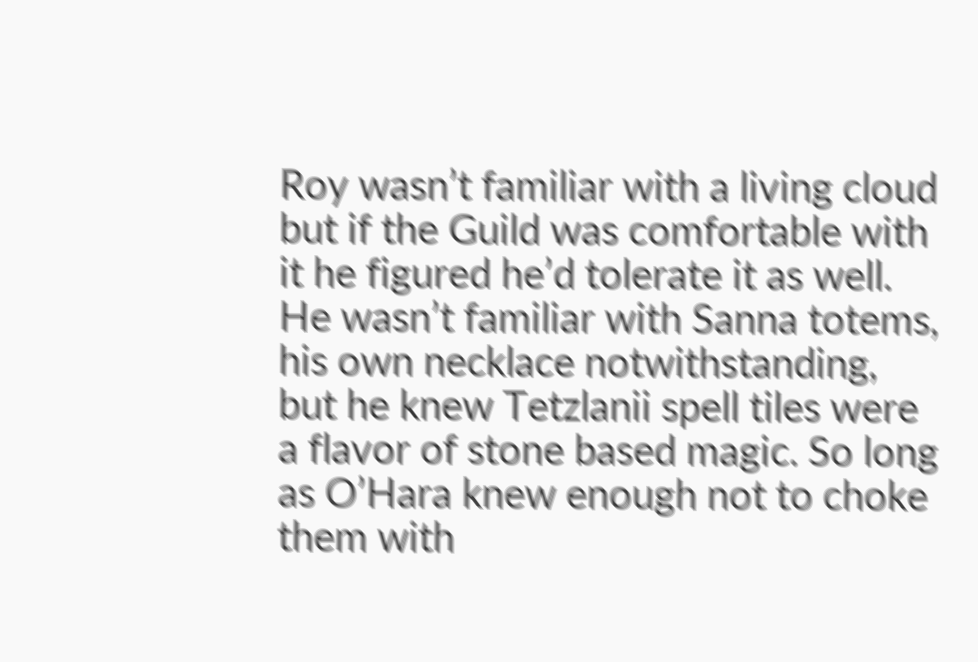Roy wasn’t familiar with a living cloud but if the Guild was comfortable with it he figured he’d tolerate it as well. He wasn’t familiar with Sanna totems, his own necklace notwithstanding, but he knew Tetzlanii spell tiles were a flavor of stone based magic. So long as O’Hara knew enough not to choke them with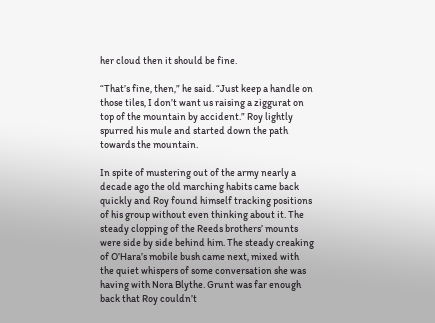her cloud then it should be fine.

“That’s fine, then,” he said. “Just keep a handle on those tiles, I don’t want us raising a ziggurat on top of the mountain by accident.” Roy lightly spurred his mule and started down the path towards the mountain.

In spite of mustering out of the army nearly a decade ago the old marching habits came back quickly and Roy found himself tracking positions of his group without even thinking about it. The steady clopping of the Reeds brothers’ mounts were side by side behind him. The steady creaking of O’Hara’s mobile bush came next, mixed with the quiet whispers of some conversation she was having with Nora Blythe. Grunt was far enough back that Roy couldn’t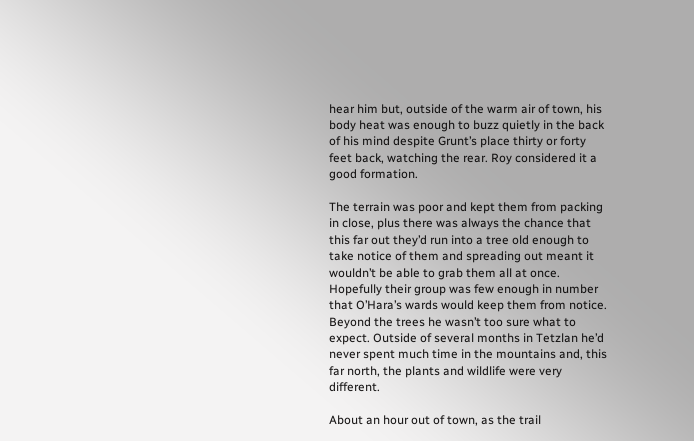hear him but, outside of the warm air of town, his body heat was enough to buzz quietly in the back of his mind despite Grunt’s place thirty or forty feet back, watching the rear. Roy considered it a good formation.

The terrain was poor and kept them from packing in close, plus there was always the chance that this far out they’d run into a tree old enough to take notice of them and spreading out meant it wouldn’t be able to grab them all at once. Hopefully their group was few enough in number that O’Hara’s wards would keep them from notice. Beyond the trees he wasn’t too sure what to expect. Outside of several months in Tetzlan he’d never spent much time in the mountains and, this far north, the plants and wildlife were very different.

About an hour out of town, as the trail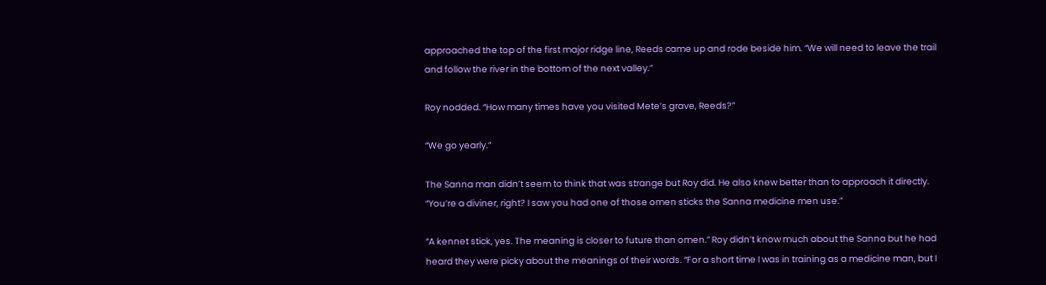approached the top of the first major ridge line, Reeds came up and rode beside him. “We will need to leave the trail and follow the river in the bottom of the next valley.”

Roy nodded. “How many times have you visited Mete’s grave, Reeds?”

“We go yearly.”

The Sanna man didn’t seem to think that was strange but Roy did. He also knew better than to approach it directly. “You’re a diviner, right? I saw you had one of those omen sticks the Sanna medicine men use.”

“A kennet stick, yes. The meaning is closer to future than omen.” Roy didn’t know much about the Sanna but he had heard they were picky about the meanings of their words. “For a short time I was in training as a medicine man, but I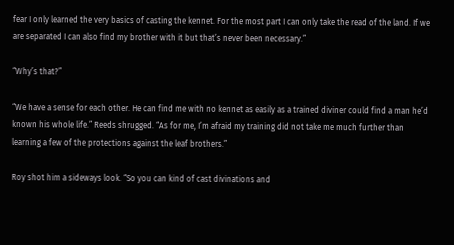fear I only learned the very basics of casting the kennet. For the most part I can only take the read of the land. If we are separated I can also find my brother with it but that’s never been necessary.”

“Why’s that?”

“We have a sense for each other. He can find me with no kennet as easily as a trained diviner could find a man he’d known his whole life.” Reeds shrugged. “As for me, I’m afraid my training did not take me much further than learning a few of the protections against the leaf brothers.”

Roy shot him a sideways look. “So you can kind of cast divinations and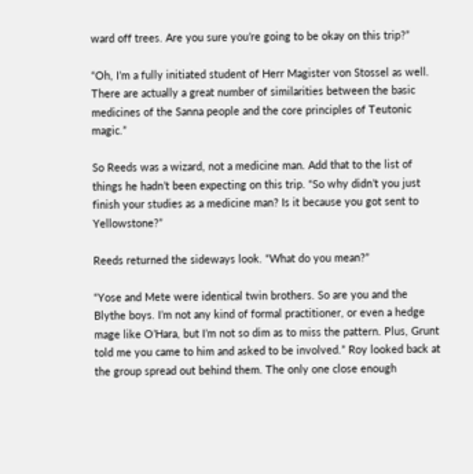ward off trees. Are you sure you’re going to be okay on this trip?”

“Oh, I’m a fully initiated student of Herr Magister von Stossel as well. There are actually a great number of similarities between the basic medicines of the Sanna people and the core principles of Teutonic magic.”

So Reeds was a wizard, not a medicine man. Add that to the list of things he hadn’t been expecting on this trip. “So why didn’t you just finish your studies as a medicine man? Is it because you got sent to Yellowstone?”

Reeds returned the sideways look. “What do you mean?”

“Yose and Mete were identical twin brothers. So are you and the Blythe boys. I’m not any kind of formal practitioner, or even a hedge mage like O’Hara, but I’m not so dim as to miss the pattern. Plus, Grunt told me you came to him and asked to be involved.” Roy looked back at the group spread out behind them. The only one close enough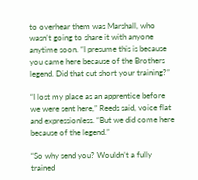to overhear them was Marshall, who wasn’t going to share it with anyone anytime soon. “I presume this is because you came here because of the Brothers legend. Did that cut short your training?”

“I lost my place as an apprentice before we were sent here,” Reeds said, voice flat and expressionless. “But we did come here because of the legend.”

“So why send you? Wouldn’t a fully trained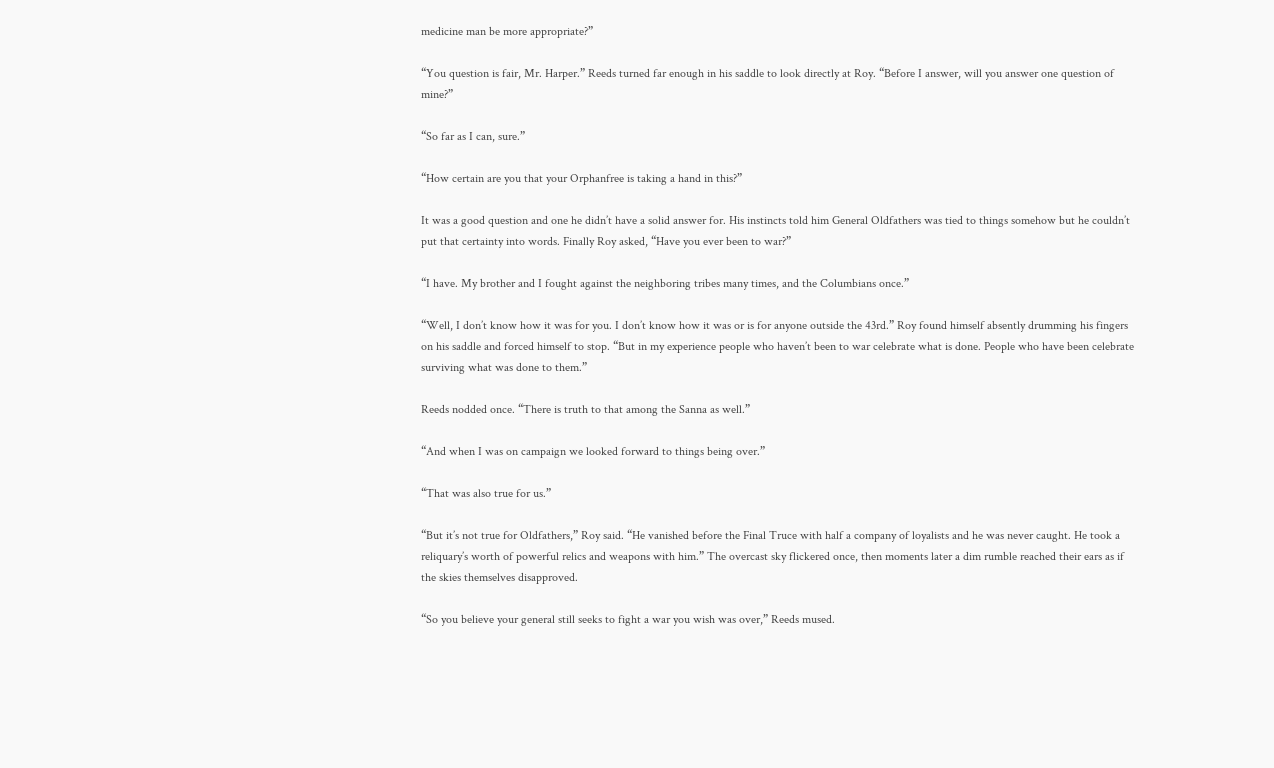medicine man be more appropriate?”

“You question is fair, Mr. Harper.” Reeds turned far enough in his saddle to look directly at Roy. “Before I answer, will you answer one question of mine?”

“So far as I can, sure.”

“How certain are you that your Orphanfree is taking a hand in this?”

It was a good question and one he didn’t have a solid answer for. His instincts told him General Oldfathers was tied to things somehow but he couldn’t put that certainty into words. Finally Roy asked, “Have you ever been to war?”

“I have. My brother and I fought against the neighboring tribes many times, and the Columbians once.”

“Well, I don’t know how it was for you. I don’t know how it was or is for anyone outside the 43rd.” Roy found himself absently drumming his fingers on his saddle and forced himself to stop. “But in my experience people who haven’t been to war celebrate what is done. People who have been celebrate surviving what was done to them.”

Reeds nodded once. “There is truth to that among the Sanna as well.”

“And when I was on campaign we looked forward to things being over.”

“That was also true for us.”

“But it’s not true for Oldfathers,” Roy said. “He vanished before the Final Truce with half a company of loyalists and he was never caught. He took a reliquary’s worth of powerful relics and weapons with him.” The overcast sky flickered once, then moments later a dim rumble reached their ears as if the skies themselves disapproved.

“So you believe your general still seeks to fight a war you wish was over,” Reeds mused.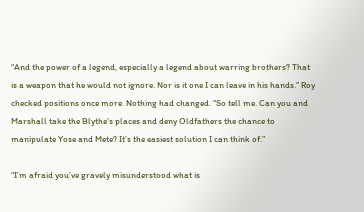“And the power of a legend, especially a legend about warring brothers? That is a weapon that he would not ignore. Nor is it one I can leave in his hands.” Roy checked positions once more. Nothing had changed. “So tell me. Can you and Marshall take the Blythe’s places and deny Oldfathers the chance to manipulate Yose and Mete? It’s the easiest solution I can think of.”

“I’m afraid you’ve gravely misunderstood what is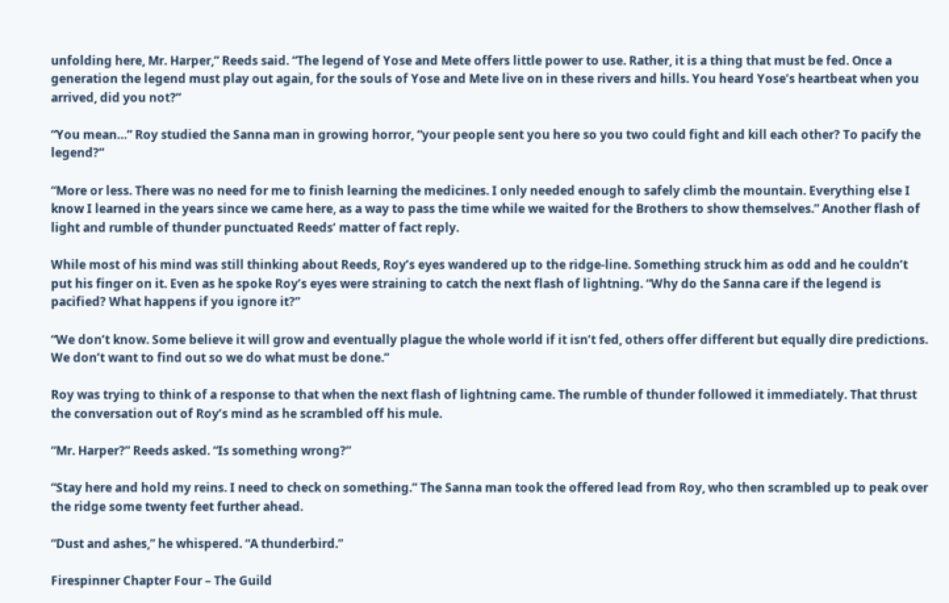unfolding here, Mr. Harper,” Reeds said. “The legend of Yose and Mete offers little power to use. Rather, it is a thing that must be fed. Once a generation the legend must play out again, for the souls of Yose and Mete live on in these rivers and hills. You heard Yose’s heartbeat when you arrived, did you not?”

“You mean…” Roy studied the Sanna man in growing horror, “your people sent you here so you two could fight and kill each other? To pacify the legend?”

“More or less. There was no need for me to finish learning the medicines. I only needed enough to safely climb the mountain. Everything else I know I learned in the years since we came here, as a way to pass the time while we waited for the Brothers to show themselves.” Another flash of light and rumble of thunder punctuated Reeds’ matter of fact reply.

While most of his mind was still thinking about Reeds, Roy’s eyes wandered up to the ridge-line. Something struck him as odd and he couldn’t put his finger on it. Even as he spoke Roy’s eyes were straining to catch the next flash of lightning. “Why do the Sanna care if the legend is pacified? What happens if you ignore it?”

“We don’t know. Some believe it will grow and eventually plague the whole world if it isn’t fed, others offer different but equally dire predictions. We don’t want to find out so we do what must be done.”

Roy was trying to think of a response to that when the next flash of lightning came. The rumble of thunder followed it immediately. That thrust the conversation out of Roy’s mind as he scrambled off his mule.

“Mr. Harper?” Reeds asked. “Is something wrong?”

“Stay here and hold my reins. I need to check on something.” The Sanna man took the offered lead from Roy, who then scrambled up to peak over the ridge some twenty feet further ahead.

“Dust and ashes,” he whispered. “A thunderbird.”

Firespinner Chapter Four – The Guild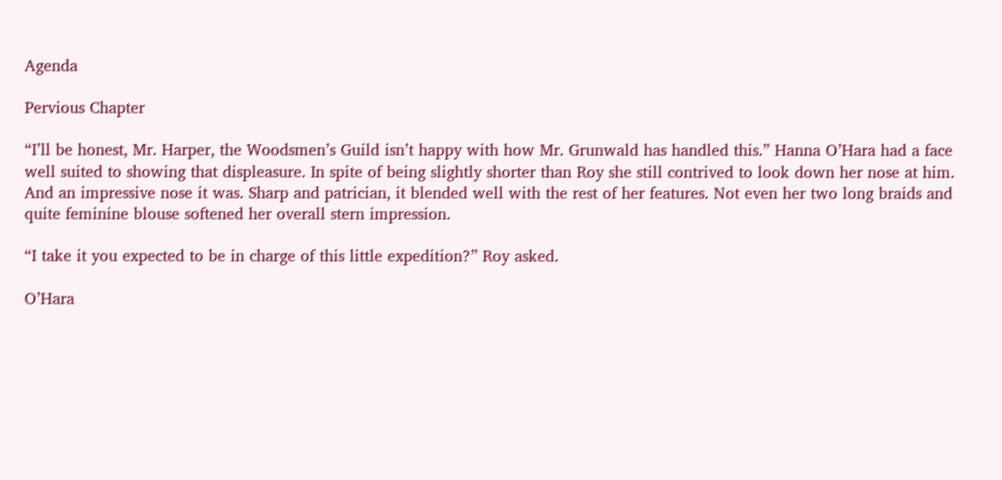Agenda

Pervious Chapter

“I’ll be honest, Mr. Harper, the Woodsmen’s Guild isn’t happy with how Mr. Grunwald has handled this.” Hanna O’Hara had a face well suited to showing that displeasure. In spite of being slightly shorter than Roy she still contrived to look down her nose at him. And an impressive nose it was. Sharp and patrician, it blended well with the rest of her features. Not even her two long braids and quite feminine blouse softened her overall stern impression.

“I take it you expected to be in charge of this little expedition?” Roy asked.

O’Hara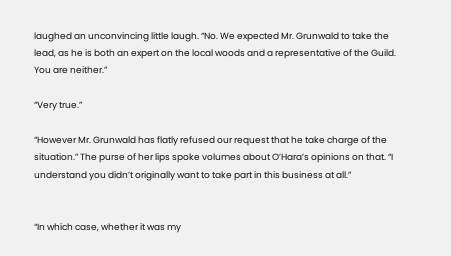laughed an unconvincing little laugh. “No. We expected Mr. Grunwald to take the lead, as he is both an expert on the local woods and a representative of the Guild. You are neither.”

“Very true.”

“However Mr. Grunwald has flatly refused our request that he take charge of the situation.” The purse of her lips spoke volumes about O’Hara’s opinions on that. “I understand you didn’t originally want to take part in this business at all.”


“In which case, whether it was my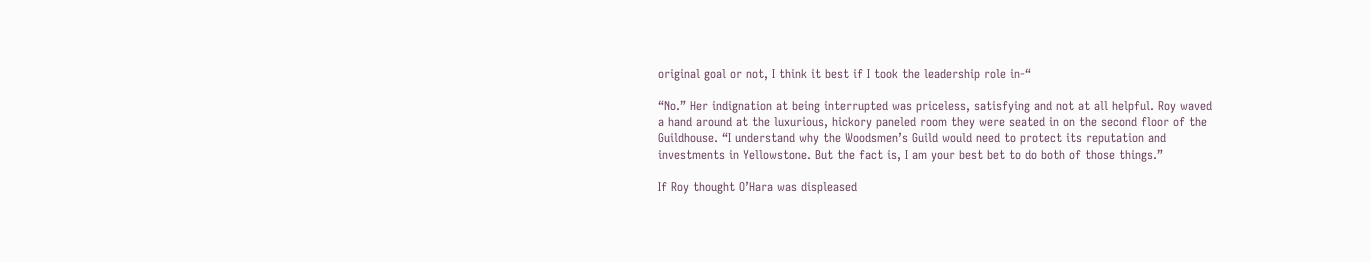original goal or not, I think it best if I took the leadership role in-“

“No.” Her indignation at being interrupted was priceless, satisfying and not at all helpful. Roy waved a hand around at the luxurious, hickory paneled room they were seated in on the second floor of the Guildhouse. “I understand why the Woodsmen’s Guild would need to protect its reputation and investments in Yellowstone. But the fact is, I am your best bet to do both of those things.”

If Roy thought O’Hara was displeased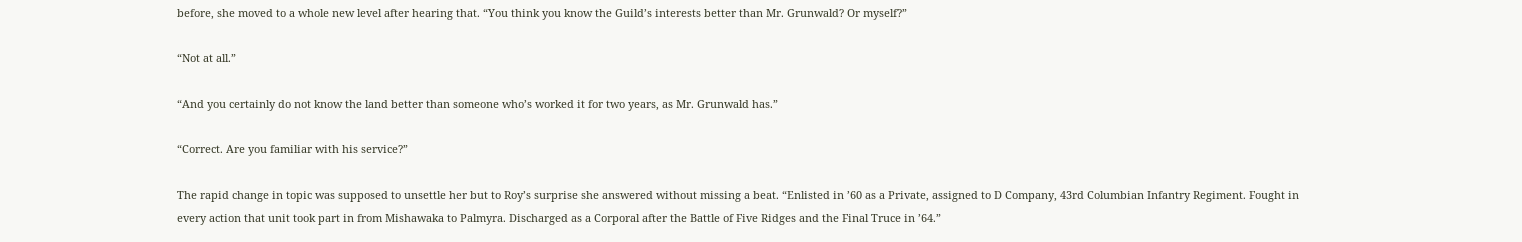before, she moved to a whole new level after hearing that. “You think you know the Guild’s interests better than Mr. Grunwald? Or myself?”

“Not at all.”

“And you certainly do not know the land better than someone who’s worked it for two years, as Mr. Grunwald has.”

“Correct. Are you familiar with his service?”

The rapid change in topic was supposed to unsettle her but to Roy’s surprise she answered without missing a beat. “Enlisted in ’60 as a Private, assigned to D Company, 43rd Columbian Infantry Regiment. Fought in every action that unit took part in from Mishawaka to Palmyra. Discharged as a Corporal after the Battle of Five Ridges and the Final Truce in ’64.”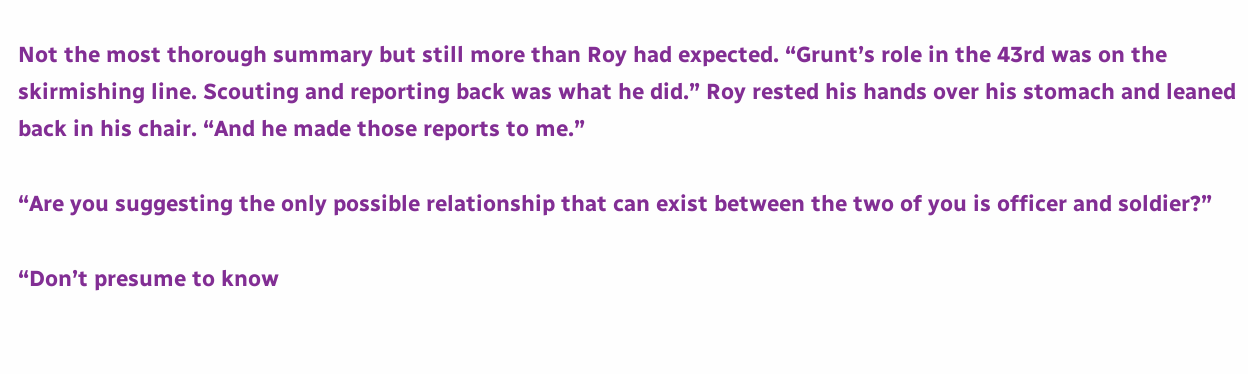Not the most thorough summary but still more than Roy had expected. “Grunt’s role in the 43rd was on the skirmishing line. Scouting and reporting back was what he did.” Roy rested his hands over his stomach and leaned back in his chair. “And he made those reports to me.”

“Are you suggesting the only possible relationship that can exist between the two of you is officer and soldier?”

“Don’t presume to know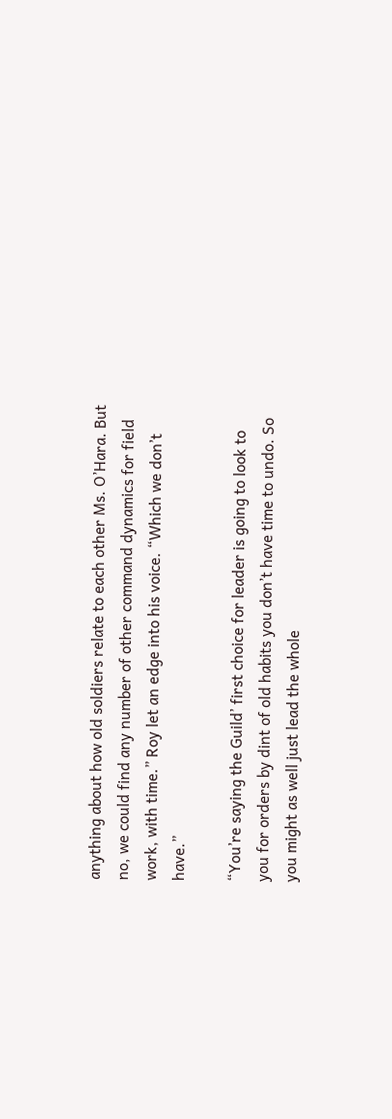anything about how old soldiers relate to each other Ms. O’Hara. But no, we could find any number of other command dynamics for field work, with time.” Roy let an edge into his voice. “Which we don’t have.”

“You’re saying the Guild’ first choice for leader is going to look to you for orders by dint of old habits you don’t have time to undo. So you might as well just lead the whole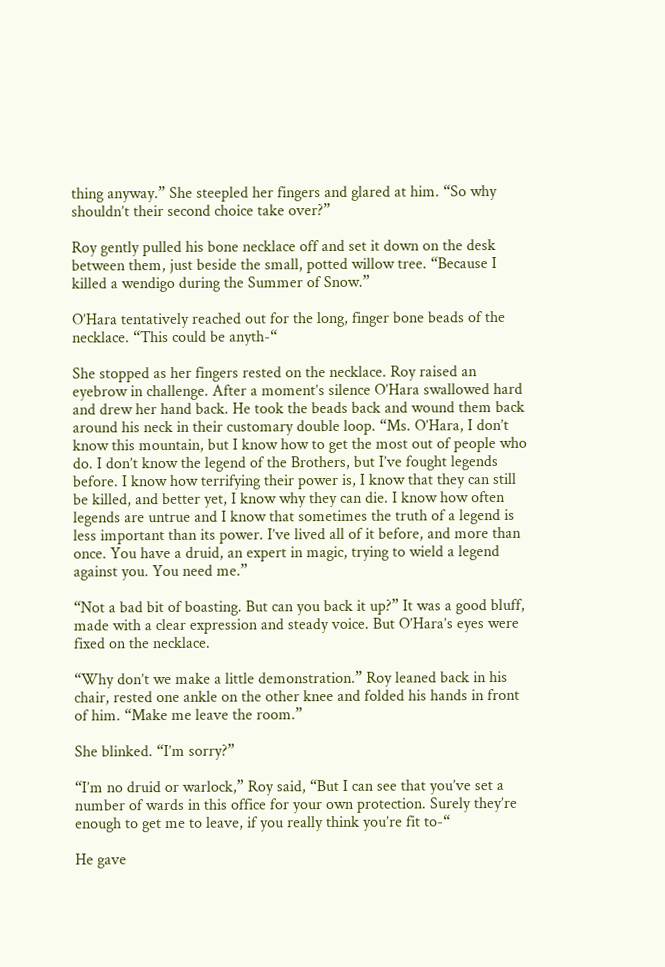thing anyway.” She steepled her fingers and glared at him. “So why shouldn’t their second choice take over?”

Roy gently pulled his bone necklace off and set it down on the desk between them, just beside the small, potted willow tree. “Because I killed a wendigo during the Summer of Snow.”

O’Hara tentatively reached out for the long, finger bone beads of the necklace. “This could be anyth-“

She stopped as her fingers rested on the necklace. Roy raised an eyebrow in challenge. After a moment’s silence O’Hara swallowed hard and drew her hand back. He took the beads back and wound them back around his neck in their customary double loop. “Ms. O’Hara, I don’t know this mountain, but I know how to get the most out of people who do. I don’t know the legend of the Brothers, but I’ve fought legends before. I know how terrifying their power is, I know that they can still be killed, and better yet, I know why they can die. I know how often legends are untrue and I know that sometimes the truth of a legend is less important than its power. I’ve lived all of it before, and more than once. You have a druid, an expert in magic, trying to wield a legend against you. You need me.”

“Not a bad bit of boasting. But can you back it up?” It was a good bluff, made with a clear expression and steady voice. But O’Hara’s eyes were fixed on the necklace.

“Why don’t we make a little demonstration.” Roy leaned back in his chair, rested one ankle on the other knee and folded his hands in front of him. “Make me leave the room.”

She blinked. “I’m sorry?”

“I’m no druid or warlock,” Roy said, “But I can see that you’ve set a number of wards in this office for your own protection. Surely they’re enough to get me to leave, if you really think you’re fit to-“

He gave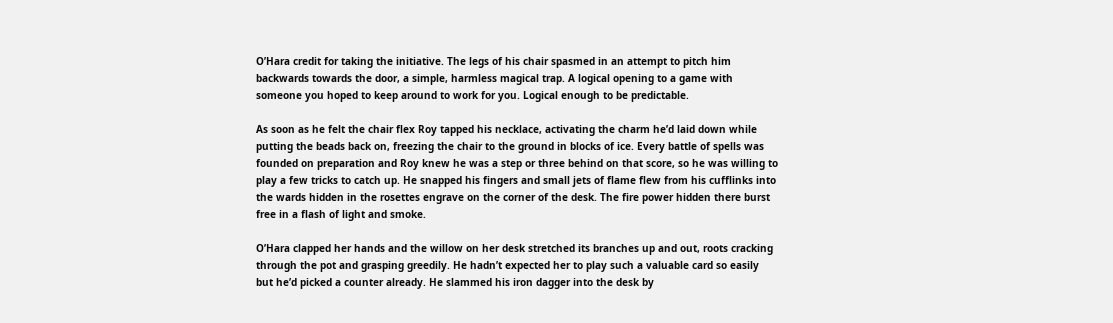O’Hara credit for taking the initiative. The legs of his chair spasmed in an attempt to pitch him backwards towards the door, a simple, harmless magical trap. A logical opening to a game with someone you hoped to keep around to work for you. Logical enough to be predictable.

As soon as he felt the chair flex Roy tapped his necklace, activating the charm he’d laid down while putting the beads back on, freezing the chair to the ground in blocks of ice. Every battle of spells was founded on preparation and Roy knew he was a step or three behind on that score, so he was willing to play a few tricks to catch up. He snapped his fingers and small jets of flame flew from his cufflinks into the wards hidden in the rosettes engrave on the corner of the desk. The fire power hidden there burst free in a flash of light and smoke.

O’Hara clapped her hands and the willow on her desk stretched its branches up and out, roots cracking through the pot and grasping greedily. He hadn’t expected her to play such a valuable card so easily but he’d picked a counter already. He slammed his iron dagger into the desk by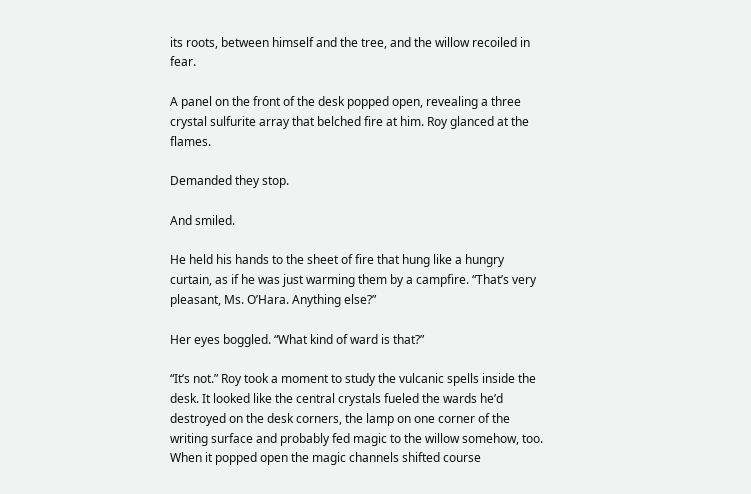its roots, between himself and the tree, and the willow recoiled in fear.

A panel on the front of the desk popped open, revealing a three crystal sulfurite array that belched fire at him. Roy glanced at the flames.

Demanded they stop.

And smiled.

He held his hands to the sheet of fire that hung like a hungry curtain, as if he was just warming them by a campfire. “That’s very pleasant, Ms. O’Hara. Anything else?”

Her eyes boggled. “What kind of ward is that?”

“It’s not.” Roy took a moment to study the vulcanic spells inside the desk. It looked like the central crystals fueled the wards he’d destroyed on the desk corners, the lamp on one corner of the writing surface and probably fed magic to the willow somehow, too. When it popped open the magic channels shifted course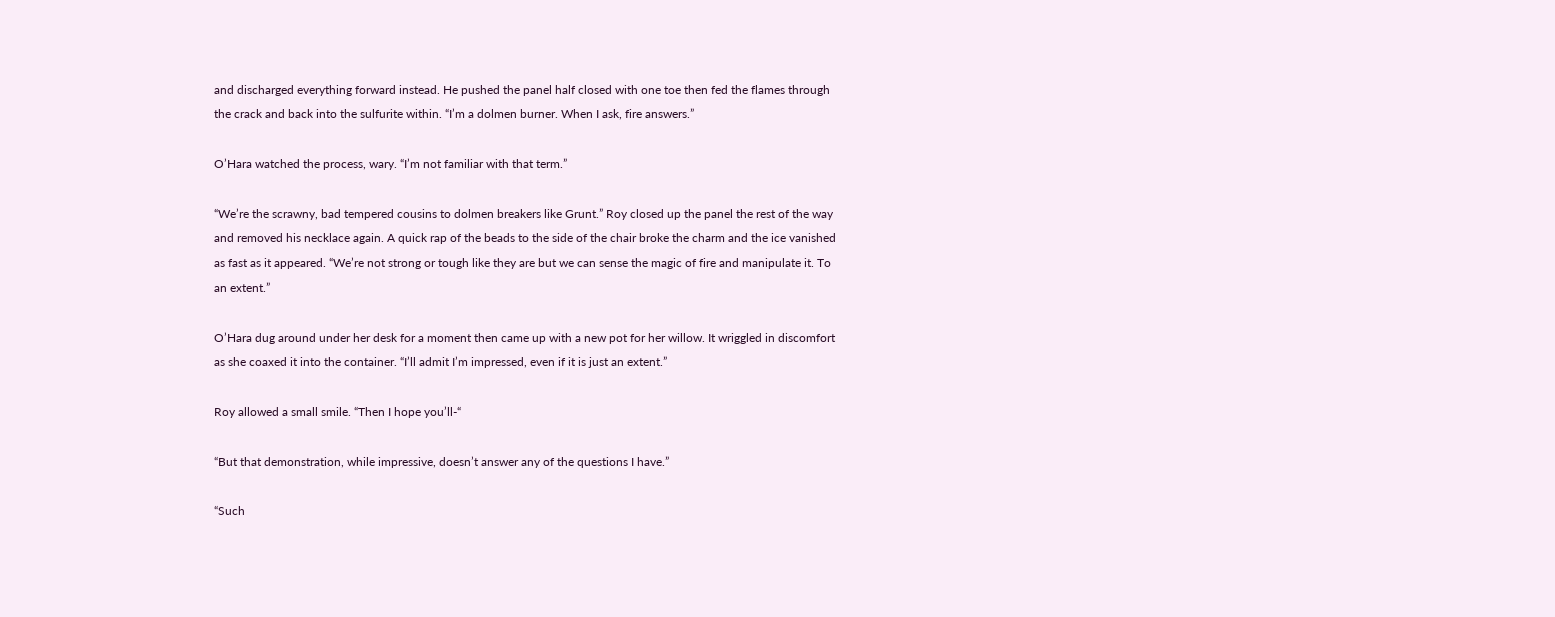and discharged everything forward instead. He pushed the panel half closed with one toe then fed the flames through the crack and back into the sulfurite within. “I’m a dolmen burner. When I ask, fire answers.”

O’Hara watched the process, wary. “I’m not familiar with that term.”

“We’re the scrawny, bad tempered cousins to dolmen breakers like Grunt.” Roy closed up the panel the rest of the way and removed his necklace again. A quick rap of the beads to the side of the chair broke the charm and the ice vanished as fast as it appeared. “We’re not strong or tough like they are but we can sense the magic of fire and manipulate it. To an extent.”

O’Hara dug around under her desk for a moment then came up with a new pot for her willow. It wriggled in discomfort as she coaxed it into the container. “I’ll admit I’m impressed, even if it is just an extent.”

Roy allowed a small smile. “Then I hope you’ll-“

“But that demonstration, while impressive, doesn’t answer any of the questions I have.”

“Such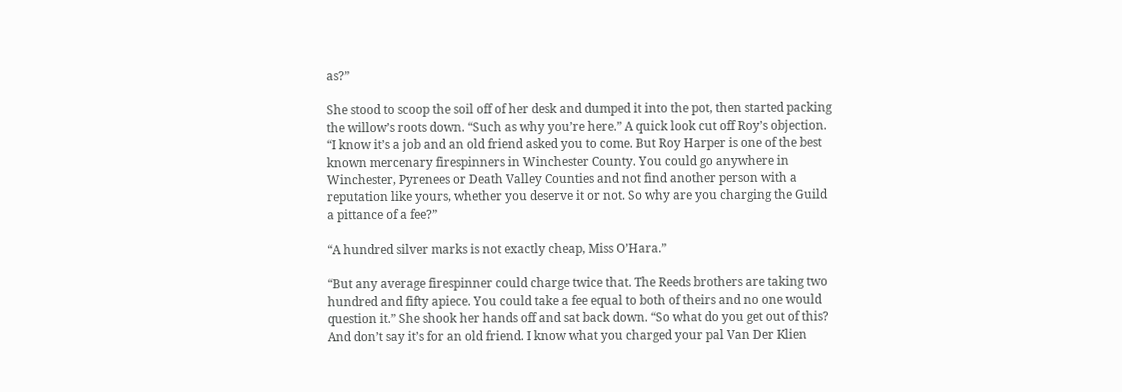as?”

She stood to scoop the soil off of her desk and dumped it into the pot, then started packing the willow’s roots down. “Such as why you’re here.” A quick look cut off Roy’s objection. “I know it’s a job and an old friend asked you to come. But Roy Harper is one of the best known mercenary firespinners in Winchester County. You could go anywhere in Winchester, Pyrenees or Death Valley Counties and not find another person with a reputation like yours, whether you deserve it or not. So why are you charging the Guild a pittance of a fee?”

“A hundred silver marks is not exactly cheap, Miss O’Hara.”

“But any average firespinner could charge twice that. The Reeds brothers are taking two hundred and fifty apiece. You could take a fee equal to both of theirs and no one would question it.” She shook her hands off and sat back down. “So what do you get out of this? And don’t say it’s for an old friend. I know what you charged your pal Van Der Klien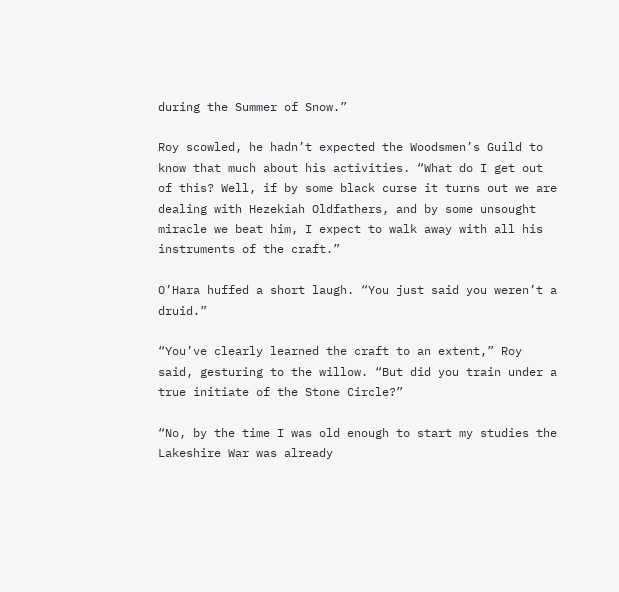during the Summer of Snow.”

Roy scowled, he hadn’t expected the Woodsmen’s Guild to know that much about his activities. “What do I get out of this? Well, if by some black curse it turns out we are dealing with Hezekiah Oldfathers, and by some unsought miracle we beat him, I expect to walk away with all his instruments of the craft.”

O’Hara huffed a short laugh. “You just said you weren’t a druid.”

“You’ve clearly learned the craft to an extent,” Roy said, gesturing to the willow. “But did you train under a true initiate of the Stone Circle?”

“No, by the time I was old enough to start my studies the Lakeshire War was already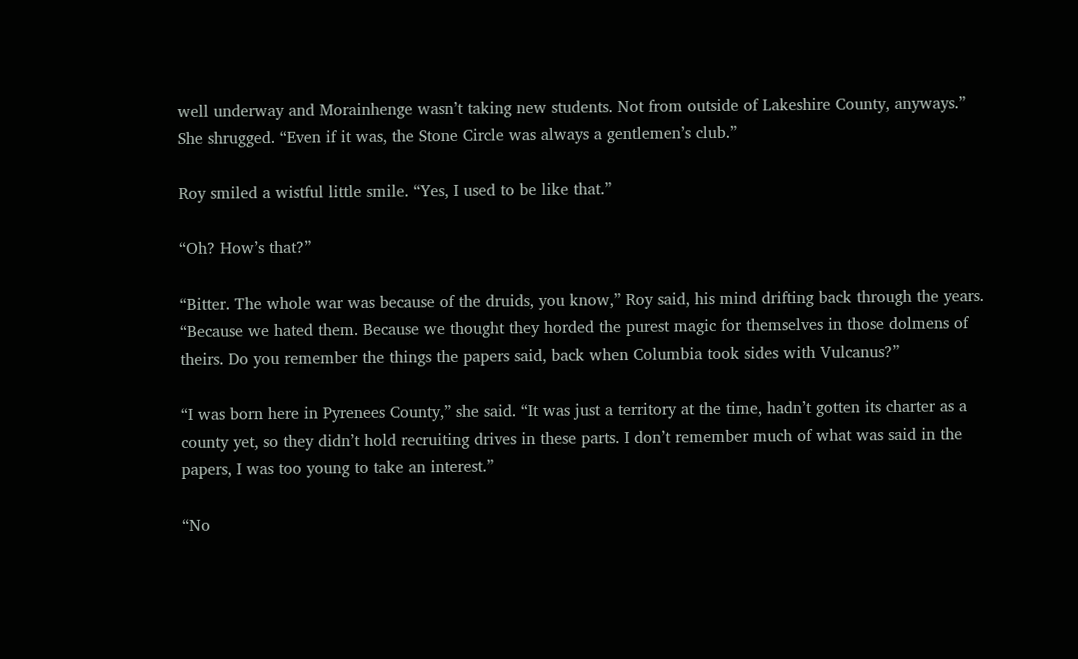well underway and Morainhenge wasn’t taking new students. Not from outside of Lakeshire County, anyways.” She shrugged. “Even if it was, the Stone Circle was always a gentlemen’s club.”

Roy smiled a wistful little smile. “Yes, I used to be like that.”

“Oh? How’s that?”

“Bitter. The whole war was because of the druids, you know,” Roy said, his mind drifting back through the years. “Because we hated them. Because we thought they horded the purest magic for themselves in those dolmens of theirs. Do you remember the things the papers said, back when Columbia took sides with Vulcanus?”

“I was born here in Pyrenees County,” she said. “It was just a territory at the time, hadn’t gotten its charter as a county yet, so they didn’t hold recruiting drives in these parts. I don’t remember much of what was said in the papers, I was too young to take an interest.”

“No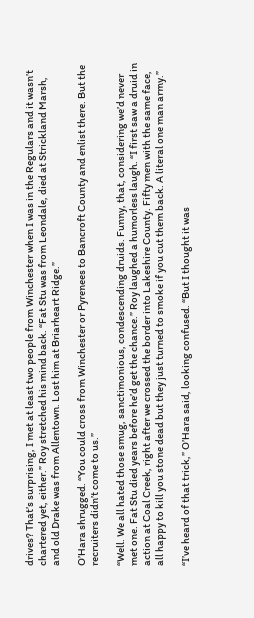drives? That’s surprising, I met at least two people from Winchester when I was in the Regulars and it wasn’t chartered yet, either.” Roy stretched his mind back. “Fat Stu was from Leondale, died at Strickland Marsh, and old Drake was from Allentown. Lost him at Briarheart Ridge.”

O’Hara shrugged. “You could cross from Winchester or Pyrenees to Bancroft County and enlist there. But the recruiters didn’t come to us.”

“Well. We all hated those smug, sanctimonious, condescending druids. Funny, that, considering we’d never met one. Fat Stu died years before he’d get the chance.” Roy laughed a humorless laugh. “I first saw a druid in action at Coal Creek, right after we crossed the border into Lakeshire County. Fifty men with the same face, all happy to kill you stone dead but they just turned to smoke if you cut them back. A literal one man army.”

“I’ve heard of that trick,” O’Hara said, looking confused. “But I thought it was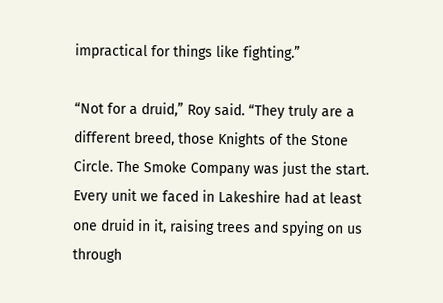impractical for things like fighting.”

“Not for a druid,” Roy said. “They truly are a different breed, those Knights of the Stone Circle. The Smoke Company was just the start. Every unit we faced in Lakeshire had at least one druid in it, raising trees and spying on us through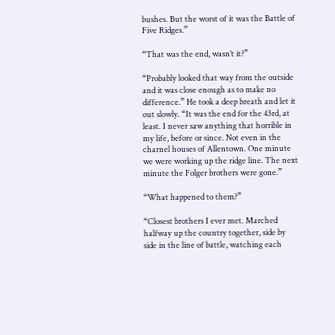bushes. But the worst of it was the Battle of Five Ridges.”

“That was the end, wasn’t it?”

“Probably looked that way from the outside and it was close enough as to make no difference.” He took a deep breath and let it out slowly. “It was the end for the 43rd, at least. I never saw anything that horrible in my life, before or since. Not even in the charnel houses of Allentown. One minute we were working up the ridge line. The next minute the Folger brothers were gone.”

“What happened to them?”

“Closest brothers I ever met. Marched halfway up the country together, side by side in the line of battle, watching each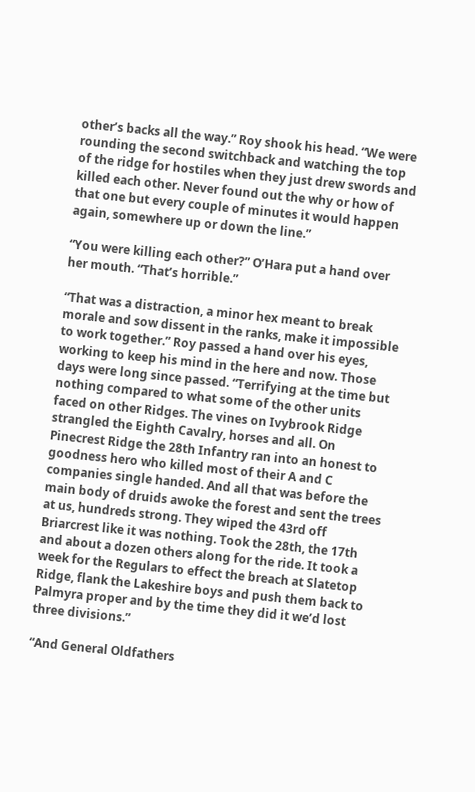other’s backs all the way.” Roy shook his head. “We were rounding the second switchback and watching the top of the ridge for hostiles when they just drew swords and killed each other. Never found out the why or how of that one but every couple of minutes it would happen again, somewhere up or down the line.”

“You were killing each other?” O’Hara put a hand over her mouth. “That’s horrible.”

“That was a distraction, a minor hex meant to break morale and sow dissent in the ranks, make it impossible to work together.” Roy passed a hand over his eyes, working to keep his mind in the here and now. Those days were long since passed. “Terrifying at the time but nothing compared to what some of the other units faced on other Ridges. The vines on Ivybrook Ridge strangled the Eighth Cavalry, horses and all. On Pinecrest Ridge the 28th Infantry ran into an honest to goodness hero who killed most of their A and C companies single handed. And all that was before the main body of druids awoke the forest and sent the trees at us, hundreds strong. They wiped the 43rd off Briarcrest like it was nothing. Took the 28th, the 17th and about a dozen others along for the ride. It took a week for the Regulars to effect the breach at Slatetop Ridge, flank the Lakeshire boys and push them back to Palmyra proper and by the time they did it we’d lost three divisions.”

“And General Oldfathers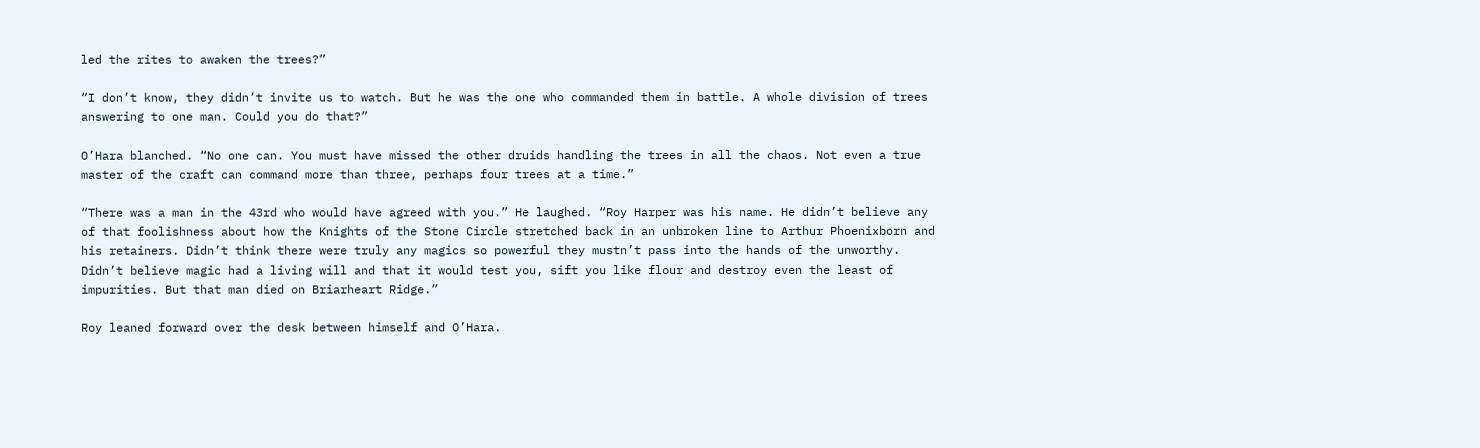led the rites to awaken the trees?”

“I don’t know, they didn’t invite us to watch. But he was the one who commanded them in battle. A whole division of trees answering to one man. Could you do that?”

O’Hara blanched. “No one can. You must have missed the other druids handling the trees in all the chaos. Not even a true master of the craft can command more than three, perhaps four trees at a time.”

“There was a man in the 43rd who would have agreed with you.” He laughed. “Roy Harper was his name. He didn’t believe any of that foolishness about how the Knights of the Stone Circle stretched back in an unbroken line to Arthur Phoenixborn and his retainers. Didn’t think there were truly any magics so powerful they mustn’t pass into the hands of the unworthy. Didn’t believe magic had a living will and that it would test you, sift you like flour and destroy even the least of impurities. But that man died on Briarheart Ridge.”

Roy leaned forward over the desk between himself and O’Hara.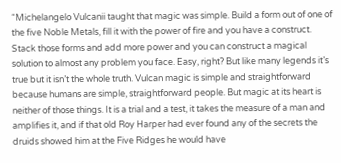“Michelangelo Vulcanii taught that magic was simple. Build a form out of one of the five Noble Metals, fill it with the power of fire and you have a construct. Stack those forms and add more power and you can construct a magical solution to almost any problem you face. Easy, right? But like many legends it’s true but it isn’t the whole truth. Vulcan magic is simple and straightforward because humans are simple, straightforward people. But magic at its heart is neither of those things. It is a trial and a test, it takes the measure of a man and amplifies it, and if that old Roy Harper had ever found any of the secrets the druids showed him at the Five Ridges he would have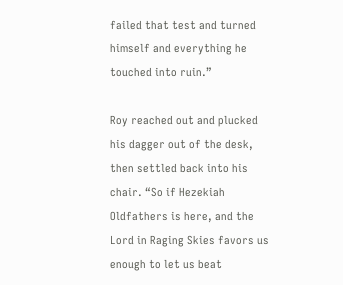failed that test and turned himself and everything he touched into ruin.”

Roy reached out and plucked his dagger out of the desk, then settled back into his chair. “So if Hezekiah Oldfathers is here, and the Lord in Raging Skies favors us enough to let us beat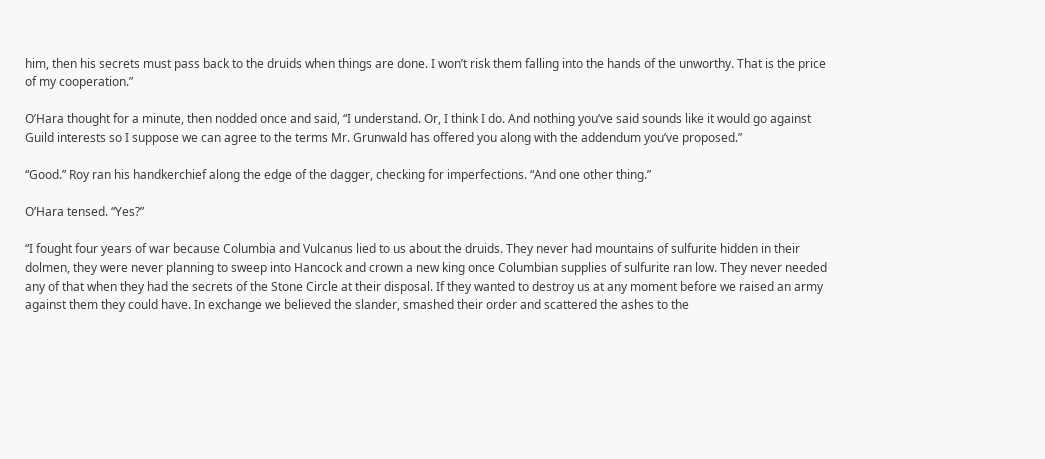him, then his secrets must pass back to the druids when things are done. I won’t risk them falling into the hands of the unworthy. That is the price of my cooperation.”

O’Hara thought for a minute, then nodded once and said, “I understand. Or, I think I do. And nothing you’ve said sounds like it would go against Guild interests so I suppose we can agree to the terms Mr. Grunwald has offered you along with the addendum you’ve proposed.”

“Good.” Roy ran his handkerchief along the edge of the dagger, checking for imperfections. “And one other thing.”

O’Hara tensed. “Yes?”

“I fought four years of war because Columbia and Vulcanus lied to us about the druids. They never had mountains of sulfurite hidden in their dolmen, they were never planning to sweep into Hancock and crown a new king once Columbian supplies of sulfurite ran low. They never needed any of that when they had the secrets of the Stone Circle at their disposal. If they wanted to destroy us at any moment before we raised an army against them they could have. In exchange we believed the slander, smashed their order and scattered the ashes to the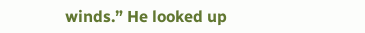winds.” He looked up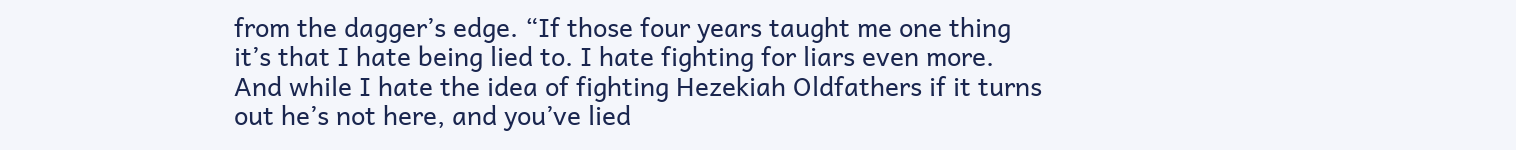from the dagger’s edge. “If those four years taught me one thing it’s that I hate being lied to. I hate fighting for liars even more. And while I hate the idea of fighting Hezekiah Oldfathers if it turns out he’s not here, and you’ve lied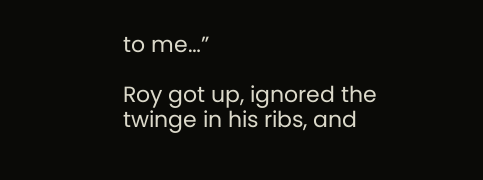to me…”

Roy got up, ignored the twinge in his ribs, and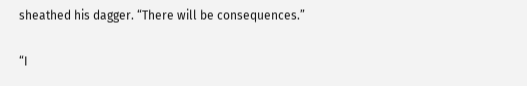sheathed his dagger. “There will be consequences.”

“I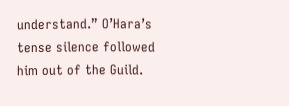understand.” O’Hara’s tense silence followed him out of the Guild.